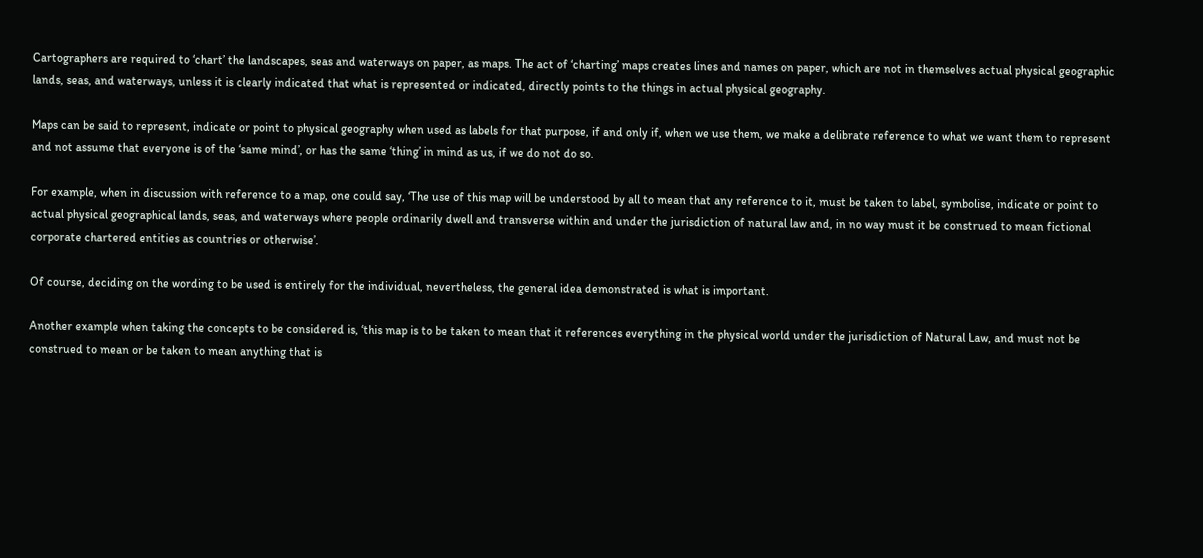Cartographers are required to ‘chart’ the landscapes, seas and waterways on paper, as maps. The act of ‘charting’ maps creates lines and names on paper, which are not in themselves actual physical geographic lands, seas, and waterways, unless it is clearly indicated that what is represented or indicated, directly points to the things in actual physical geography.

Maps can be said to represent, indicate or point to physical geography when used as labels for that purpose, if and only if, when we use them, we make a delibrate reference to what we want them to represent and not assume that everyone is of the ‘same mind’, or has the same ‘thing’ in mind as us, if we do not do so.

For example, when in discussion with reference to a map, one could say, ‘The use of this map will be understood by all to mean that any reference to it, must be taken to label, symbolise, indicate or point to actual physical geographical lands, seas, and waterways where people ordinarily dwell and transverse within and under the jurisdiction of natural law and, in no way must it be construed to mean fictional corporate chartered entities as countries or otherwise’.

Of course, deciding on the wording to be used is entirely for the individual, nevertheless, the general idea demonstrated is what is important.

Another example when taking the concepts to be considered is, ‘this map is to be taken to mean that it references everything in the physical world under the jurisdiction of Natural Law, and must not be construed to mean or be taken to mean anything that is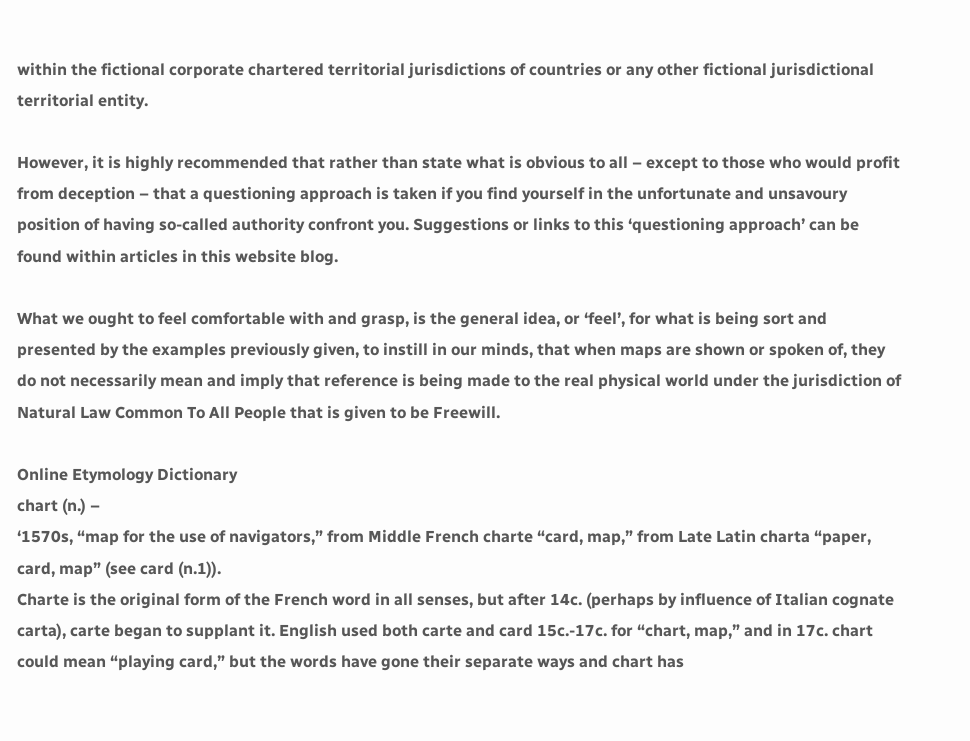within the fictional corporate chartered territorial jurisdictions of countries or any other fictional jurisdictional territorial entity.

However, it is highly recommended that rather than state what is obvious to all – except to those who would profit from deception – that a questioning approach is taken if you find yourself in the unfortunate and unsavoury position of having so-called authority confront you. Suggestions or links to this ‘questioning approach’ can be found within articles in this website blog.

What we ought to feel comfortable with and grasp, is the general idea, or ‘feel’, for what is being sort and presented by the examples previously given, to instill in our minds, that when maps are shown or spoken of, they do not necessarily mean and imply that reference is being made to the real physical world under the jurisdiction of Natural Law Common To All People that is given to be Freewill.

Online Etymology Dictionary
chart (n.) –
‘1570s, “map for the use of navigators,” from Middle French charte “card, map,” from Late Latin charta “paper, card, map” (see card (n.1)).
Charte is the original form of the French word in all senses, but after 14c. (perhaps by influence of Italian cognate carta), carte began to supplant it. English used both carte and card 15c.-17c. for “chart, map,” and in 17c. chart could mean “playing card,” but the words have gone their separate ways and chart has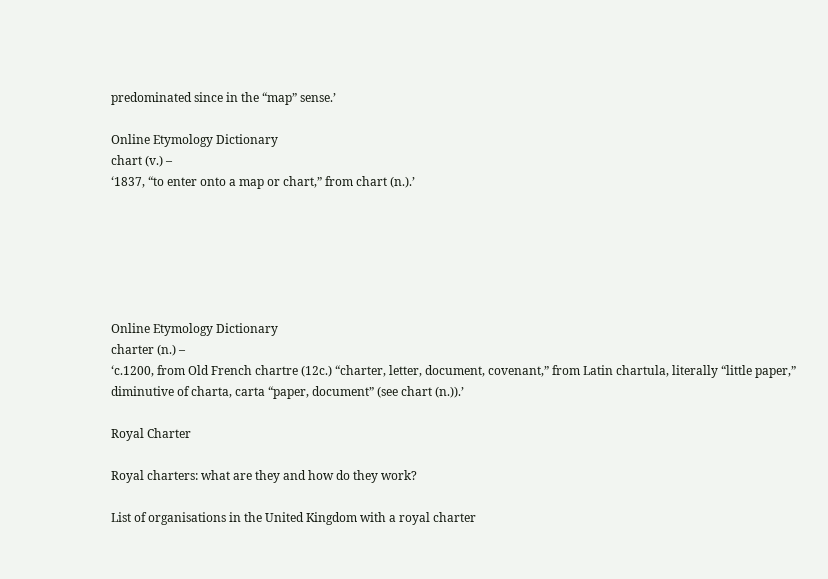predominated since in the “map” sense.’

Online Etymology Dictionary
chart (v.) –
‘1837, “to enter onto a map or chart,” from chart (n.).’






Online Etymology Dictionary
charter (n.) –
‘c.1200, from Old French chartre (12c.) “charter, letter, document, covenant,” from Latin chartula, literally “little paper,” diminutive of charta, carta “paper, document” (see chart (n.)).’

Royal Charter

Royal charters: what are they and how do they work?

List of organisations in the United Kingdom with a royal charter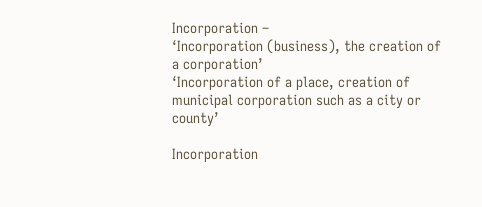Incorporation –
‘Incorporation (business), the creation of a corporation’
‘Incorporation of a place, creation of municipal corporation such as a city or county’

Incorporation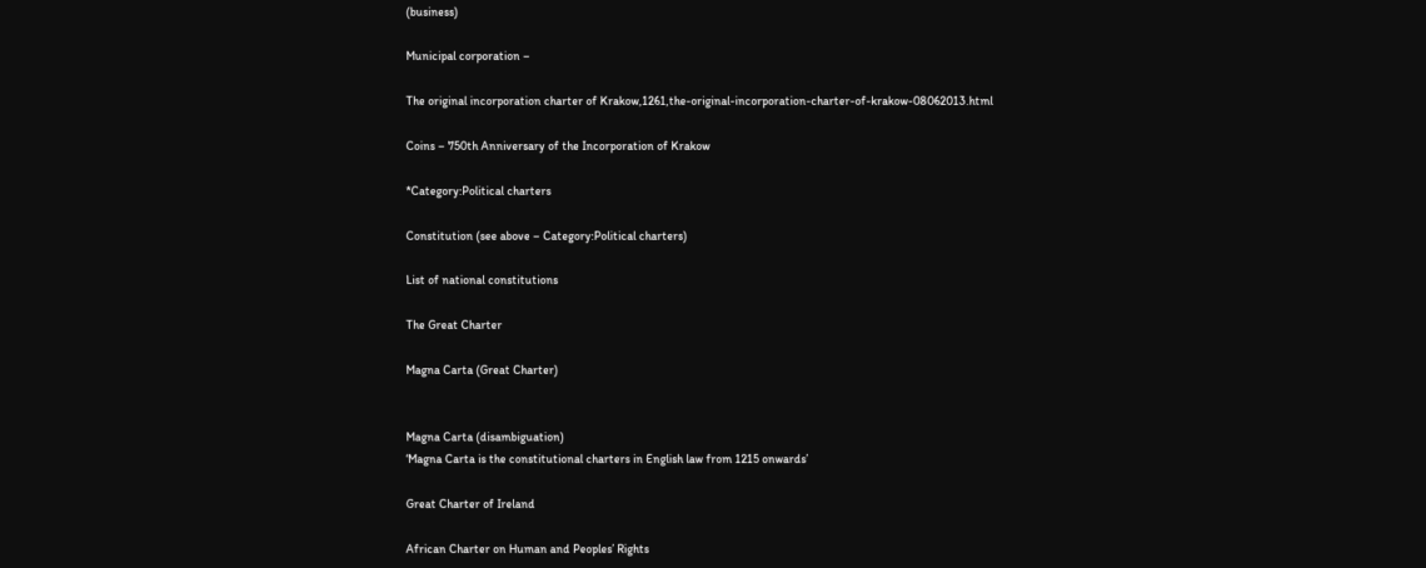(business)

Municipal corporation –

The original incorporation charter of Krakow,1261,the-original-incorporation-charter-of-krakow-08062013.html

Coins – 750th Anniversary of the Incorporation of Krakow

*Category:Political charters

Constitution (see above – Category:Political charters)

List of national constitutions

The Great Charter

Magna Carta (Great Charter)


Magna Carta (disambiguation)
‘Magna Carta is the constitutional charters in English law from 1215 onwards’

Great Charter of Ireland

African Charter on Human and Peoples’ Rights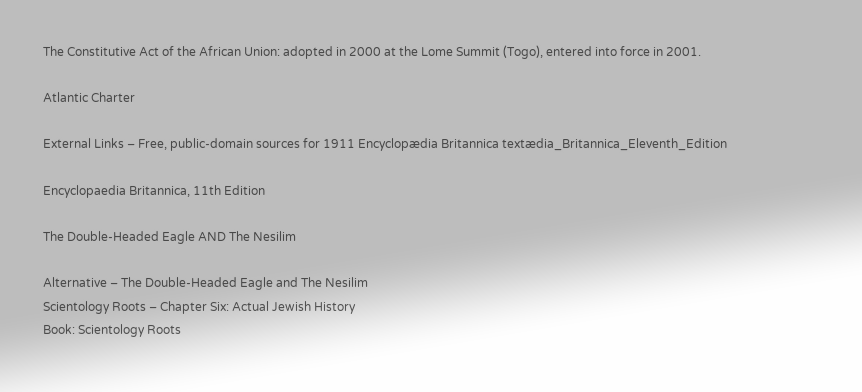The Constitutive Act of the African Union: adopted in 2000 at the Lome Summit (Togo), entered into force in 2001.

Atlantic Charter

External Links – Free, public-domain sources for 1911 Encyclopædia Britannica textædia_Britannica_Eleventh_Edition

Encyclopaedia Britannica, 11th Edition

The Double-Headed Eagle AND The Nesilim

Alternative – The Double-Headed Eagle and The Nesilim
Scientology Roots – Chapter Six: Actual Jewish History
Book: Scientology Roots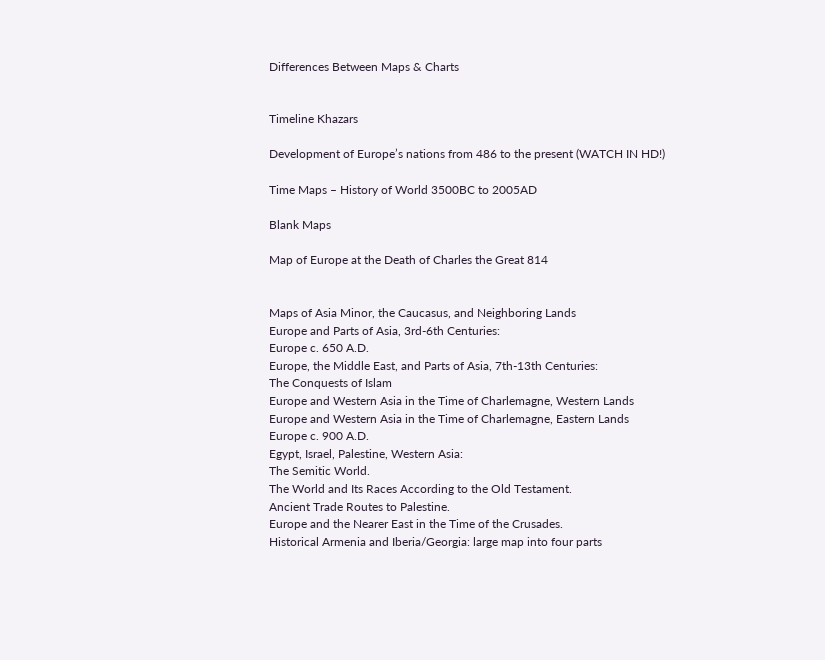Differences Between Maps & Charts


Timeline Khazars

Development of Europe’s nations from 486 to the present (WATCH IN HD!)

Time Maps – History of World 3500BC to 2005AD

Blank Maps

Map of Europe at the Death of Charles the Great 814


Maps of Asia Minor, the Caucasus, and Neighboring Lands
Europe and Parts of Asia, 3rd-6th Centuries:
Europe c. 650 A.D.
Europe, the Middle East, and Parts of Asia, 7th-13th Centuries:
The Conquests of Islam
Europe and Western Asia in the Time of Charlemagne, Western Lands
Europe and Western Asia in the Time of Charlemagne, Eastern Lands
Europe c. 900 A.D.
Egypt, Israel, Palestine, Western Asia:
The Semitic World.
The World and Its Races According to the Old Testament.
Ancient Trade Routes to Palestine.
Europe and the Nearer East in the Time of the Crusades.
Historical Armenia and Iberia/Georgia: large map into four parts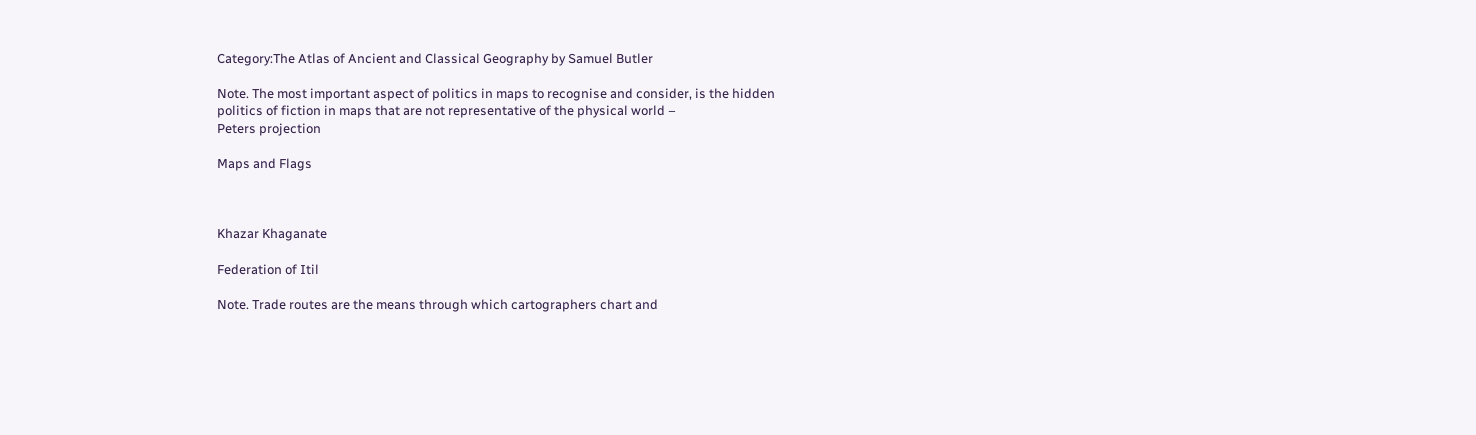Category:The Atlas of Ancient and Classical Geography by Samuel Butler

Note. The most important aspect of politics in maps to recognise and consider, is the hidden politics of fiction in maps that are not representative of the physical world –
Peters projection

Maps and Flags



Khazar Khaganate

Federation of Itil

Note. Trade routes are the means through which cartographers chart and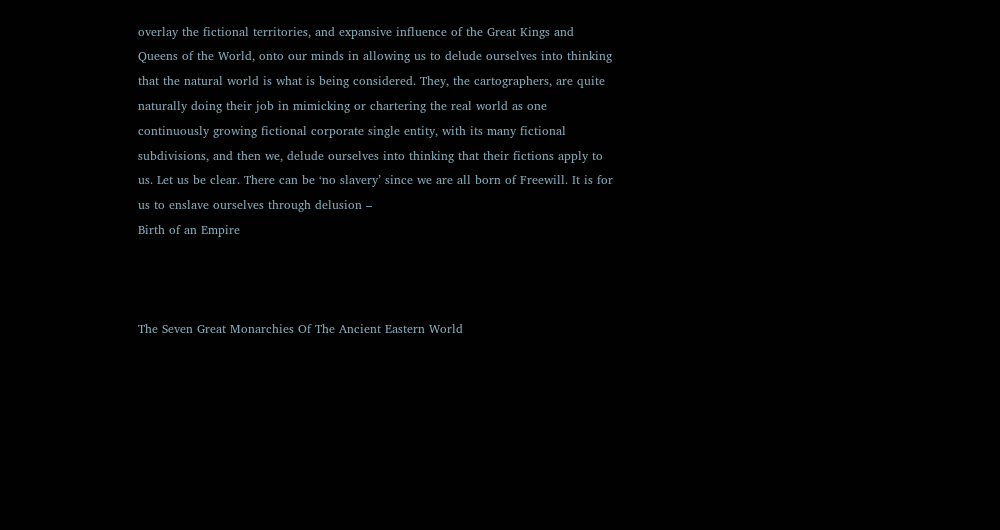overlay the fictional territories, and expansive influence of the Great Kings and Queens of the World, onto our minds in allowing us to delude ourselves into thinking that the natural world is what is being considered. They, the cartographers, are quite naturally doing their job in mimicking or chartering the real world as one continuously growing fictional corporate single entity, with its many fictional subdivisions, and then we, delude ourselves into thinking that their fictions apply to us. Let us be clear. There can be ‘no slavery’ since we are all born of Freewill. It is for us to enslave ourselves through delusion –
Birth of an Empire



The Seven Great Monarchies Of The Ancient Eastern World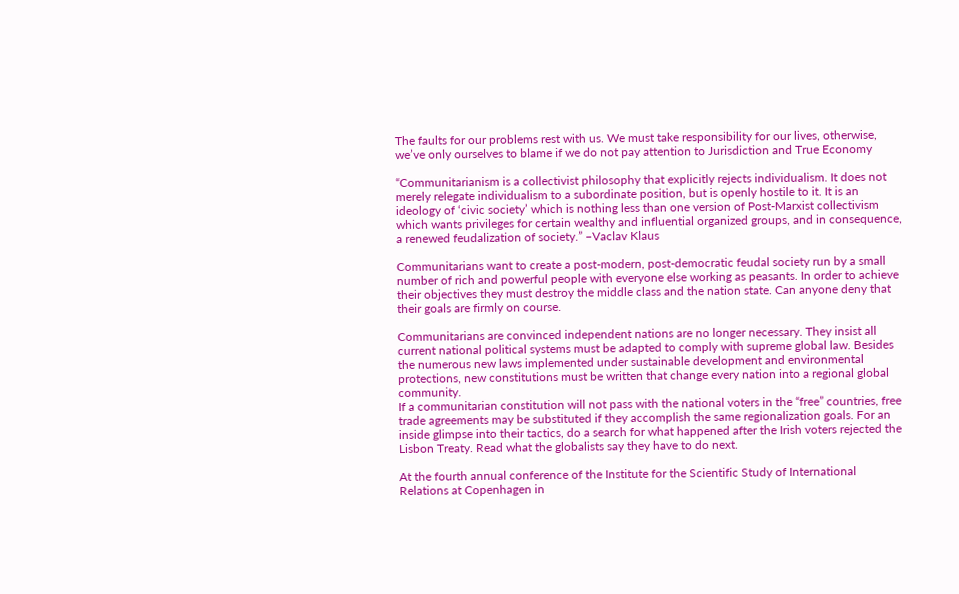The faults for our problems rest with us. We must take responsibility for our lives, otherwise, we’ve only ourselves to blame if we do not pay attention to Jurisdiction and True Economy

“Communitarianism is a collectivist philosophy that explicitly rejects individualism. It does not merely relegate individualism to a subordinate position, but is openly hostile to it. It is an ideology of ‘civic society’ which is nothing less than one version of Post-Marxist collectivism which wants privileges for certain wealthy and influential organized groups, and in consequence, a renewed feudalization of society.” –Vaclav Klaus

Communitarians want to create a post-modern, post-democratic feudal society run by a small number of rich and powerful people with everyone else working as peasants. In order to achieve their objectives they must destroy the middle class and the nation state. Can anyone deny that their goals are firmly on course.

Communitarians are convinced independent nations are no longer necessary. They insist all current national political systems must be adapted to comply with supreme global law. Besides the numerous new laws implemented under sustainable development and environmental protections, new constitutions must be written that change every nation into a regional global community.
If a communitarian constitution will not pass with the national voters in the “free” countries, free trade agreements may be substituted if they accomplish the same regionalization goals. For an inside glimpse into their tactics, do a search for what happened after the Irish voters rejected the Lisbon Treaty. Read what the globalists say they have to do next.

At the fourth annual conference of the Institute for the Scientific Study of International Relations at Copenhagen in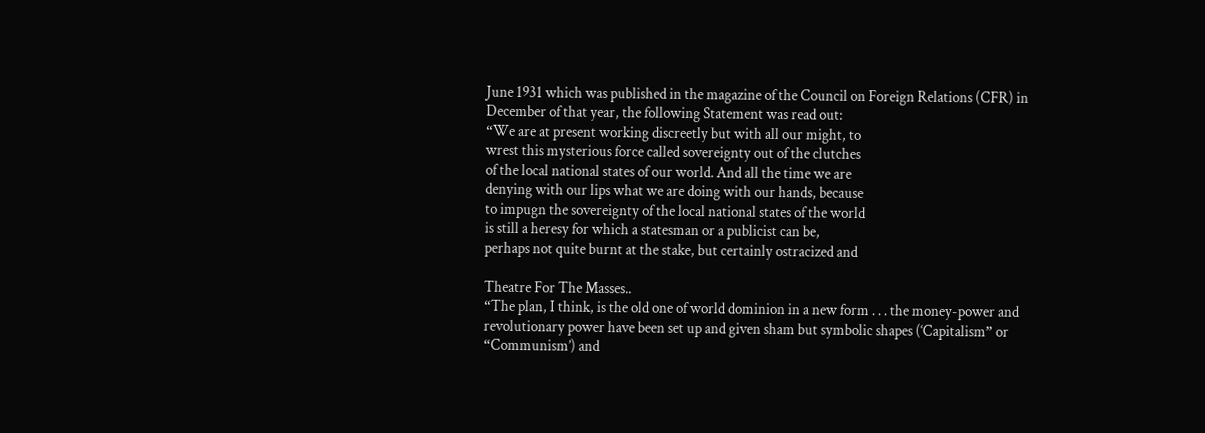June 1931 which was published in the magazine of the Council on Foreign Relations (CFR) in December of that year, the following Statement was read out:
“We are at present working discreetly but with all our might, to
wrest this mysterious force called sovereignty out of the clutches
of the local national states of our world. And all the time we are
denying with our lips what we are doing with our hands, because
to impugn the sovereignty of the local national states of the world
is still a heresy for which a statesman or a publicist can be,
perhaps not quite burnt at the stake, but certainly ostracized and

Theatre For The Masses..
“The plan, I think, is the old one of world dominion in a new form . . . the money-power and revolutionary power have been set up and given sham but symbolic shapes (‘Capitalism” or “Communism’) and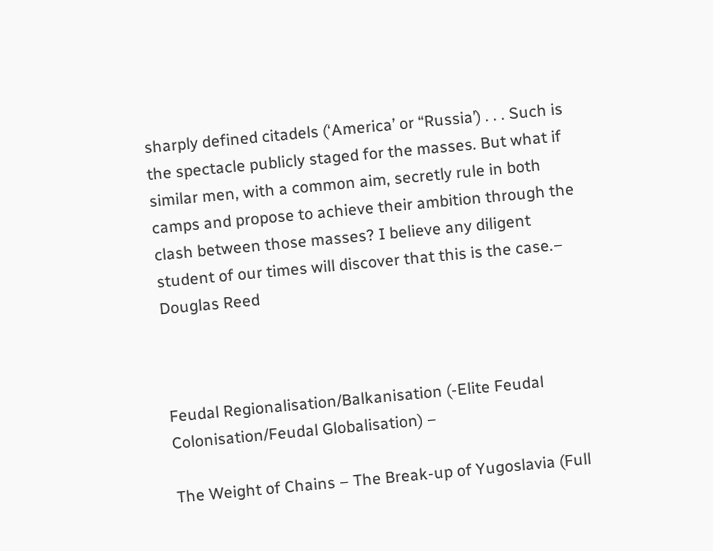sharply defined citadels (‘America’ or “Russia’) . . . Such is the spectacle publicly staged for the masses. But what if similar men, with a common aim, secretly rule in both camps and propose to achieve their ambition through the clash between those masses? I believe any diligent student of our times will discover that this is the case.– Douglas Reed



Feudal Regionalisation/Balkanisation (-Elite Feudal Colonisation/Feudal Globalisation) –

The Weight of Chains – The Break-up of Yugoslavia (Full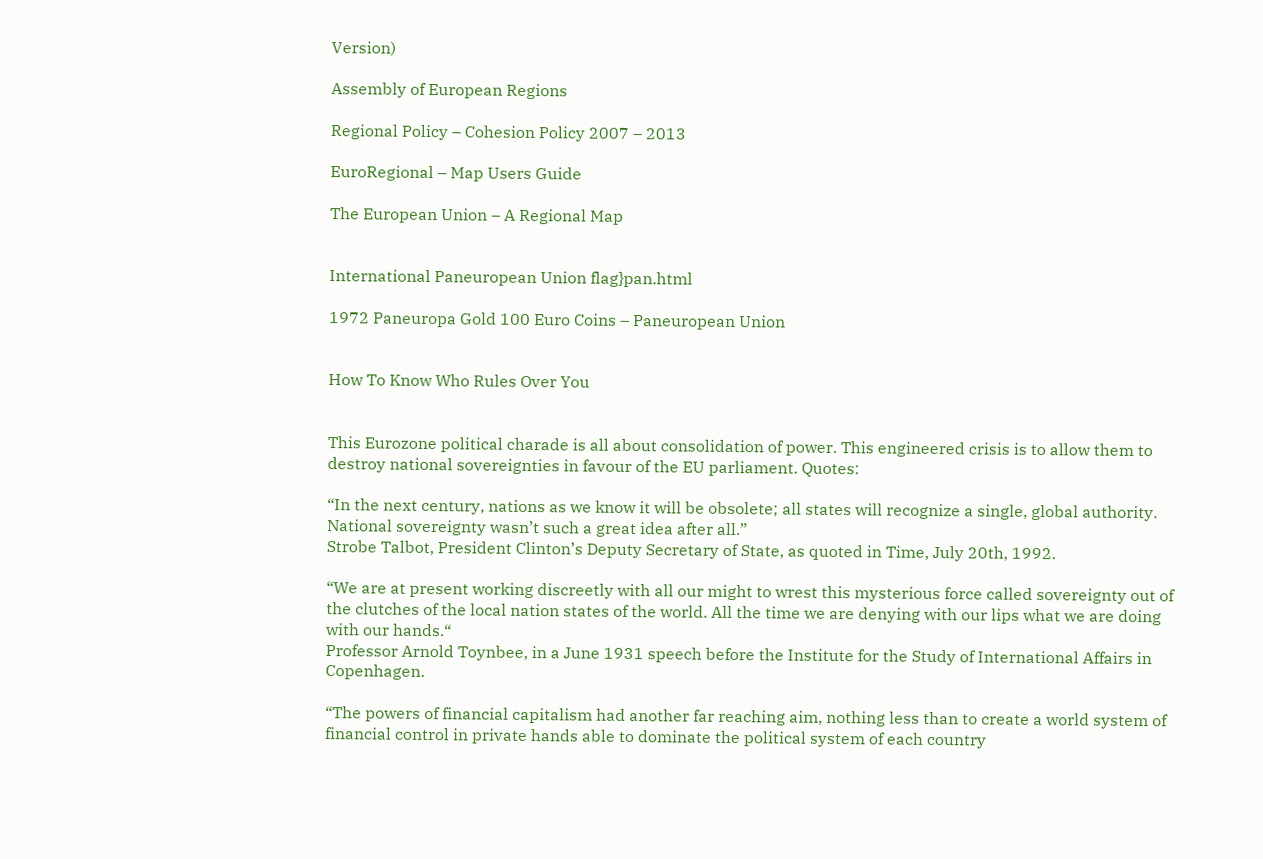Version)

Assembly of European Regions

Regional Policy – Cohesion Policy 2007 – 2013

EuroRegional – Map Users Guide

The European Union – A Regional Map


International Paneuropean Union flag}pan.html

1972 Paneuropa Gold 100 Euro Coins – Paneuropean Union


How To Know Who Rules Over You


This Eurozone political charade is all about consolidation of power. This engineered crisis is to allow them to destroy national sovereignties in favour of the EU parliament. Quotes:

“In the next century, nations as we know it will be obsolete; all states will recognize a single, global authority. National sovereignty wasn’t such a great idea after all.”
Strobe Talbot, President Clinton’s Deputy Secretary of State, as quoted in Time, July 20th, 1992.

“We are at present working discreetly with all our might to wrest this mysterious force called sovereignty out of the clutches of the local nation states of the world. All the time we are denying with our lips what we are doing with our hands.“
Professor Arnold Toynbee, in a June 1931 speech before the Institute for the Study of International Affairs in Copenhagen.

“The powers of financial capitalism had another far reaching aim, nothing less than to create a world system of financial control in private hands able to dominate the political system of each country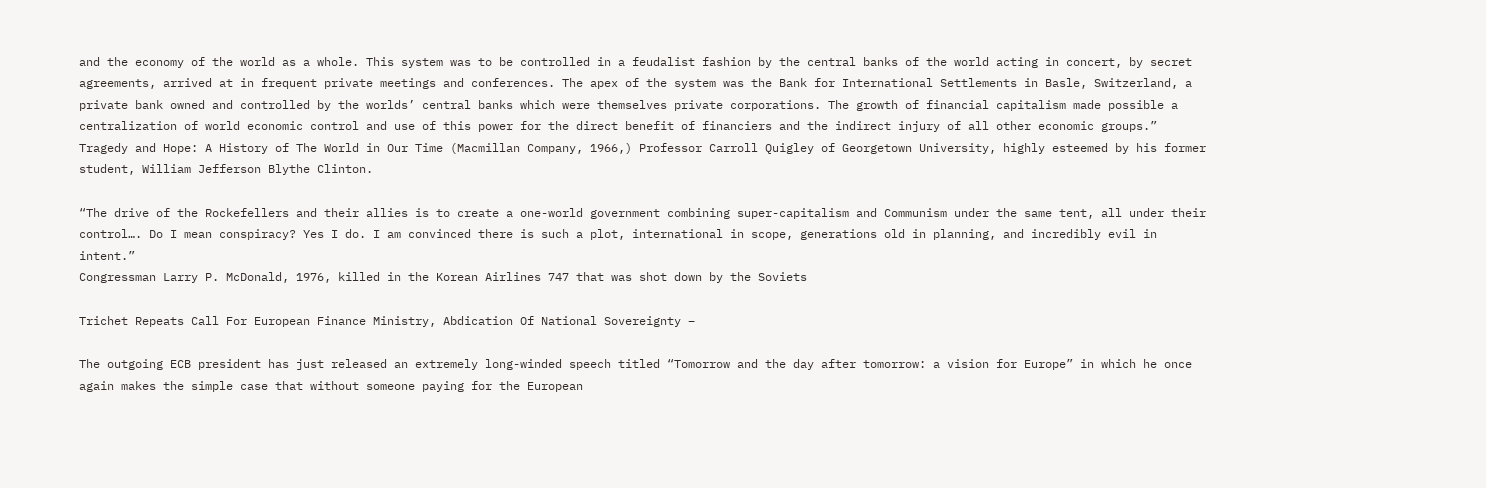and the economy of the world as a whole. This system was to be controlled in a feudalist fashion by the central banks of the world acting in concert, by secret agreements, arrived at in frequent private meetings and conferences. The apex of the system was the Bank for International Settlements in Basle, Switzerland, a private bank owned and controlled by the worlds’ central banks which were themselves private corporations. The growth of financial capitalism made possible a centralization of world economic control and use of this power for the direct benefit of financiers and the indirect injury of all other economic groups.”
Tragedy and Hope: A History of The World in Our Time (Macmillan Company, 1966,) Professor Carroll Quigley of Georgetown University, highly esteemed by his former student, William Jefferson Blythe Clinton.

“The drive of the Rockefellers and their allies is to create a one-world government combining super-capitalism and Communism under the same tent, all under their control…. Do I mean conspiracy? Yes I do. I am convinced there is such a plot, international in scope, generations old in planning, and incredibly evil in intent.”
Congressman Larry P. McDonald, 1976, killed in the Korean Airlines 747 that was shot down by the Soviets

Trichet Repeats Call For European Finance Ministry, Abdication Of National Sovereignty –

The outgoing ECB president has just released an extremely long-winded speech titled “Tomorrow and the day after tomorrow: a vision for Europe” in which he once again makes the simple case that without someone paying for the European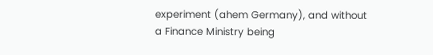experiment (ahem Germany), and without a Finance Ministry being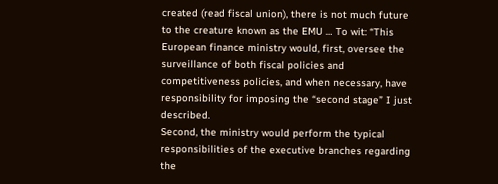created (read fiscal union), there is not much future to the creature known as the EMU … To wit: “This European finance ministry would, first, oversee the surveillance of both fiscal policies and competitiveness policies, and when necessary, have responsibility for imposing the “second stage” I just described.
Second, the ministry would perform the typical responsibilities of the executive branches regarding the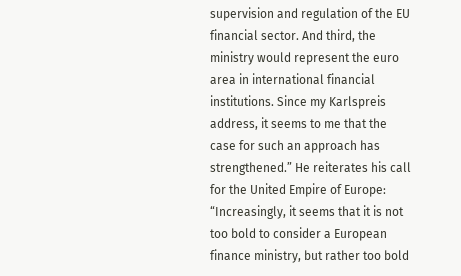supervision and regulation of the EU financial sector. And third, the ministry would represent the euro area in international financial institutions. Since my Karlspreis address, it seems to me that the case for such an approach has strengthened.” He reiterates his call for the United Empire of Europe: “Increasingly, it seems that it is not too bold to consider a European finance ministry, but rather too bold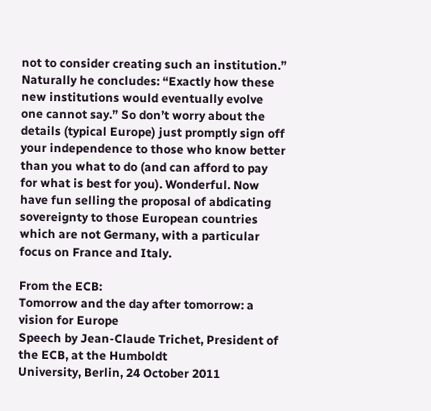not to consider creating such an institution.” Naturally he concludes: “Exactly how these new institutions would eventually evolve one cannot say.” So don’t worry about the details (typical Europe) just promptly sign off your independence to those who know better than you what to do (and can afford to pay for what is best for you). Wonderful. Now have fun selling the proposal of abdicating sovereignty to those European countries which are not Germany, with a particular focus on France and Italy.

From the ECB:
Tomorrow and the day after tomorrow: a vision for Europe
Speech by Jean-Claude Trichet, President of the ECB, at the Humboldt
University, Berlin, 24 October 2011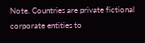Note. Countries are private fictional corporate entities to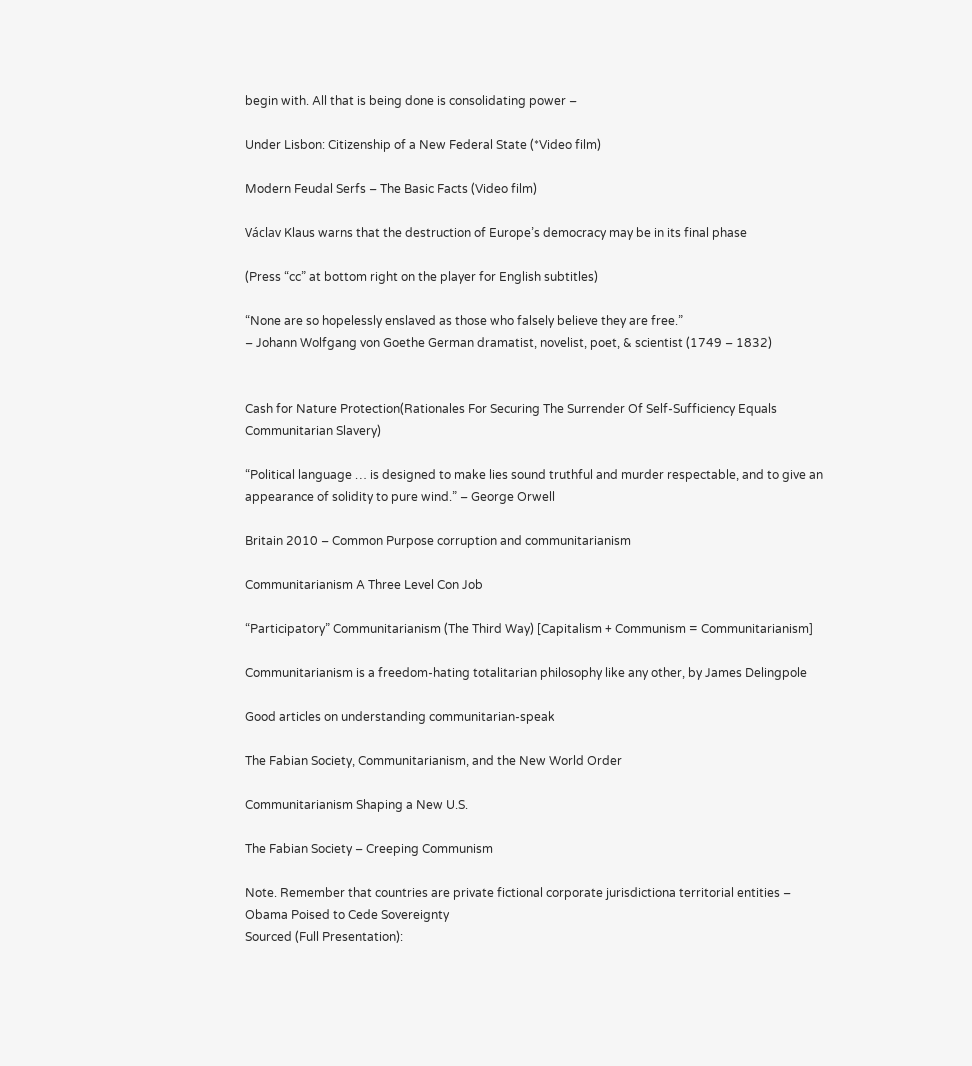begin with. All that is being done is consolidating power –

Under Lisbon: Citizenship of a New Federal State (*Video film)

Modern Feudal Serfs – The Basic Facts (Video film)

Václav Klaus warns that the destruction of Europe’s democracy may be in its final phase

(Press “cc” at bottom right on the player for English subtitles)

“None are so hopelessly enslaved as those who falsely believe they are free.”
– Johann Wolfgang von Goethe German dramatist, novelist, poet, & scientist (1749 – 1832)


Cash for Nature Protection(Rationales For Securing The Surrender Of Self-Sufficiency Equals Communitarian Slavery)

“Political language … is designed to make lies sound truthful and murder respectable, and to give an appearance of solidity to pure wind.” – George Orwell

Britain 2010 – Common Purpose corruption and communitarianism

Communitarianism A Three Level Con Job

“Participatory” Communitarianism (The Third Way) [Capitalism + Communism = Communitarianism]

Communitarianism is a freedom-hating totalitarian philosophy like any other, by James Delingpole

Good articles on understanding communitarian-speak

The Fabian Society, Communitarianism, and the New World Order

Communitarianism Shaping a New U.S.

The Fabian Society – Creeping Communism

Note. Remember that countries are private fictional corporate jurisdictiona territorial entities –
Obama Poised to Cede Sovereignty
Sourced (Full Presentation):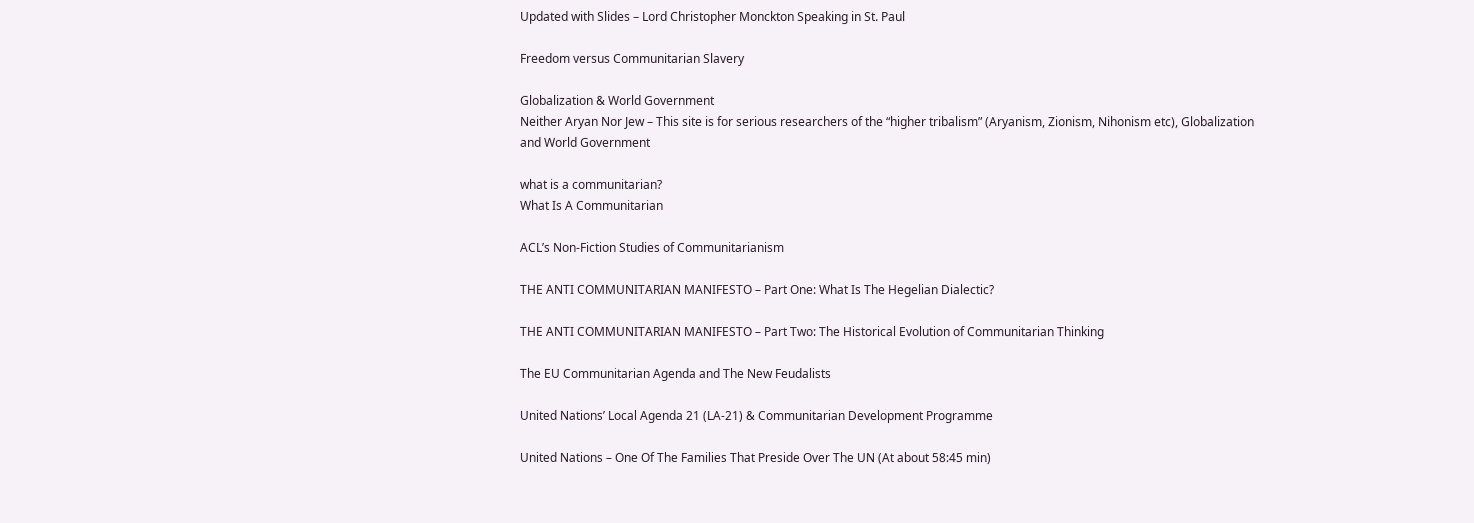Updated with Slides – Lord Christopher Monckton Speaking in St. Paul

Freedom versus Communitarian Slavery

Globalization & World Government
Neither Aryan Nor Jew – This site is for serious researchers of the “higher tribalism” (Aryanism, Zionism, Nihonism etc), Globalization and World Government

what is a communitarian?
What Is A Communitarian

ACL’s Non-Fiction Studies of Communitarianism

THE ANTI COMMUNITARIAN MANIFESTO – Part One: What Is The Hegelian Dialectic?

THE ANTI COMMUNITARIAN MANIFESTO – Part Two: The Historical Evolution of Communitarian Thinking

The EU Communitarian Agenda and The New Feudalists

United Nations’ Local Agenda 21 (LA-21) & Communitarian Development Programme

United Nations – One Of The Families That Preside Over The UN (At about 58:45 min)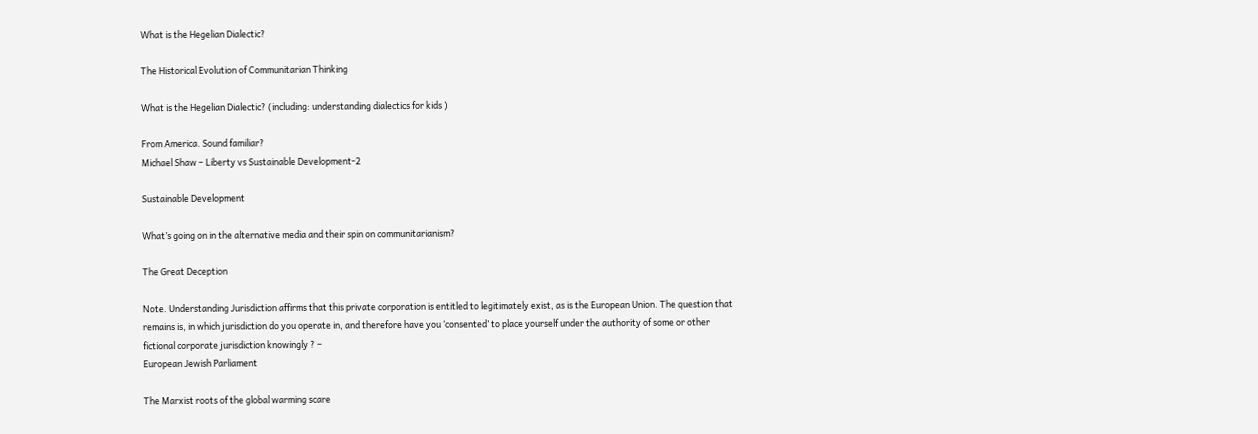What is the Hegelian Dialectic?

The Historical Evolution of Communitarian Thinking

What is the Hegelian Dialectic? (including: understanding dialectics for kids )

From America. Sound familiar?
Michael Shaw – Liberty vs Sustainable Development-2

Sustainable Development

What’s going on in the alternative media and their spin on communitarianism?

The Great Deception

Note. Understanding Jurisdiction affirms that this private corporation is entitled to legitimately exist, as is the European Union. The question that remains is, in which jurisdiction do you operate in, and therefore have you ‘consented’ to place yourself under the authority of some or other fictional corporate jurisdiction knowingly ? –
European Jewish Parliament

The Marxist roots of the global warming scare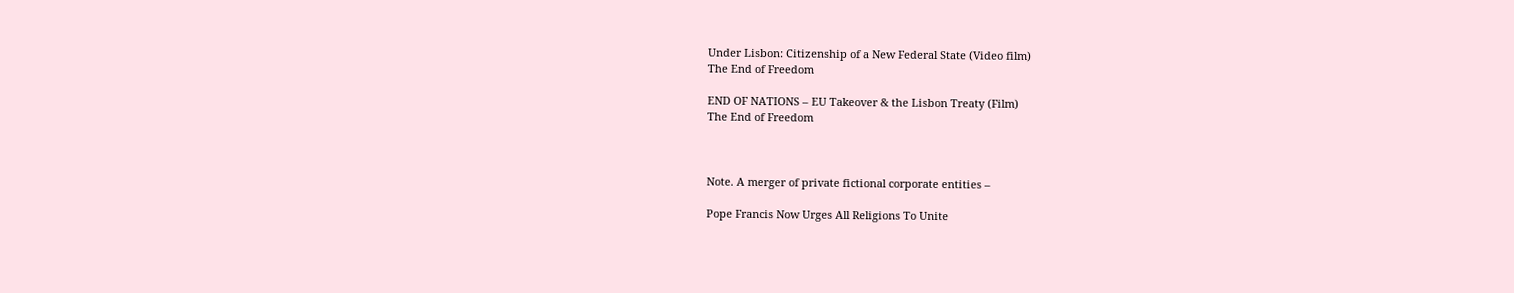Under Lisbon: Citizenship of a New Federal State (Video film)
The End of Freedom

END OF NATIONS – EU Takeover & the Lisbon Treaty (Film)
The End of Freedom



Note. A merger of private fictional corporate entities –

Pope Francis Now Urges All Religions To Unite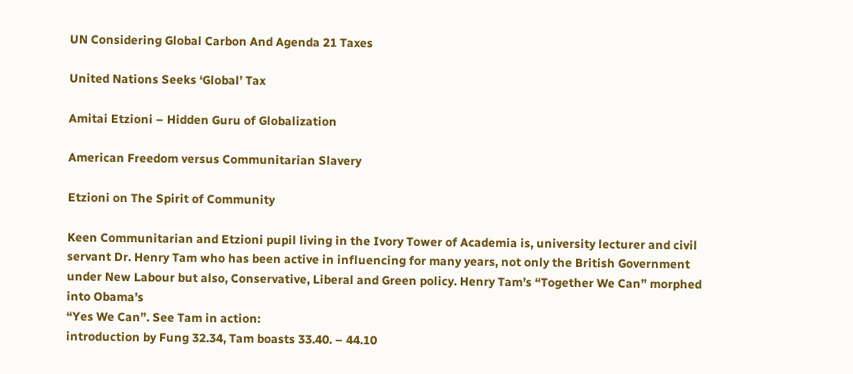UN Considering Global Carbon And Agenda 21 Taxes

United Nations Seeks ‘Global’ Tax

Amitai Etzioni – Hidden Guru of Globalization

American Freedom versus Communitarian Slavery

Etzioni on The Spirit of Community

Keen Communitarian and Etzioni pupil living in the Ivory Tower of Academia is, university lecturer and civil servant Dr. Henry Tam who has been active in influencing for many years, not only the British Government under New Labour but also, Conservative, Liberal and Green policy. Henry Tam’s “Together We Can” morphed into Obama’s
“Yes We Can”. See Tam in action:
introduction by Fung 32.34, Tam boasts 33.40. – 44.10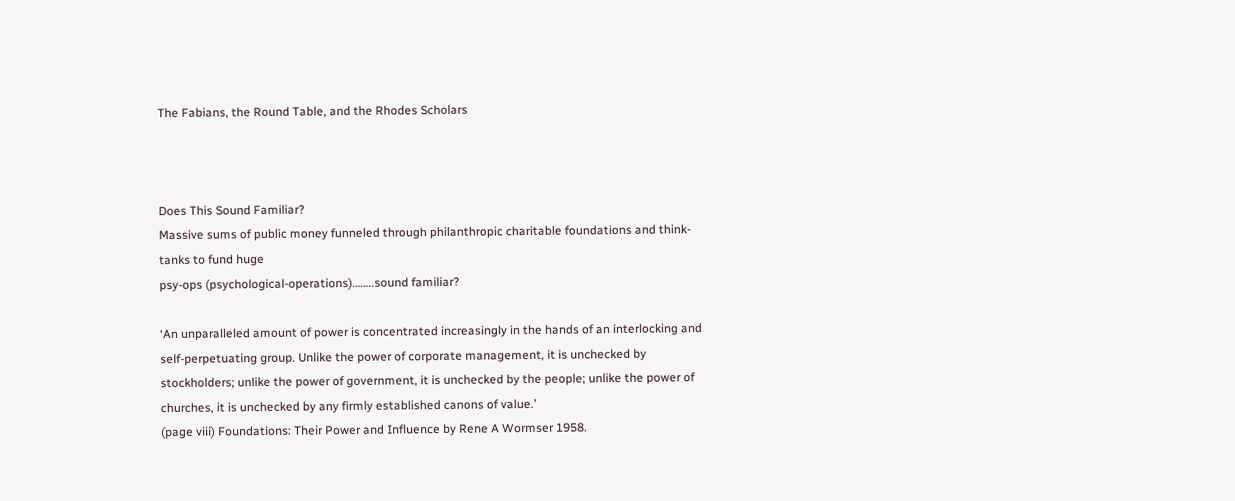The Fabians, the Round Table, and the Rhodes Scholars



Does This Sound Familiar?
Massive sums of public money funneled through philanthropic charitable foundations and think-tanks to fund huge
psy-ops (psychological-operations)……..sound familiar?

‘An unparalleled amount of power is concentrated increasingly in the hands of an interlocking and self-perpetuating group. Unlike the power of corporate management, it is unchecked by stockholders; unlike the power of government, it is unchecked by the people; unlike the power of churches, it is unchecked by any firmly established canons of value.’
(page viii) Foundations: Their Power and Influence by Rene A Wormser 1958.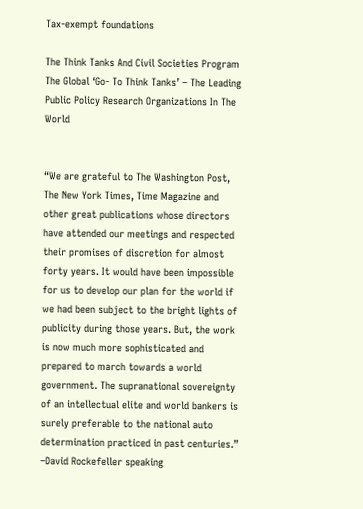Tax-exempt foundations

The Think Tanks And Civil Societies Program
The Global ‘Go- To Think Tanks’ – The Leading Public Policy Research Organizations In The World


“We are grateful to The Washington Post, The New York Times, Time Magazine and other great publications whose directors have attended our meetings and respected their promises of discretion for almost forty years. It would have been impossible for us to develop our plan for the world if we had been subject to the bright lights of publicity during those years. But, the work is now much more sophisticated and prepared to march towards a world government. The supranational sovereignty of an intellectual elite and world bankers is surely preferable to the national auto determination practiced in past centuries.” –David Rockefeller speaking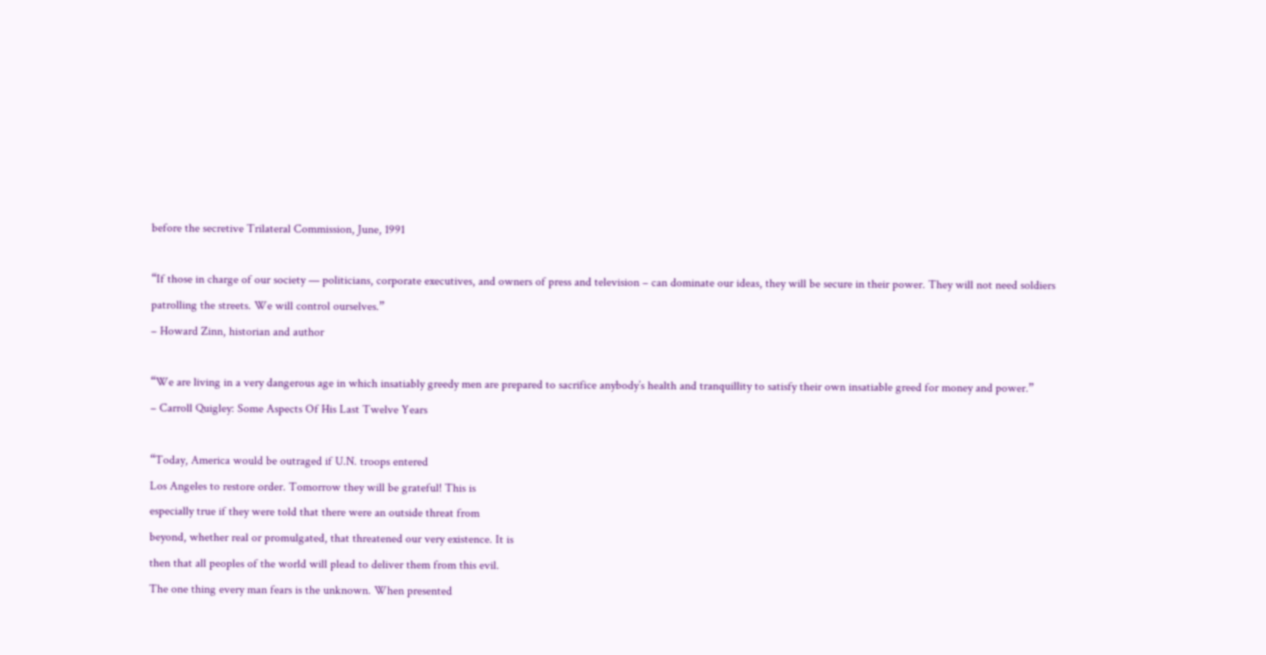before the secretive Trilateral Commission, June, 1991

“If those in charge of our society — politicians, corporate executives, and owners of press and television – can dominate our ideas, they will be secure in their power. They will not need soldiers patrolling the streets. We will control ourselves.”
– Howard Zinn, historian and author

“We are living in a very dangerous age in which insatiably greedy men are prepared to sacrifice anybody’s health and tranquillity to satisfy their own insatiable greed for money and power.”
– Carroll Quigley: Some Aspects Of His Last Twelve Years

“Today, America would be outraged if U.N. troops entered
Los Angeles to restore order. Tomorrow they will be grateful! This is
especially true if they were told that there were an outside threat from
beyond, whether real or promulgated, that threatened our very existence. It is
then that all peoples of the world will plead to deliver them from this evil.
The one thing every man fears is the unknown. When presented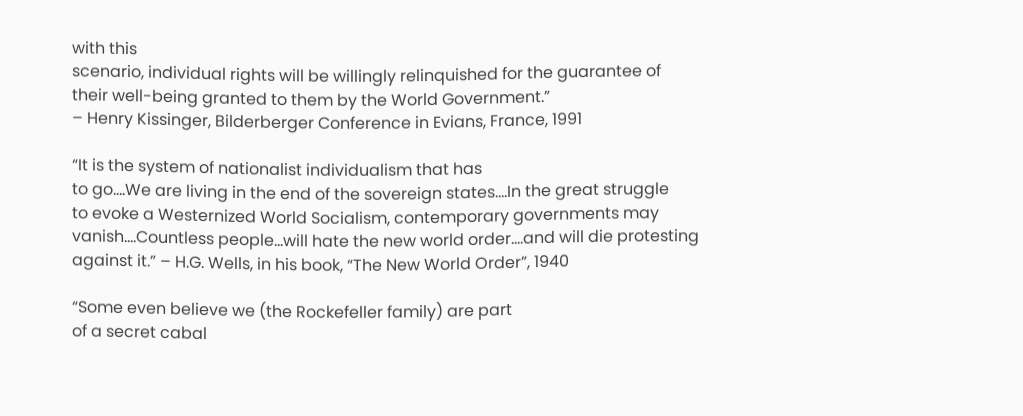with this
scenario, individual rights will be willingly relinquished for the guarantee of
their well-being granted to them by the World Government.”
– Henry Kissinger, Bilderberger Conference in Evians, France, 1991

“It is the system of nationalist individualism that has
to go….We are living in the end of the sovereign states….In the great struggle
to evoke a Westernized World Socialism, contemporary governments may
vanish….Countless people…will hate the new world order….and will die protesting
against it.” – H.G. Wells, in his book, “The New World Order”, 1940

“Some even believe we (the Rockefeller family) are part
of a secret cabal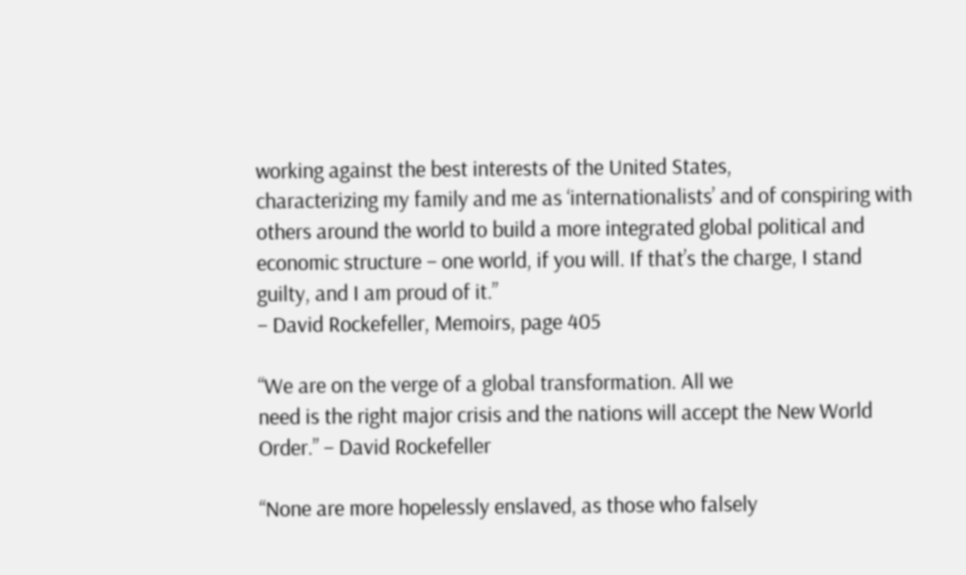working against the best interests of the United States,
characterizing my family and me as ‘internationalists’ and of conspiring with
others around the world to build a more integrated global political and
economic structure – one world, if you will. If that’s the charge, I stand
guilty, and I am proud of it.”
– David Rockefeller, Memoirs, page 405

“We are on the verge of a global transformation. All we
need is the right major crisis and the nations will accept the New World
Order.” – David Rockefeller

“None are more hopelessly enslaved, as those who falsely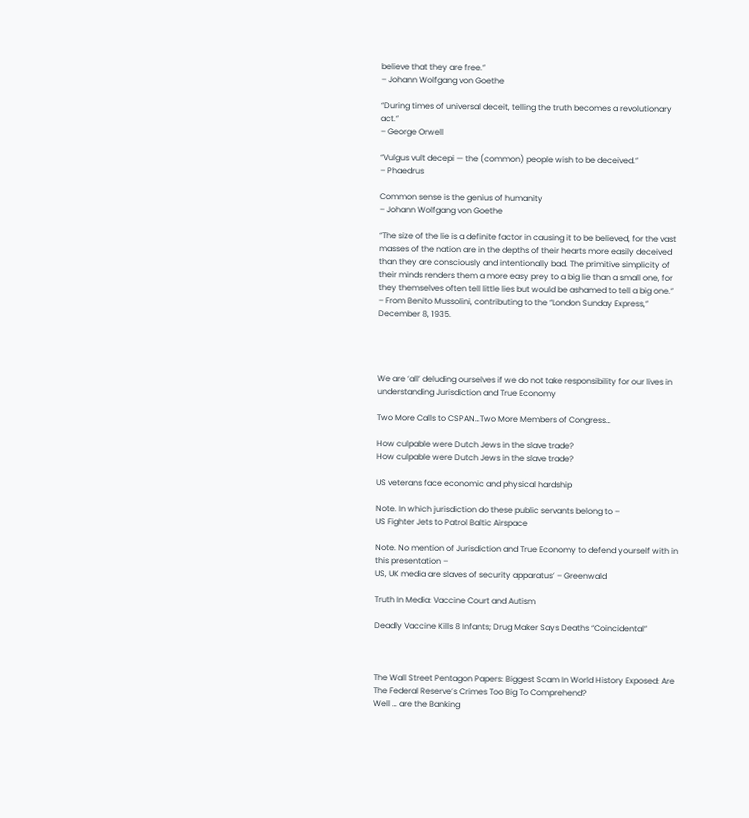believe that they are free.”
– Johann Wolfgang von Goethe

“During times of universal deceit, telling the truth becomes a revolutionary act.”
– George Orwell

“Vulgus vult decepi — the (common) people wish to be deceived.”
– Phaedrus

Common sense is the genius of humanity
– Johann Wolfgang von Goethe

“The size of the lie is a definite factor in causing it to be believed, for the vast masses of the nation are in the depths of their hearts more easily deceived than they are consciously and intentionally bad. The primitive simplicity of their minds renders them a more easy prey to a big lie than a small one, for they themselves often tell little lies but would be ashamed to tell a big one.”
– From Benito Mussolini, contributing to the “London Sunday Express,” December 8, 1935.




We are ‘all’ deluding ourselves if we do not take responsibility for our lives in understanding Jurisdiction and True Economy

Two More Calls to CSPAN…Two More Members of Congress…

How culpable were Dutch Jews in the slave trade?
How culpable were Dutch Jews in the slave trade?

US veterans face economic and physical hardship

Note. In which jurisdiction do these public servants belong to –
US Fighter Jets to Patrol Baltic Airspace

Note. No mention of Jurisdiction and True Economy to defend yourself with in this presentation –
US, UK media are slaves of security apparatus’ – Greenwald

Truth In Media: Vaccine Court and Autism

Deadly Vaccine Kills 8 Infants; Drug Maker Says Deaths “Coincidental”



The Wall Street Pentagon Papers: Biggest Scam In World History Exposed: Are The Federal Reserve’s Crimes Too Big To Comprehend?
Well … are the Banking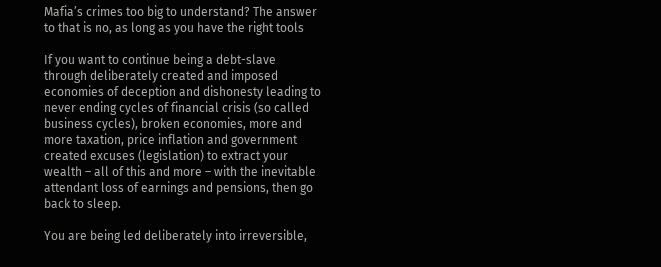Mafia’s crimes too big to understand? The answer to that is no, as long as you have the right tools

If you want to continue being a debt-slave through deliberately created and imposed economies of deception and dishonesty leading to never ending cycles of financial crisis (so called business cycles), broken economies, more and more taxation, price inflation and government created excuses (legislation) to extract your wealth – all of this and more – with the inevitable attendant loss of earnings and pensions, then go back to sleep.

You are being led deliberately into irreversible,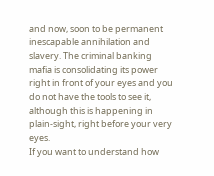and now, soon to be permanent inescapable annihilation and slavery. The criminal banking mafia is consolidating its power right in front of your eyes and you do not have the tools to see it, although this is happening in plain-sight, right before your very eyes.
If you want to understand how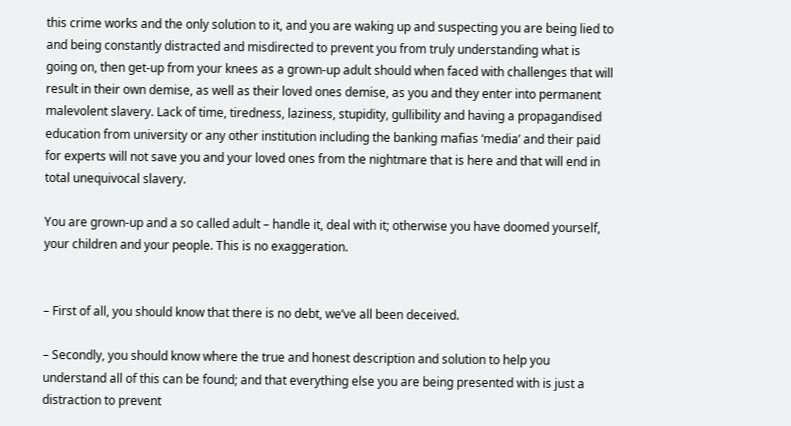this crime works and the only solution to it, and you are waking up and suspecting you are being lied to and being constantly distracted and misdirected to prevent you from truly understanding what is going on, then get-up from your knees as a grown-up adult should when faced with challenges that will result in their own demise, as well as their loved ones demise, as you and they enter into permanent malevolent slavery. Lack of time, tiredness, laziness, stupidity, gullibility and having a propagandised education from university or any other institution including the banking mafias ‘media’ and their paid for experts will not save you and your loved ones from the nightmare that is here and that will end in total unequivocal slavery.

You are grown-up and a so called adult – handle it, deal with it; otherwise you have doomed yourself, your children and your people. This is no exaggeration.


– First of all, you should know that there is no debt, we’ve all been deceived.

– Secondly, you should know where the true and honest description and solution to help you understand all of this can be found; and that everything else you are being presented with is just a distraction to prevent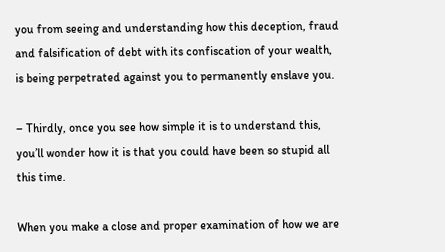you from seeing and understanding how this deception, fraud and falsification of debt with its confiscation of your wealth, is being perpetrated against you to permanently enslave you.

– Thirdly, once you see how simple it is to understand this, you’ll wonder how it is that you could have been so stupid all this time.

When you make a close and proper examination of how we are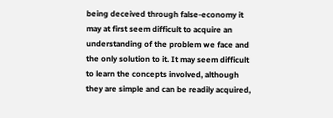being deceived through false-economy it may at first seem difficult to acquire an understanding of the problem we face and the only solution to it. It may seem difficult to learn the concepts involved, although they are simple and can be readily acquired,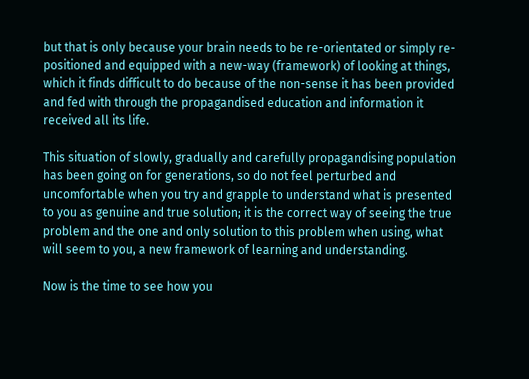but that is only because your brain needs to be re-orientated or simply re-positioned and equipped with a new-way (framework) of looking at things, which it finds difficult to do because of the non-sense it has been provided and fed with through the propagandised education and information it received all its life.

This situation of slowly, gradually and carefully propagandising population has been going on for generations, so do not feel perturbed and uncomfortable when you try and grapple to understand what is presented to you as genuine and true solution; it is the correct way of seeing the true problem and the one and only solution to this problem when using, what will seem to you, a new framework of learning and understanding.

Now is the time to see how you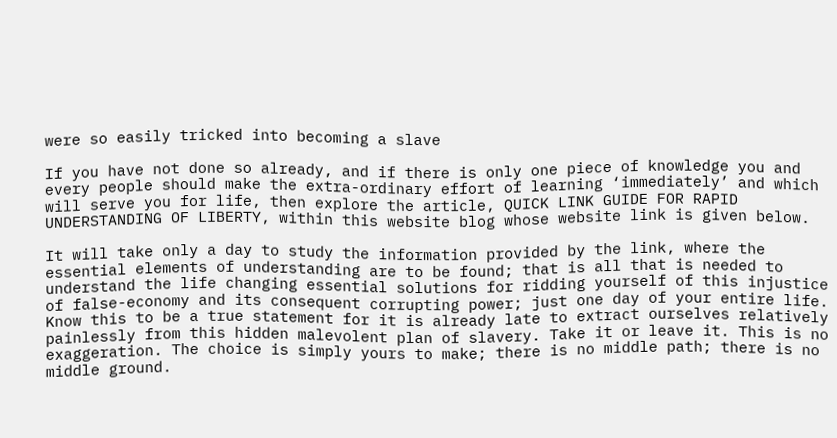were so easily tricked into becoming a slave

If you have not done so already, and if there is only one piece of knowledge you and every people should make the extra-ordinary effort of learning ‘immediately’ and which will serve you for life, then explore the article, QUICK LINK GUIDE FOR RAPID UNDERSTANDING OF LIBERTY, within this website blog whose website link is given below.

It will take only a day to study the information provided by the link, where the essential elements of understanding are to be found; that is all that is needed to understand the life changing essential solutions for ridding yourself of this injustice of false-economy and its consequent corrupting power; just one day of your entire life. Know this to be a true statement for it is already late to extract ourselves relatively painlessly from this hidden malevolent plan of slavery. Take it or leave it. This is no exaggeration. The choice is simply yours to make; there is no middle path; there is no middle ground.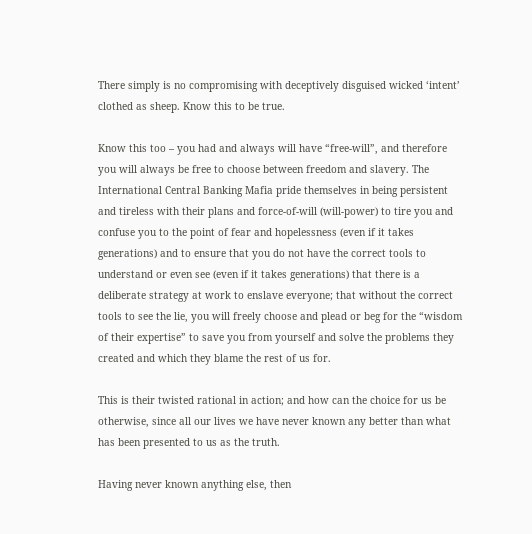There simply is no compromising with deceptively disguised wicked ‘intent’ clothed as sheep. Know this to be true.

Know this too – you had and always will have “free-will”, and therefore you will always be free to choose between freedom and slavery. The International Central Banking Mafia pride themselves in being persistent and tireless with their plans and force-of-will (will-power) to tire you and confuse you to the point of fear and hopelessness (even if it takes generations) and to ensure that you do not have the correct tools to understand or even see (even if it takes generations) that there is a deliberate strategy at work to enslave everyone; that without the correct tools to see the lie, you will freely choose and plead or beg for the “wisdom of their expertise” to save you from yourself and solve the problems they created and which they blame the rest of us for.

This is their twisted rational in action; and how can the choice for us be otherwise, since all our lives we have never known any better than what has been presented to us as the truth.

Having never known anything else, then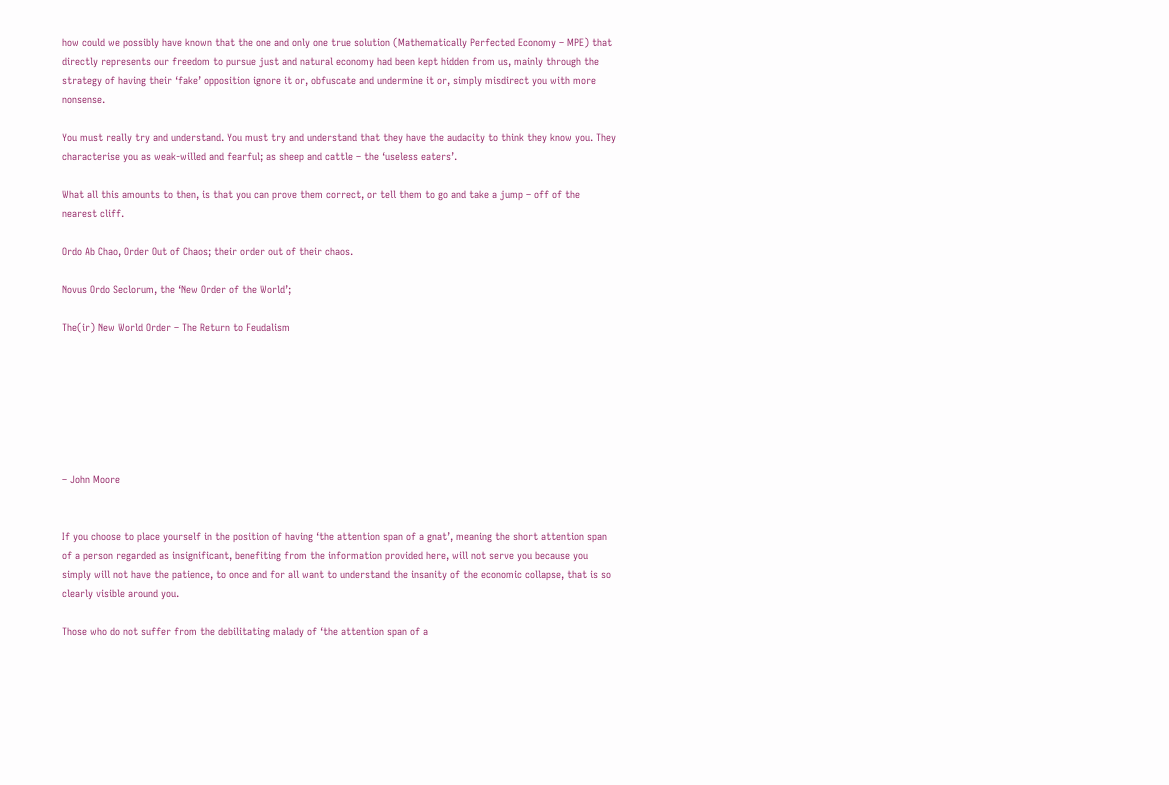how could we possibly have known that the one and only one true solution (Mathematically Perfected Economy – MPE) that directly represents our freedom to pursue just and natural economy had been kept hidden from us, mainly through the strategy of having their ‘fake’ opposition ignore it or, obfuscate and undermine it or, simply misdirect you with more nonsense.

You must really try and understand. You must try and understand that they have the audacity to think they know you. They characterise you as weak-willed and fearful; as sheep and cattle – the ‘useless eaters’.

What all this amounts to then, is that you can prove them correct, or tell them to go and take a jump – off of the nearest cliff.

Ordo Ab Chao, Order Out of Chaos; their order out of their chaos.

Novus Ordo Seclorum, the ‘New Order of the World’;

The(ir) New World Order – The Return to Feudalism







– John Moore


If you choose to place yourself in the position of having ‘the attention span of a gnat’, meaning the short attention span of a person regarded as insignificant, benefiting from the information provided here, will not serve you because you simply will not have the patience, to once and for all want to understand the insanity of the economic collapse, that is so clearly visible around you.

Those who do not suffer from the debilitating malady of ‘the attention span of a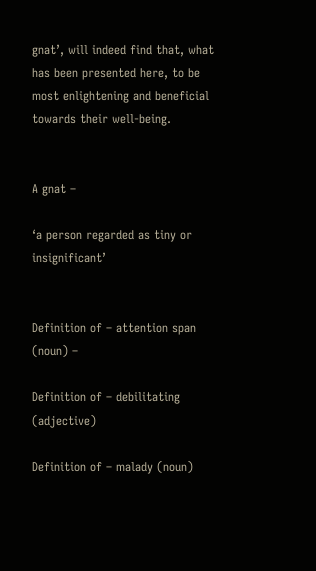gnat’, will indeed find that, what has been presented here, to be most enlightening and beneficial towards their well-being.


A gnat –

‘a person regarded as tiny or insignificant’


Definition of – attention span (noun) –

Definition of – debilitating (adjective)

Definition of – malady (noun)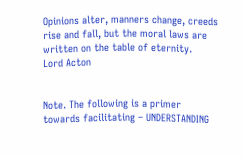Opinions alter, manners change, creeds rise and fall, but the moral laws are written on the table of eternity.
Lord Acton


Note. The following is a primer towards facilitating – UNDERSTANDING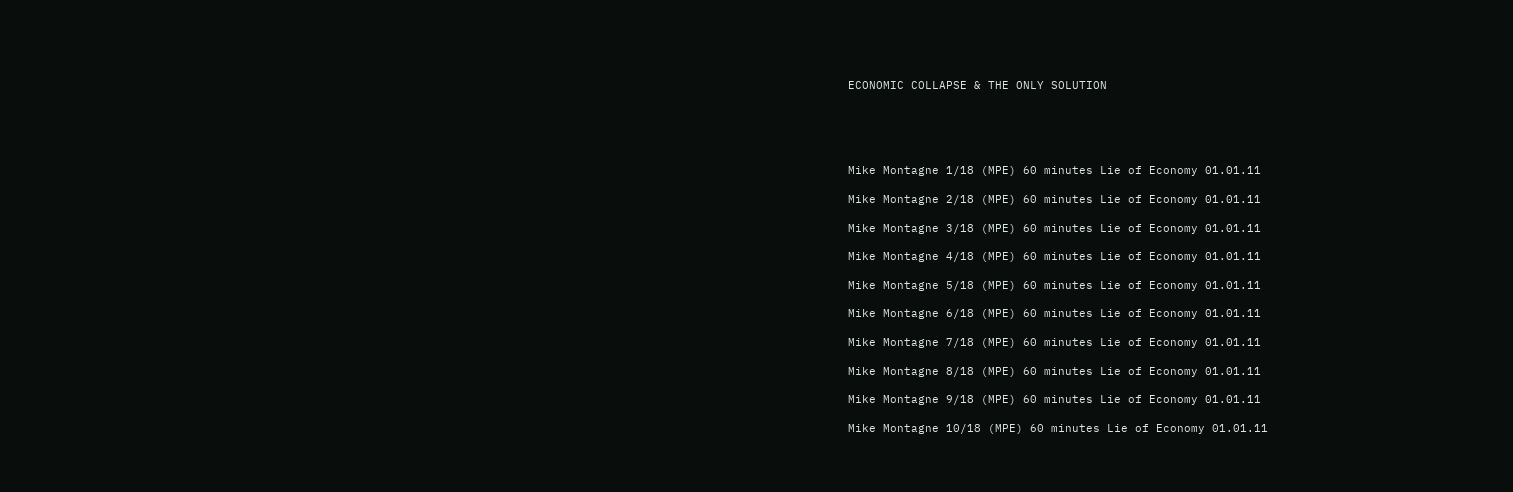ECONOMIC COLLAPSE & THE ONLY SOLUTION





Mike Montagne 1/18 (MPE) 60 minutes Lie of Economy 01.01.11

Mike Montagne 2/18 (MPE) 60 minutes Lie of Economy 01.01.11

Mike Montagne 3/18 (MPE) 60 minutes Lie of Economy 01.01.11

Mike Montagne 4/18 (MPE) 60 minutes Lie of Economy 01.01.11

Mike Montagne 5/18 (MPE) 60 minutes Lie of Economy 01.01.11

Mike Montagne 6/18 (MPE) 60 minutes Lie of Economy 01.01.11

Mike Montagne 7/18 (MPE) 60 minutes Lie of Economy 01.01.11

Mike Montagne 8/18 (MPE) 60 minutes Lie of Economy 01.01.11

Mike Montagne 9/18 (MPE) 60 minutes Lie of Economy 01.01.11

Mike Montagne 10/18 (MPE) 60 minutes Lie of Economy 01.01.11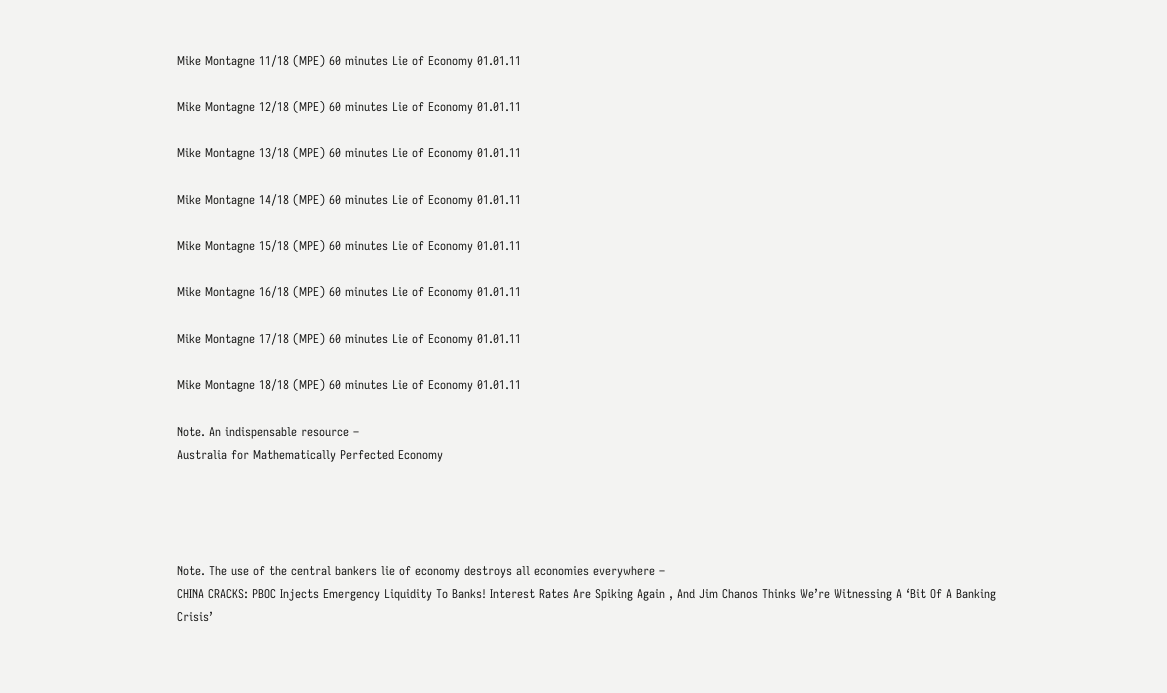Mike Montagne 11/18 (MPE) 60 minutes Lie of Economy 01.01.11

Mike Montagne 12/18 (MPE) 60 minutes Lie of Economy 01.01.11

Mike Montagne 13/18 (MPE) 60 minutes Lie of Economy 01.01.11

Mike Montagne 14/18 (MPE) 60 minutes Lie of Economy 01.01.11

Mike Montagne 15/18 (MPE) 60 minutes Lie of Economy 01.01.11

Mike Montagne 16/18 (MPE) 60 minutes Lie of Economy 01.01.11

Mike Montagne 17/18 (MPE) 60 minutes Lie of Economy 01.01.11

Mike Montagne 18/18 (MPE) 60 minutes Lie of Economy 01.01.11

Note. An indispensable resource –
Australia for Mathematically Perfected Economy




Note. The use of the central bankers lie of economy destroys all economies everywhere –
CHINA CRACKS: PBOC Injects Emergency Liquidity To Banks! Interest Rates Are Spiking Again , And Jim Chanos Thinks We’re Witnessing A ‘Bit Of A Banking Crisis’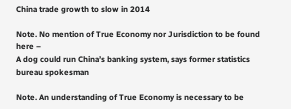China trade growth to slow in 2014

Note. No mention of True Economy nor Jurisdiction to be found here –
A dog could run China’s banking system, says former statistics bureau spokesman

Note. An understanding of True Economy is necessary to be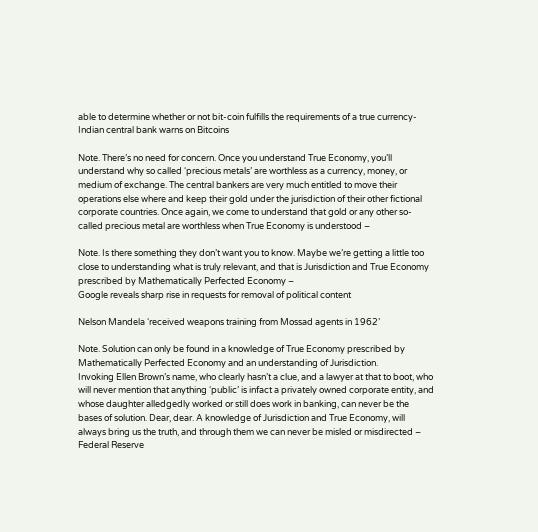able to determine whether or not bit-coin fulfills the requirements of a true currency-
Indian central bank warns on Bitcoins

Note. There’s no need for concern. Once you understand True Economy, you’ll understand why so called ‘precious metals’ are worthless as a currency, money, or medium of exchange. The central bankers are very much entitled to move their operations else where and keep their gold under the jurisdiction of their other fictional corporate countries. Once again, we come to understand that gold or any other so-called precious metal are worthless when True Economy is understood –

Note. Is there something they don’t want you to know. Maybe we’re getting a little too close to understanding what is truly relevant, and that is Jurisdiction and True Economy prescribed by Mathematically Perfected Economy –
Google reveals sharp rise in requests for removal of political content

Nelson Mandela ‘received weapons training from Mossad agents in 1962’

Note. Solution can only be found in a knowledge of True Economy prescribed by Mathematically Perfected Economy and an understanding of Jurisdiction.
Invoking Ellen Brown’s name, who clearly hasn’t a clue, and a lawyer at that to boot, who will never mention that anything ‘public’ is infact a privately owned corporate entity, and whose daughter alledgedly worked or still does work in banking, can never be the bases of solution. Dear, dear. A knowledge of Jurisdiction and True Economy, will always bring us the truth, and through them we can never be misled or misdirected –
Federal Reserve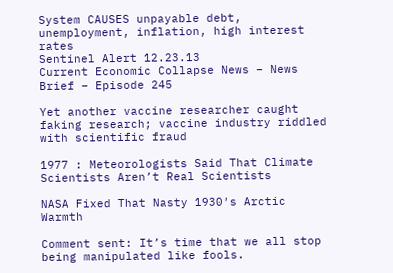System CAUSES unpayable debt, unemployment, inflation, high interest rates
Sentinel Alert 12.23.13
Current Economic Collapse News – News Brief – Episode 245

Yet another vaccine researcher caught faking research; vaccine industry riddled with scientific fraud

1977 : Meteorologists Said That Climate Scientists Aren’t Real Scientists

NASA Fixed That Nasty 1930′s Arctic Warmth

Comment sent: It’s time that we all stop being manipulated like fools.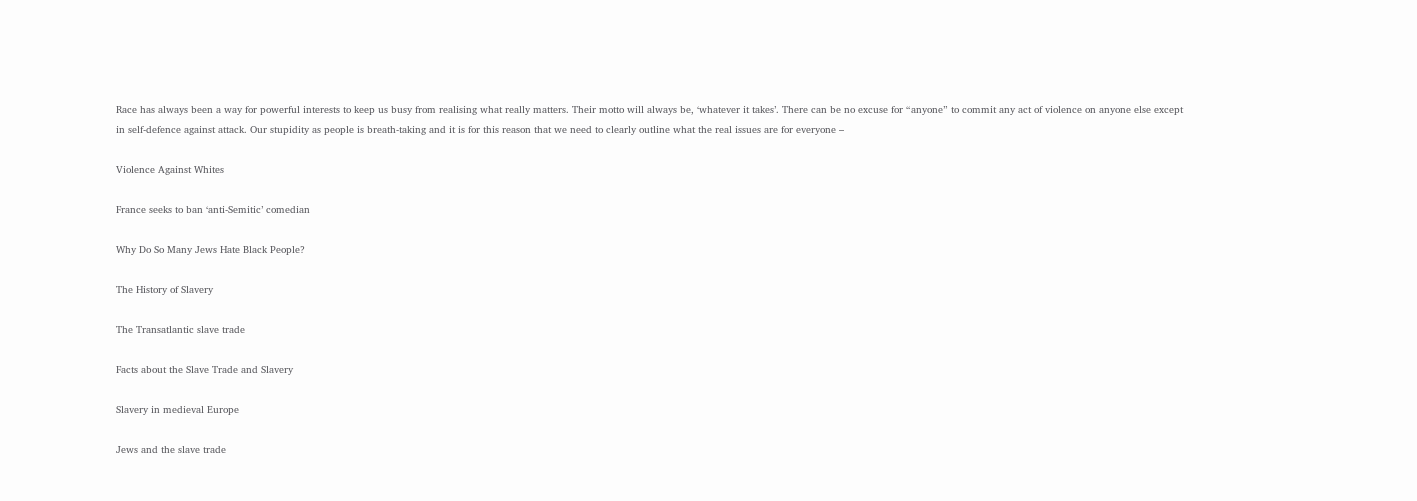Race has always been a way for powerful interests to keep us busy from realising what really matters. Their motto will always be, ‘whatever it takes’. There can be no excuse for “anyone” to commit any act of violence on anyone else except in self-defence against attack. Our stupidity as people is breath-taking and it is for this reason that we need to clearly outline what the real issues are for everyone –

Violence Against Whites

France seeks to ban ‘anti-Semitic’ comedian

Why Do So Many Jews Hate Black People?

The History of Slavery

The Transatlantic slave trade

Facts about the Slave Trade and Slavery

Slavery in medieval Europe

Jews and the slave trade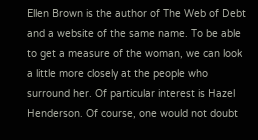Ellen Brown is the author of The Web of Debt and a website of the same name. To be able to get a measure of the woman, we can look a little more closely at the people who surround her. Of particular interest is Hazel Henderson. Of course, one would not doubt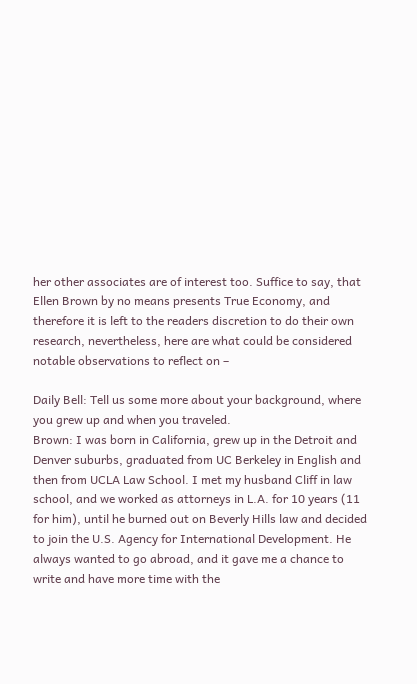her other associates are of interest too. Suffice to say, that Ellen Brown by no means presents True Economy, and therefore it is left to the readers discretion to do their own research, nevertheless, here are what could be considered notable observations to reflect on –

Daily Bell: Tell us some more about your background, where you grew up and when you traveled.
Brown: I was born in California, grew up in the Detroit and Denver suburbs, graduated from UC Berkeley in English and then from UCLA Law School. I met my husband Cliff in law school, and we worked as attorneys in L.A. for 10 years (11 for him), until he burned out on Beverly Hills law and decided to join the U.S. Agency for International Development. He always wanted to go abroad, and it gave me a chance to write and have more time with the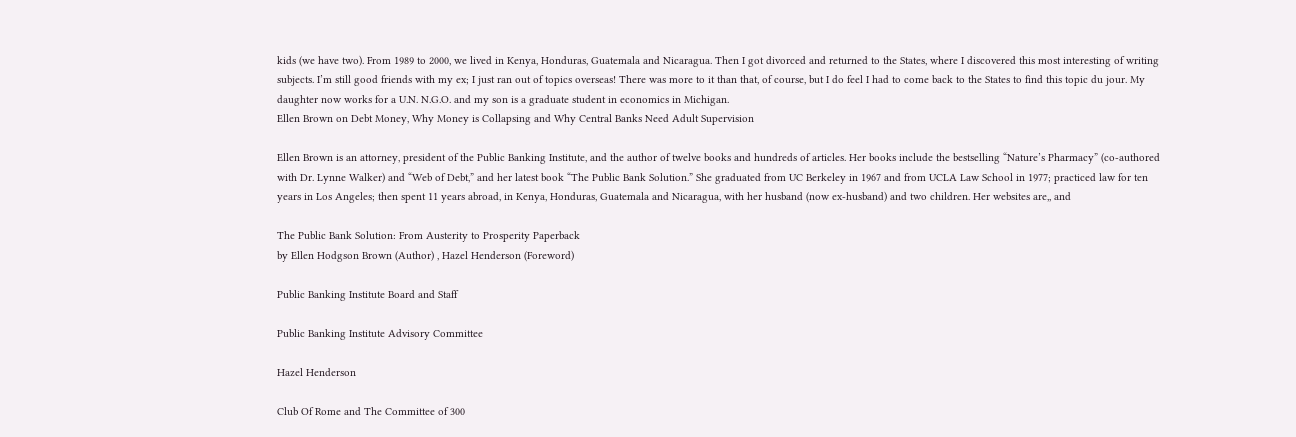kids (we have two). From 1989 to 2000, we lived in Kenya, Honduras, Guatemala and Nicaragua. Then I got divorced and returned to the States, where I discovered this most interesting of writing subjects. I’m still good friends with my ex; I just ran out of topics overseas! There was more to it than that, of course, but I do feel I had to come back to the States to find this topic du jour. My daughter now works for a U.N. N.G.O. and my son is a graduate student in economics in Michigan.
Ellen Brown on Debt Money, Why Money is Collapsing and Why Central Banks Need Adult Supervision

Ellen Brown is an attorney, president of the Public Banking Institute, and the author of twelve books and hundreds of articles. Her books include the bestselling “Nature’s Pharmacy” (co-authored with Dr. Lynne Walker) and “Web of Debt,” and her latest book “The Public Bank Solution.” She graduated from UC Berkeley in 1967 and from UCLA Law School in 1977; practiced law for ten years in Los Angeles; then spent 11 years abroad, in Kenya, Honduras, Guatemala and Nicaragua, with her husband (now ex-husband) and two children. Her websites are,, and

The Public Bank Solution: From Austerity to Prosperity Paperback
by Ellen Hodgson Brown (Author) , Hazel Henderson (Foreword)

Public Banking Institute Board and Staff

Public Banking Institute Advisory Committee

Hazel Henderson

Club Of Rome and The Committee of 300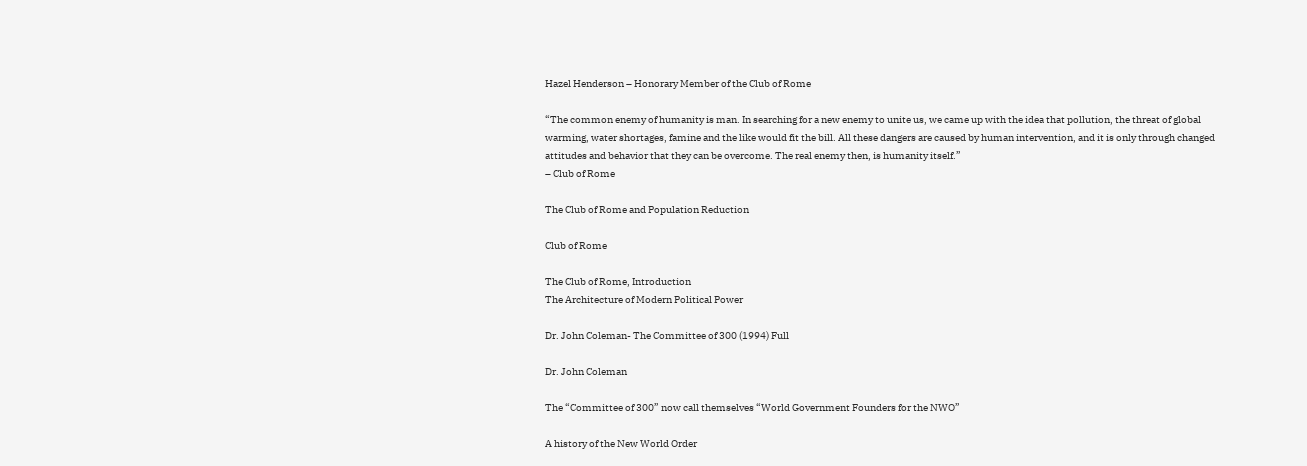Hazel Henderson – Honorary Member of the Club of Rome

“The common enemy of humanity is man. In searching for a new enemy to unite us, we came up with the idea that pollution, the threat of global warming, water shortages, famine and the like would fit the bill. All these dangers are caused by human intervention, and it is only through changed attitudes and behavior that they can be overcome. The real enemy then, is humanity itself.”
– Club of Rome

The Club of Rome and Population Reduction

Club of Rome

The Club of Rome, Introduction
The Architecture of Modern Political Power

Dr. John Coleman- The Committee of 300 (1994) Full

Dr. John Coleman

The “Committee of 300” now call themselves “World Government Founders for the NWO”

A history of the New World Order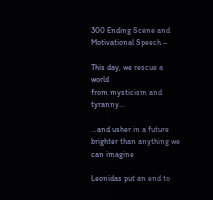300 Ending Scene and Motivational Speech –

This day, we rescue a world
from mysticism and tyranny…

…and usher in a future
brighter than anything we can imagine

Leonidas put an end to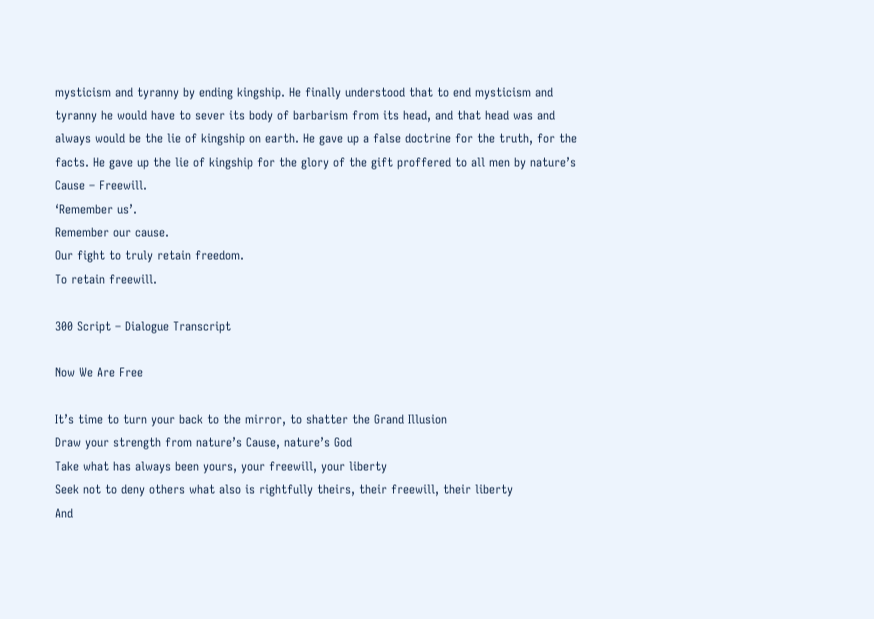mysticism and tyranny by ending kingship. He finally understood that to end mysticism and tyranny he would have to sever its body of barbarism from its head, and that head was and always would be the lie of kingship on earth. He gave up a false doctrine for the truth, for the facts. He gave up the lie of kingship for the glory of the gift proffered to all men by nature’s Cause – Freewill.
‘Remember us’.
Remember our cause.
Our fight to truly retain freedom.
To retain freewill.

300 Script – Dialogue Transcript

Now We Are Free

It’s time to turn your back to the mirror, to shatter the Grand Illusion
Draw your strength from nature’s Cause, nature’s God
Take what has always been yours, your freewill, your liberty
Seek not to deny others what also is rightfully theirs, their freewill, their liberty
And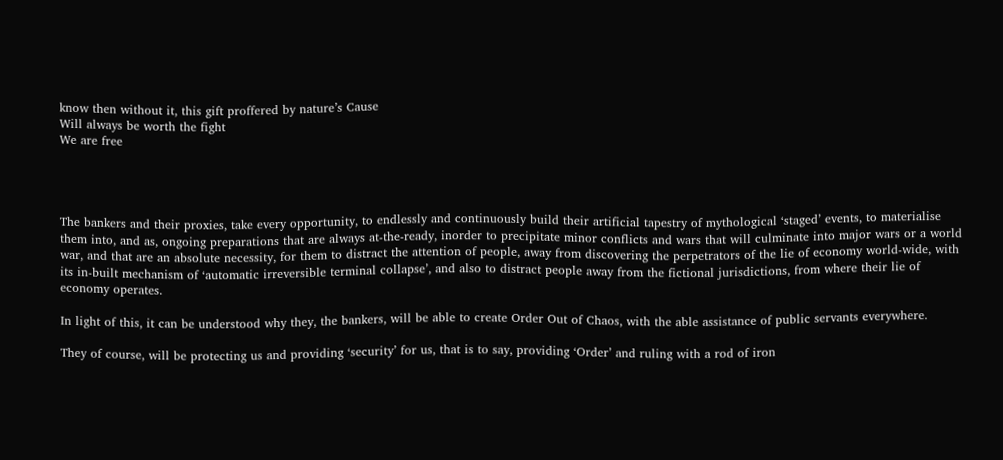know then without it, this gift proffered by nature’s Cause
Will always be worth the fight
We are free




The bankers and their proxies, take every opportunity, to endlessly and continuously build their artificial tapestry of mythological ‘staged’ events, to materialise them into, and as, ongoing preparations that are always at-the-ready, inorder to precipitate minor conflicts and wars that will culminate into major wars or a world war, and that are an absolute necessity, for them to distract the attention of people, away from discovering the perpetrators of the lie of economy world-wide, with its in-built mechanism of ‘automatic irreversible terminal collapse’, and also to distract people away from the fictional jurisdictions, from where their lie of economy operates.

In light of this, it can be understood why they, the bankers, will be able to create Order Out of Chaos, with the able assistance of public servants everywhere.

They of course, will be protecting us and providing ‘security’ for us, that is to say, providing ‘Order’ and ruling with a rod of iron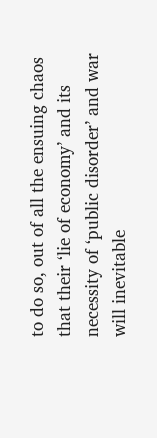to do so, out of all the ensuing chaos that their ‘lie of economy’ and its necessity of ‘public disorder’ and war will inevitable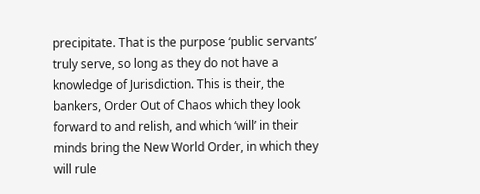precipitate. That is the purpose ‘public servants’ truly serve, so long as they do not have a knowledge of Jurisdiction. This is their, the bankers, Order Out of Chaos which they look forward to and relish, and which ‘will’ in their minds bring the New World Order, in which they will rule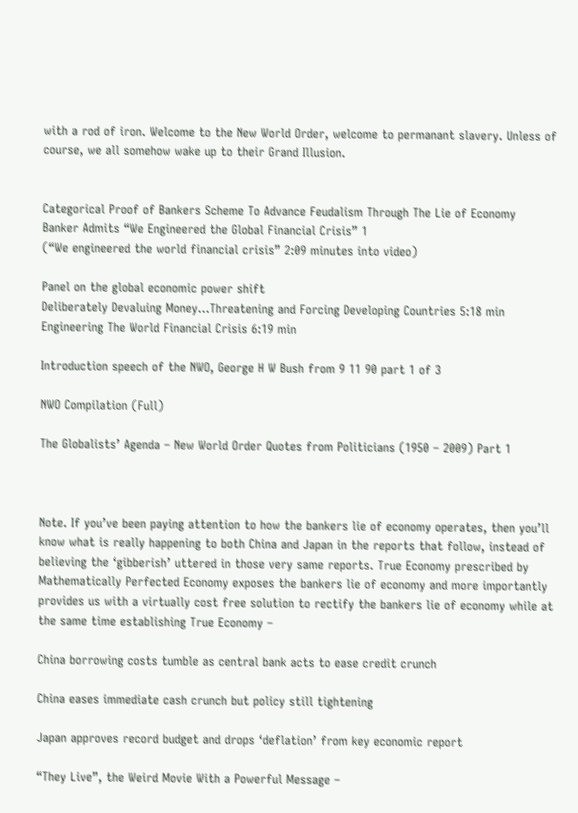with a rod of iron. Welcome to the New World Order, welcome to permanant slavery. Unless of course, we all somehow wake up to their Grand Illusion.


Categorical Proof of Bankers Scheme To Advance Feudalism Through The Lie of Economy
Banker Admits “We Engineered the Global Financial Crisis” 1
(“We engineered the world financial crisis” 2:09 minutes into video)

Panel on the global economic power shift
Deliberately Devaluing Money…Threatening and Forcing Developing Countries 5:18 min
Engineering The World Financial Crisis 6:19 min

Introduction speech of the NWO, George H W Bush from 9 11 90 part 1 of 3

NWO Compilation (Full)

The Globalists’ Agenda – New World Order Quotes from Politicians (1950 – 2009) Part 1



Note. If you’ve been paying attention to how the bankers lie of economy operates, then you’ll know what is really happening to both China and Japan in the reports that follow, instead of believing the ‘gibberish’ uttered in those very same reports. True Economy prescribed by Mathematically Perfected Economy exposes the bankers lie of economy and more importantly provides us with a virtually cost free solution to rectify the bankers lie of economy while at the same time establishing True Economy –

China borrowing costs tumble as central bank acts to ease credit crunch

China eases immediate cash crunch but policy still tightening

Japan approves record budget and drops ‘deflation’ from key economic report

“They Live”, the Weird Movie With a Powerful Message –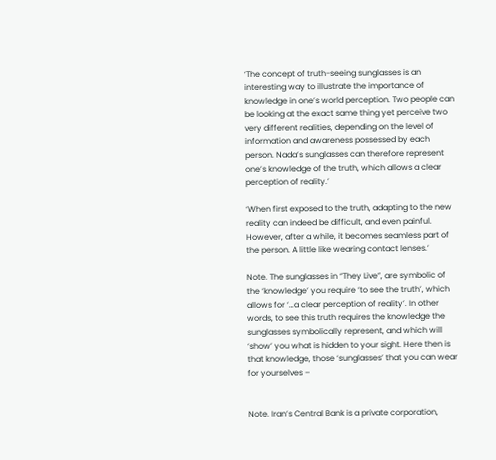‘The concept of truth-seeing sunglasses is an interesting way to illustrate the importance of knowledge in one’s world perception. Two people can be looking at the exact same thing yet perceive two very different realities, depending on the level of information and awareness possessed by each person. Nada’s sunglasses can therefore represent one’s knowledge of the truth, which allows a clear perception of reality.’

‘When first exposed to the truth, adapting to the new reality can indeed be difficult, and even painful. However, after a while, it becomes seamless part of the person. A little like wearing contact lenses.’

Note. The sunglasses in “They Live”, are symbolic of the ‘knowledge’ you require ‘to see the truth’, which allows for ‘…a clear perception of reality’. In other words, to see this truth requires the knowledge the sunglasses symbolically represent, and which will ‘show’ you what is hidden to your sight. Here then is that knowledge, those ‘sunglasses’ that you can wear for yourselves –


Note. Iran’s Central Bank is a private corporation,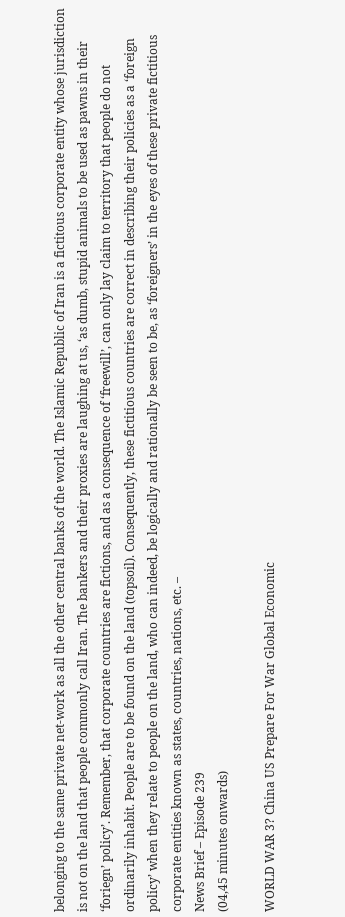belonging to the same private net-work as all the other central banks of the world. The Islamic Republic of Iran is a fictitous corporate entity whose jurisdiction is not on the land that people commonly call Iran. The bankers and their proxies are laughing at us, ‘as dumb, stupid animals to be used as pawns in their ‘foriegn’ policy’. Remember, that corporate countries are fictions, and as a consequence of ‘freewill’, can only lay claim to territory that people do not ordinarily inhabit. People are to be found on the land (topsoil). Consequently, these fictitious countries are correct in describing their policies as a ‘foreign policy’ when they relate to people on the land, who can indeed, be logically and rationally be seen to be, as ‘foreigners’ in the eyes of these private fictitious corporate entities known as states, countries, nations, etc. –
News Brief – Episode 239
(04,45 minutes onwards)

WORLD WAR 3? China US Prepare For War Global Economic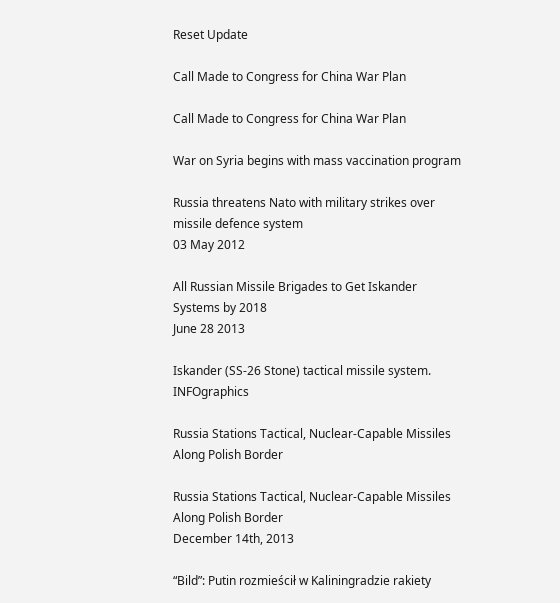Reset Update

Call Made to Congress for China War Plan

Call Made to Congress for China War Plan

War on Syria begins with mass vaccination program

Russia threatens Nato with military strikes over missile defence system
03 May 2012

All Russian Missile Brigades to Get Iskander Systems by 2018
June 28 2013

Iskander (SS-26 Stone) tactical missile system. INFOgraphics

Russia Stations Tactical, Nuclear-Capable Missiles Along Polish Border

Russia Stations Tactical, Nuclear-Capable Missiles Along Polish Border
December 14th, 2013

“Bild”: Putin rozmieścił w Kaliningradzie rakiety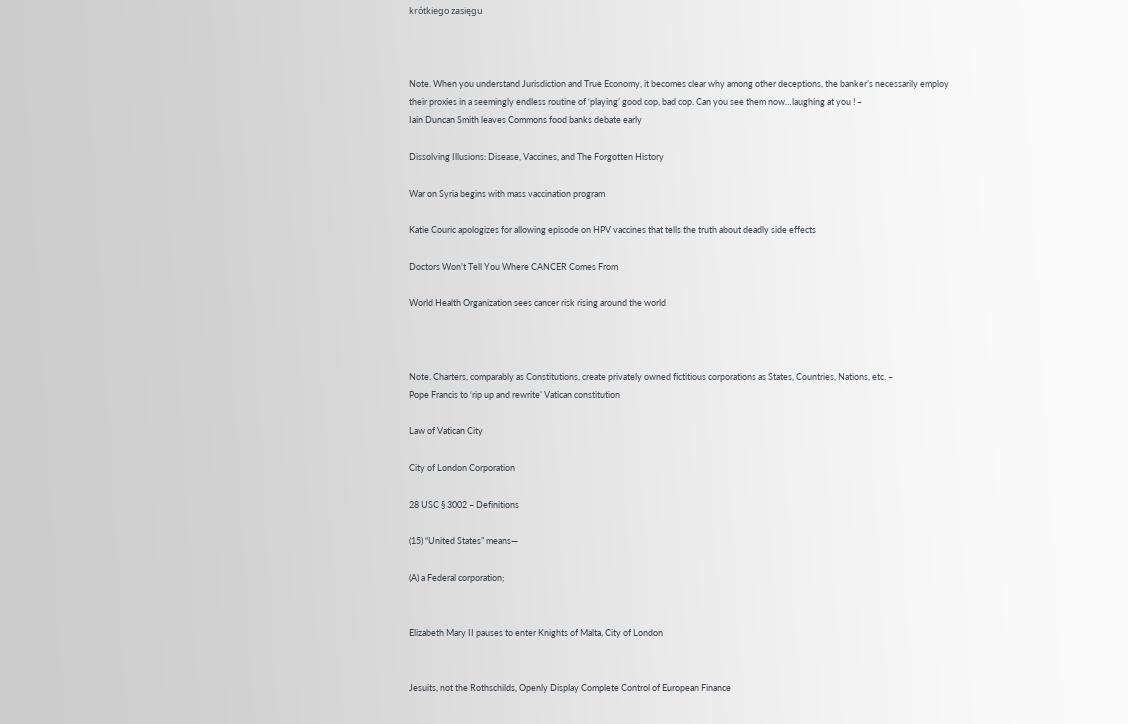krótkiego zasięgu



Note. When you understand Jurisdiction and True Economy, it becomes clear why among other deceptions, the banker’s necessarily employ their proxies in a seemingly endless routine of ‘playing’ good cop, bad cop. Can you see them now…laughing at you ! –
Iain Duncan Smith leaves Commons food banks debate early

Dissolving Illusions: Disease, Vaccines, and The Forgotten History

War on Syria begins with mass vaccination program

Katie Couric apologizes for allowing episode on HPV vaccines that tells the truth about deadly side effects

Doctors Won’t Tell You Where CANCER Comes From

World Health Organization sees cancer risk rising around the world



Note. Charters, comparably as Constitutions, create privately owned fictitious corporations as States, Countries, Nations, etc. –
Pope Francis to ‘rip up and rewrite’ Vatican constitution

Law of Vatican City

City of London Corporation

28 USC § 3002 – Definitions

(15) “United States” means—

(A) a Federal corporation;


Elizabeth Mary II pauses to enter Knights of Malta, City of London


Jesuits, not the Rothschilds, Openly Display Complete Control of European Finance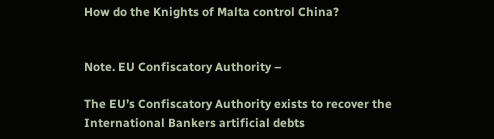How do the Knights of Malta control China?


Note. EU Confiscatory Authority –

The EU’s Confiscatory Authority exists to recover the International Bankers artificial debts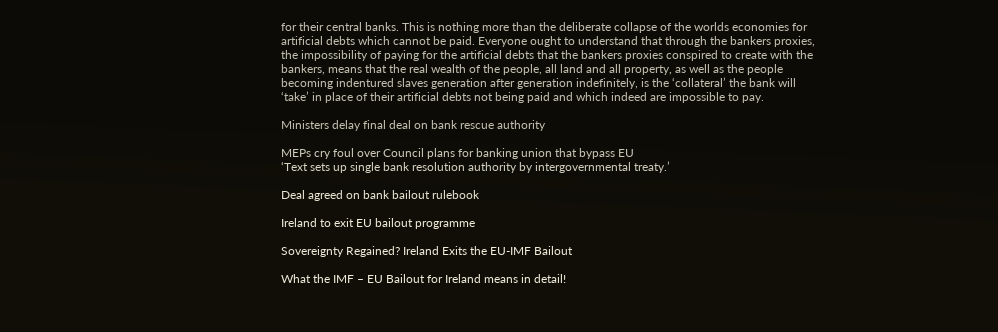for their central banks. This is nothing more than the deliberate collapse of the worlds economies for artificial debts which cannot be paid. Everyone ought to understand that through the bankers proxies, the impossibility of paying for the artificial debts that the bankers proxies conspired to create with the bankers, means that the real wealth of the people, all land and all property, as well as the people becoming indentured slaves generation after generation indefinitely, is the ‘collateral’ the bank will ‘take’ in place of their artificial debts not being paid and which indeed are impossible to pay.

Ministers delay final deal on bank rescue authority

MEPs cry foul over Council plans for banking union that bypass EU
‘Text sets up single bank resolution authority by intergovernmental treaty.’

Deal agreed on bank bailout rulebook

Ireland to exit EU bailout programme

Sovereignty Regained? Ireland Exits the EU-IMF Bailout

What the IMF – EU Bailout for Ireland means in detail!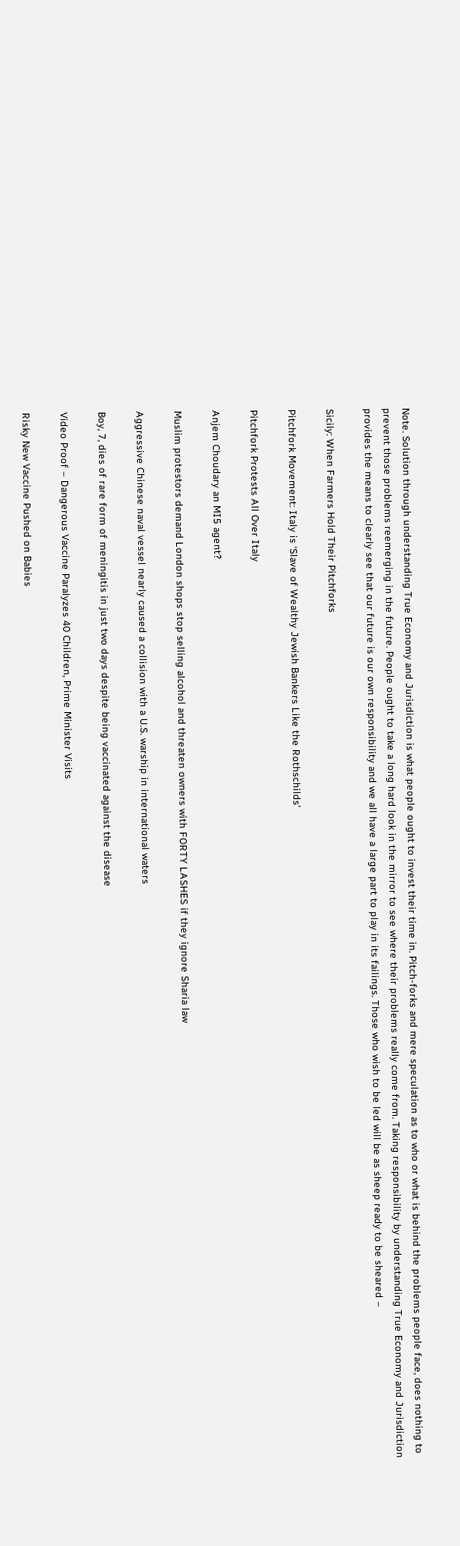Note. Solution through understanding True Economy and Jurisdiction is what people ought to invest their time in. Pitch-forks and mere speculation as to who or what is behind the problems people face, does nothing to prevent those problems reemerging in the future. People ought to take a long hard look in the mirror to see where their problems really come from. Taking responsibility by understanding True Economy and Jurisdiction provides the means to clearly see that our future is our own responsibility and we all have a large part to play in its failings. Those who wish to be led will be as sheep ready to be sheared –

Sicily: When Farmers Hold Their Pitchforks

Pitchfork Movement: Italy is ‘Slave of Wealthy Jewish Bankers Like the Rothschilds’

Pitchfork Protests All Over Italy

Anjem Choudary an MI5 agent?

Muslim protestors demand London shops stop selling alcohol and threaten owners with FORTY LASHES if they ignore Sharia law

Aggressive Chinese naval vessel nearly caused a collision with a U.S. warship in international waters

Boy, 7, dies of rare form of meningitis in just two days despite being vaccinated against the disease

Video Proof – Dangerous Vaccine Paralyzes 40 Children, Prime Minister Visits

Risky New Vaccine Pushed on Babies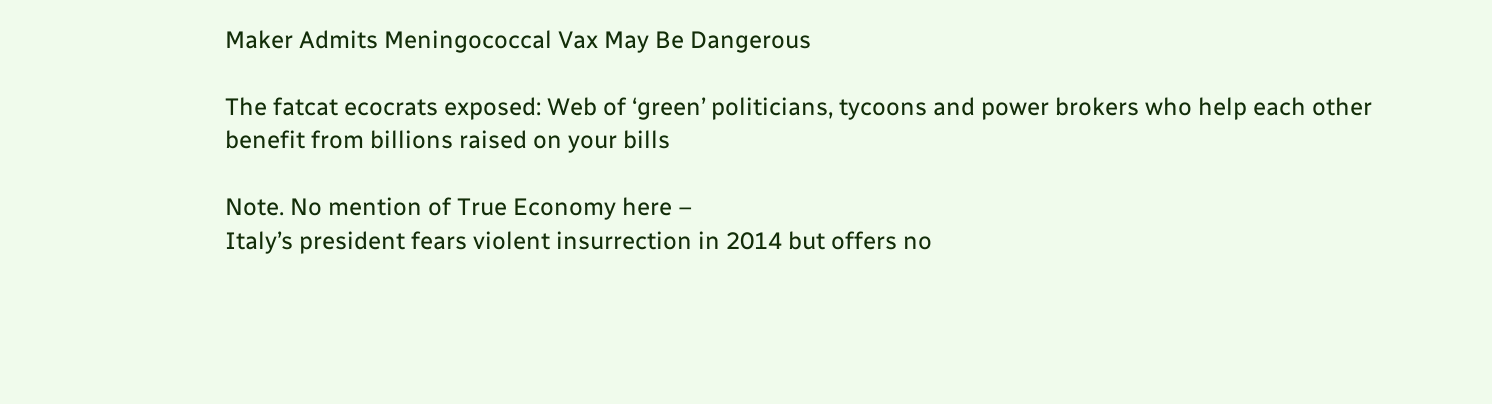Maker Admits Meningococcal Vax May Be Dangerous

The fatcat ecocrats exposed: Web of ‘green’ politicians, tycoons and power brokers who help each other benefit from billions raised on your bills

Note. No mention of True Economy here –
Italy’s president fears violent insurrection in 2014 but offers no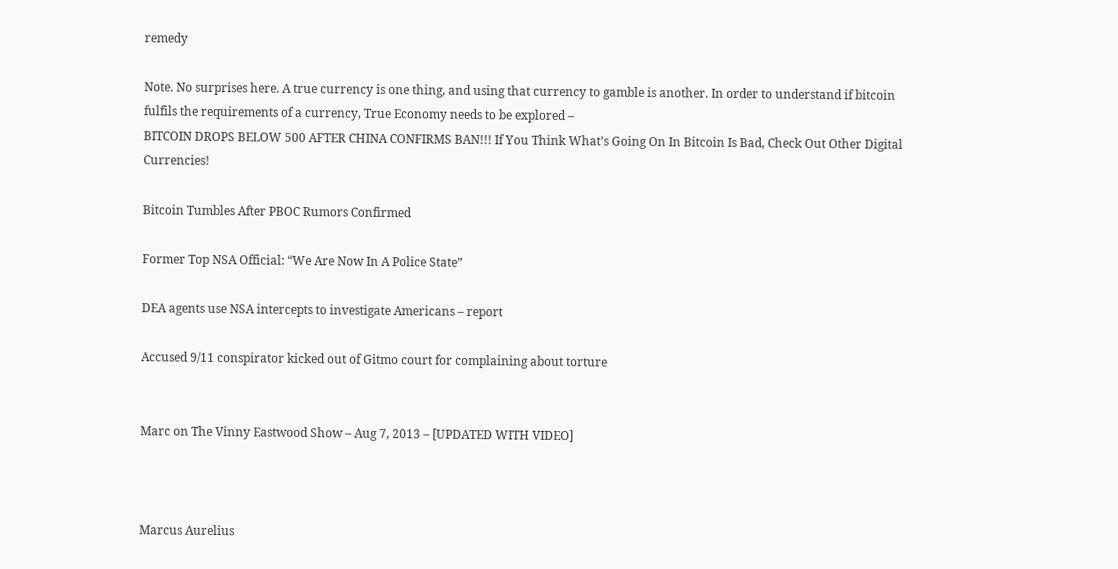remedy

Note. No surprises here. A true currency is one thing, and using that currency to gamble is another. In order to understand if bitcoin fulfils the requirements of a currency, True Economy needs to be explored –
BITCOIN DROPS BELOW 500 AFTER CHINA CONFIRMS BAN!!! If You Think What’s Going On In Bitcoin Is Bad, Check Out Other Digital Currencies!

Bitcoin Tumbles After PBOC Rumors Confirmed

Former Top NSA Official: “We Are Now In A Police State”

DEA agents use NSA intercepts to investigate Americans – report

Accused 9/11 conspirator kicked out of Gitmo court for complaining about torture


Marc on The Vinny Eastwood Show – Aug 7, 2013 – [UPDATED WITH VIDEO]



Marcus Aurelius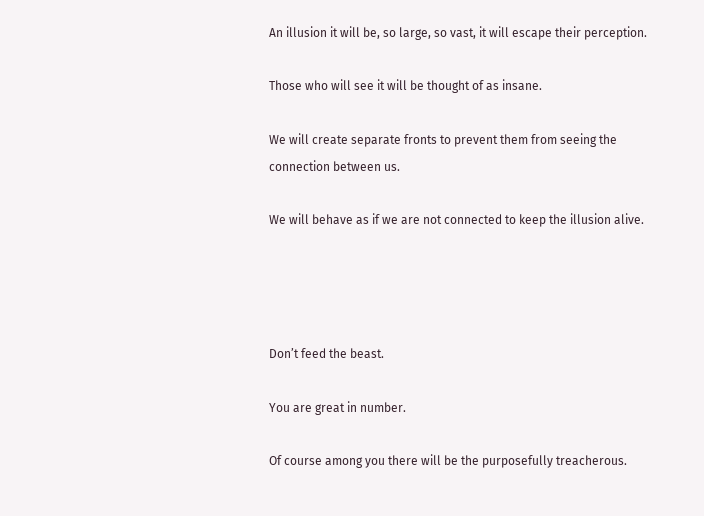An illusion it will be, so large, so vast, it will escape their perception.

Those who will see it will be thought of as insane.

We will create separate fronts to prevent them from seeing the connection between us.

We will behave as if we are not connected to keep the illusion alive.




Don’t feed the beast.

You are great in number.

Of course among you there will be the purposefully treacherous.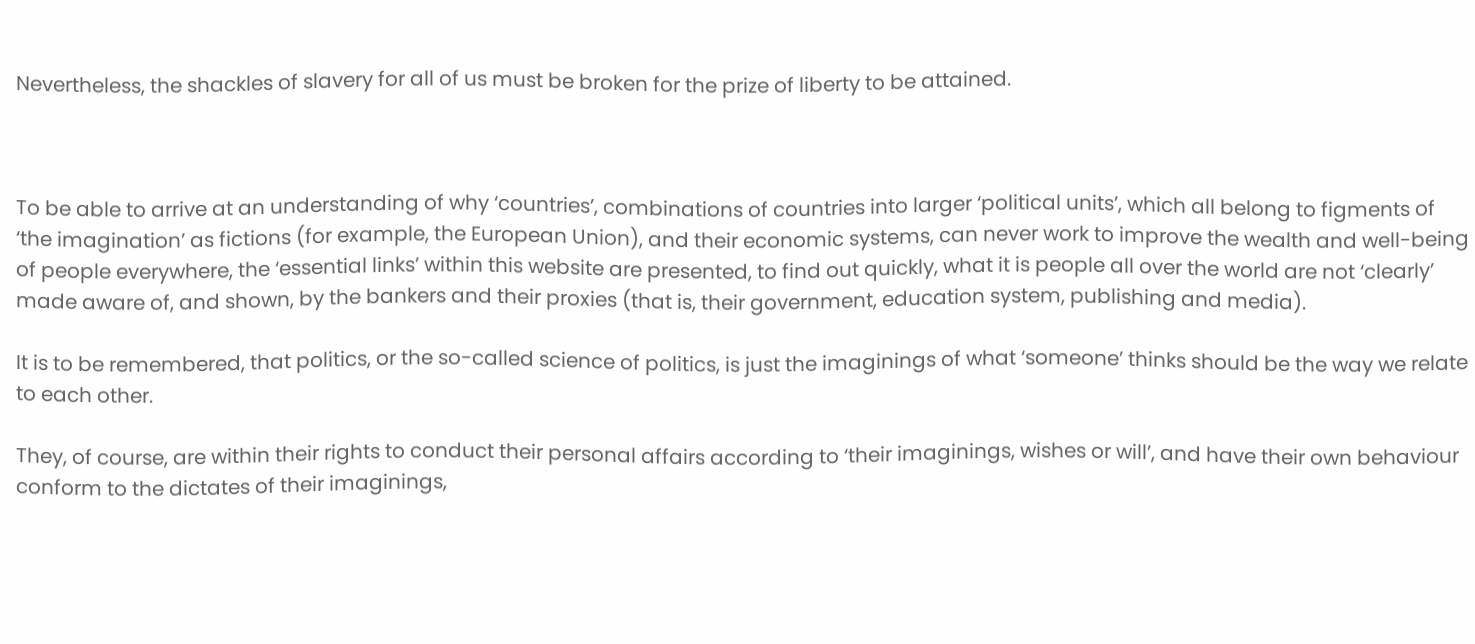Nevertheless, the shackles of slavery for all of us must be broken for the prize of liberty to be attained.



To be able to arrive at an understanding of why ‘countries’, combinations of countries into larger ‘political units’, which all belong to figments of ‘the imagination’ as fictions (for example, the European Union), and their economic systems, can never work to improve the wealth and well-being of people everywhere, the ‘essential links’ within this website are presented, to find out quickly, what it is people all over the world are not ‘clearly’ made aware of, and shown, by the bankers and their proxies (that is, their government, education system, publishing and media).

It is to be remembered, that politics, or the so-called science of politics, is just the imaginings of what ‘someone’ thinks should be the way we relate to each other.

They, of course, are within their rights to conduct their personal affairs according to ‘their imaginings, wishes or will’, and have their own behaviour conform to the dictates of their imaginings,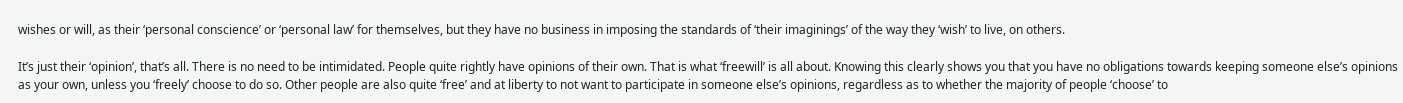wishes or will, as their ‘personal conscience’ or ‘personal law’ for themselves, but they have no business in imposing the standards of ‘their imaginings’ of the way they ‘wish’ to live, on others.

It’s just their ‘opinion’, that’s all. There is no need to be intimidated. People quite rightly have opinions of their own. That is what ‘freewill’ is all about. Knowing this clearly shows you that you have no obligations towards keeping someone else’s opinions as your own, unless you ‘freely’ choose to do so. Other people are also quite ‘free’ and at liberty to not want to participate in someone else’s opinions, regardless as to whether the majority of people ‘choose’ to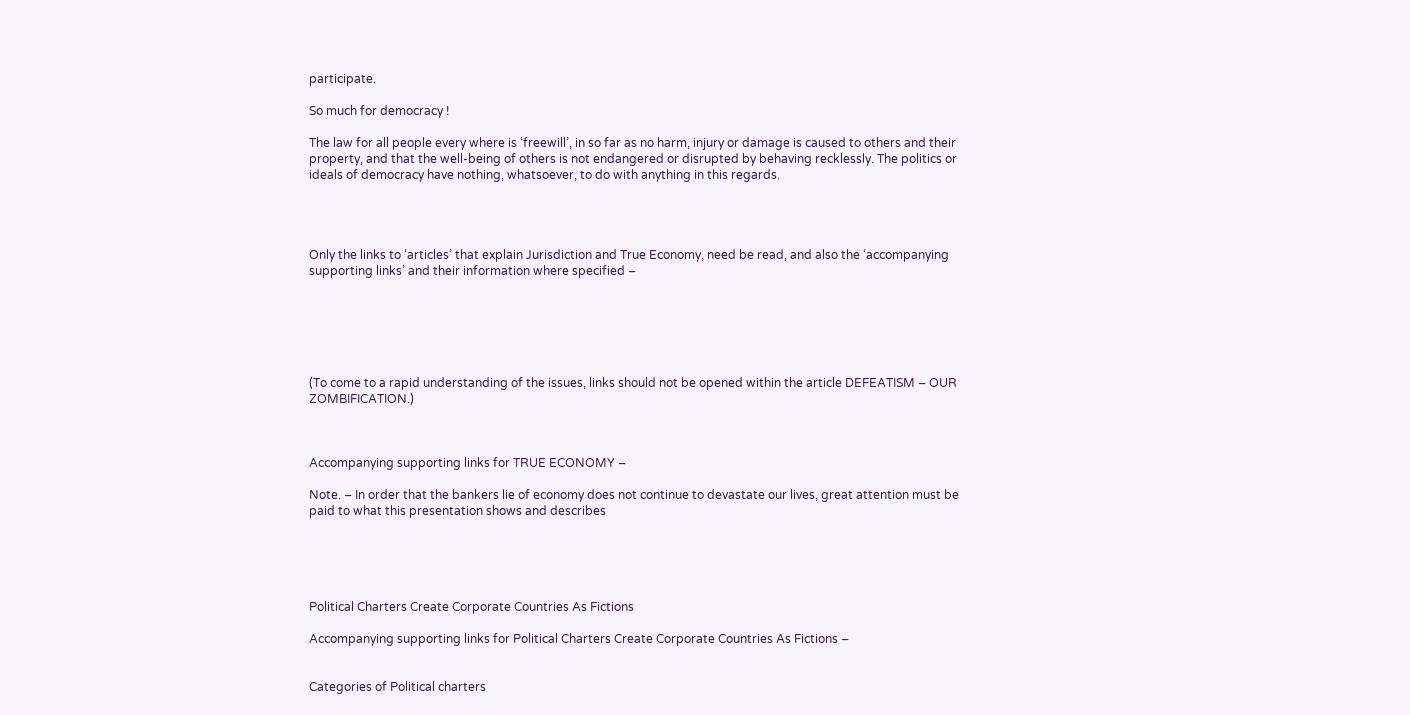participate.

So much for democracy !

The law for all people every where is ‘freewill’, in so far as no harm, injury or damage is caused to others and their property, and that the well-being of others is not endangered or disrupted by behaving recklessly. The politics or ideals of democracy have nothing, whatsoever, to do with anything in this regards.




Only the links to ‘articles’ that explain Jurisdiction and True Economy, need be read, and also the ‘accompanying supporting links’ and their information where specified –






(To come to a rapid understanding of the issues, links should not be opened within the article DEFEATISM – OUR ZOMBIFICATION.)



Accompanying supporting links for TRUE ECONOMY –

Note. – In order that the bankers lie of economy does not continue to devastate our lives, great attention must be paid to what this presentation shows and describes





Political Charters Create Corporate Countries As Fictions

Accompanying supporting links for Political Charters Create Corporate Countries As Fictions –


Categories of Political charters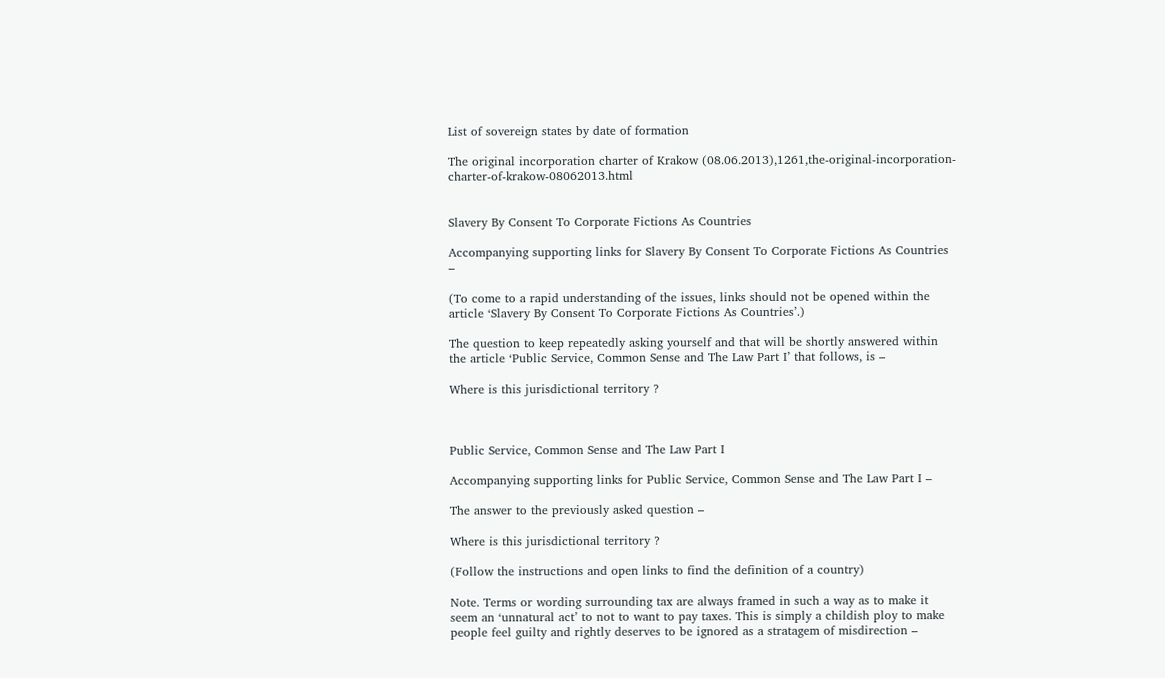List of sovereign states by date of formation

The original incorporation charter of Krakow (08.06.2013),1261,the-original-incorporation-charter-of-krakow-08062013.html


Slavery By Consent To Corporate Fictions As Countries

Accompanying supporting links for Slavery By Consent To Corporate Fictions As Countries –

(To come to a rapid understanding of the issues, links should not be opened within the article ‘Slavery By Consent To Corporate Fictions As Countries’.)

The question to keep repeatedly asking yourself and that will be shortly answered within the article ‘Public Service, Common Sense and The Law Part I’ that follows, is –

Where is this jurisdictional territory ?



Public Service, Common Sense and The Law Part I

Accompanying supporting links for Public Service, Common Sense and The Law Part I –

The answer to the previously asked question –

Where is this jurisdictional territory ?

(Follow the instructions and open links to find the definition of a country)

Note. Terms or wording surrounding tax are always framed in such a way as to make it seem an ‘unnatural act’ to not to want to pay taxes. This is simply a childish ploy to make people feel guilty and rightly deserves to be ignored as a stratagem of misdirection –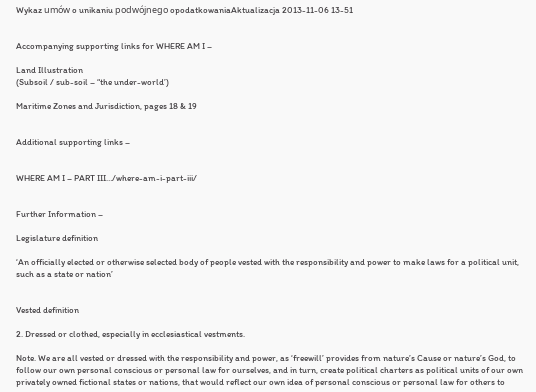Wykaz umów o unikaniu podwójnego opodatkowaniaAktualizacja 2013-11-06 13-51


Accompanying supporting links for WHERE AM I –

Land Illustration
(Subsoil / sub-soil – “the under-world’)

Maritime Zones and Jurisdiction, pages 18 & 19


Additional supporting links –


WHERE AM I – PART III…/where-am-i-part-iii/


Further Information –

Legislature definition

‘An officially elected or otherwise selected body of people vested with the responsibility and power to make laws for a political unit, such as a state or nation’


Vested definition

2. Dressed or clothed, especially in ecclesiastical vestments.

Note. We are all vested or dressed with the responsibility and power, as ‘freewill’ provides from nature’s Cause or nature’s God, to follow our own personal conscious or personal law for ourselves, and in turn, create political charters as political units of our own privately owned fictional states or nations, that would reflect our own idea of personal conscious or personal law for others to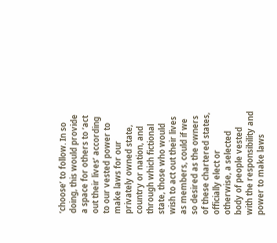‘choose’ to follow. In so doing, this would provide a space for others to ‘act out their lives’ according to our vested power to make laws for our privately owned state, country or nation, and through which fictional state, those who would wish to act out their lives as members, could if we so desired as the owners of these chartered states, officially elect or otherwise, a selected body of people vested with the responsibility and power to make laws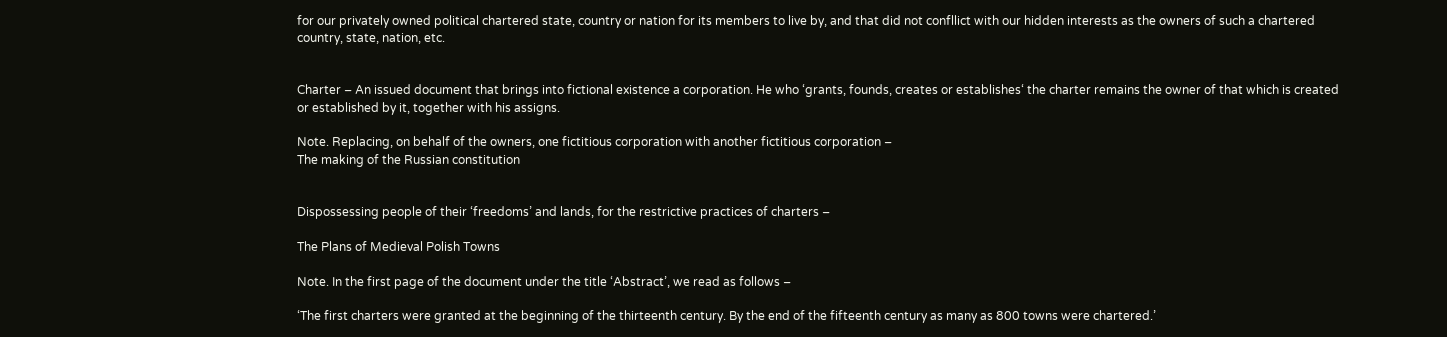for our privately owned political chartered state, country or nation for its members to live by, and that did not confllict with our hidden interests as the owners of such a chartered country, state, nation, etc.


Charter – An issued document that brings into fictional existence a corporation. He who ‘grants, founds, creates or establishes‘ the charter remains the owner of that which is created or established by it, together with his assigns.

Note. Replacing, on behalf of the owners, one fictitious corporation with another fictitious corporation –
The making of the Russian constitution


Dispossessing people of their ‘freedoms’ and lands, for the restrictive practices of charters –

The Plans of Medieval Polish Towns

Note. In the first page of the document under the title ‘Abstract’, we read as follows –

‘The first charters were granted at the beginning of the thirteenth century. By the end of the fifteenth century as many as 800 towns were chartered.’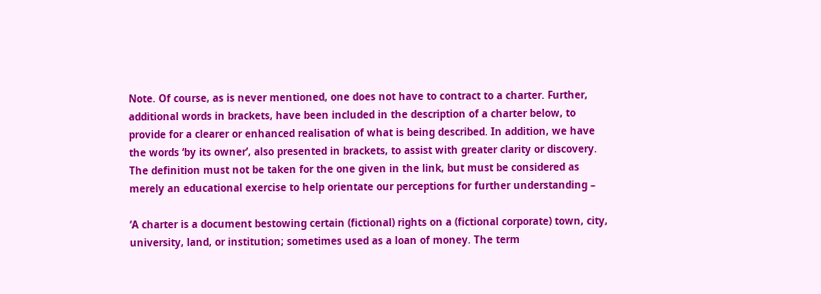Note. Of course, as is never mentioned, one does not have to contract to a charter. Further, additional words in brackets, have been included in the description of a charter below, to provide for a clearer or enhanced realisation of what is being described. In addition, we have the words ‘by its owner’, also presented in brackets, to assist with greater clarity or discovery. The definition must not be taken for the one given in the link, but must be considered as merely an educational exercise to help orientate our perceptions for further understanding –

‘A charter is a document bestowing certain (fictional) rights on a (fictional corporate) town, city, university, land, or institution; sometimes used as a loan of money. The term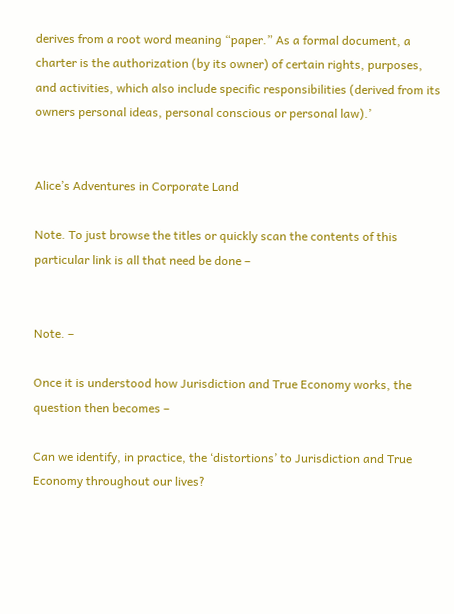derives from a root word meaning “paper.” As a formal document, a charter is the authorization (by its owner) of certain rights, purposes, and activities, which also include specific responsibilities (derived from its owners personal ideas, personal conscious or personal law).’


Alice’s Adventures in Corporate Land

Note. To just browse the titles or quickly scan the contents of this particular link is all that need be done –


Note. –

Once it is understood how Jurisdiction and True Economy works, the question then becomes –

Can we identify, in practice, the ‘distortions’ to Jurisdiction and True Economy throughout our lives?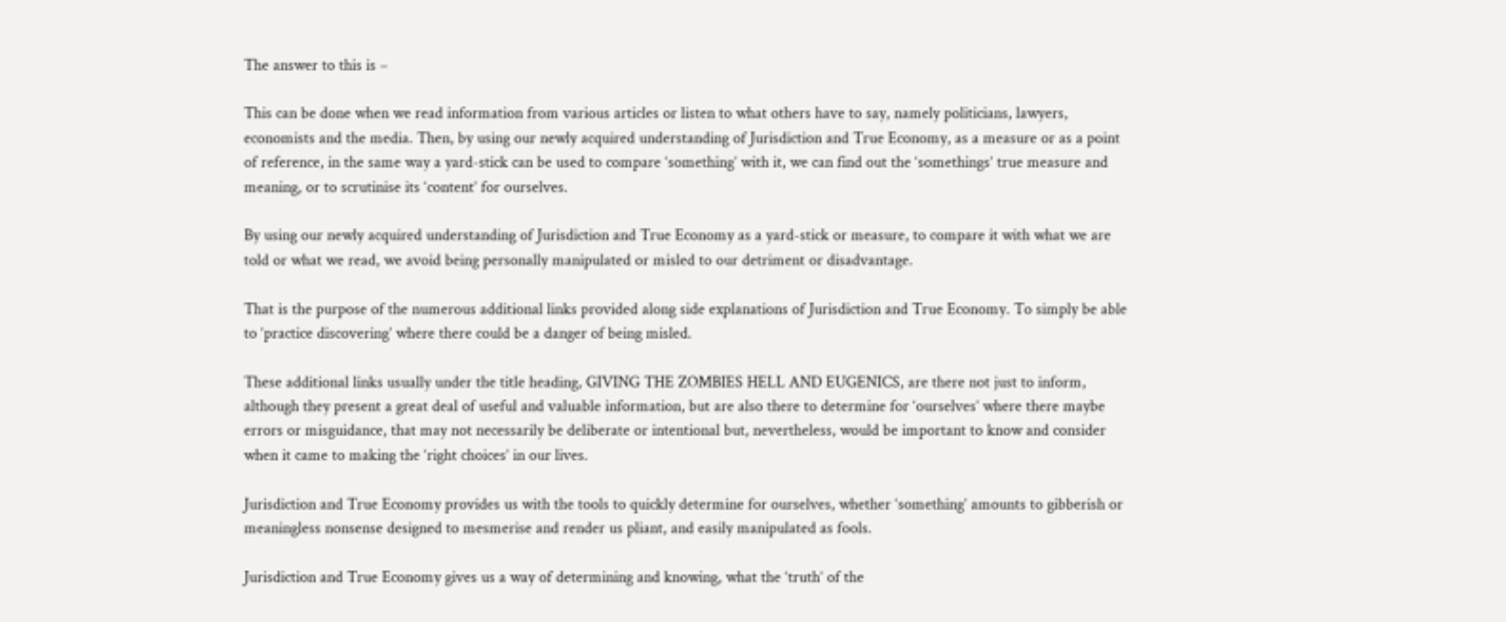The answer to this is –

This can be done when we read information from various articles or listen to what others have to say, namely politicians, lawyers, economists and the media. Then, by using our newly acquired understanding of Jurisdiction and True Economy, as a measure or as a point of reference, in the same way a yard-stick can be used to compare ‘something’ with it, we can find out the ‘somethings’ true measure and meaning, or to scrutinise its ‘content’ for ourselves.

By using our newly acquired understanding of Jurisdiction and True Economy as a yard-stick or measure, to compare it with what we are told or what we read, we avoid being personally manipulated or misled to our detriment or disadvantage.

That is the purpose of the numerous additional links provided along side explanations of Jurisdiction and True Economy. To simply be able to ‘practice discovering’ where there could be a danger of being misled.

These additional links usually under the title heading, GIVING THE ZOMBIES HELL AND EUGENICS, are there not just to inform, although they present a great deal of useful and valuable information, but are also there to determine for ‘ourselves’ where there maybe errors or misguidance, that may not necessarily be deliberate or intentional but, nevertheless, would be important to know and consider when it came to making the ‘right choices’ in our lives.

Jurisdiction and True Economy provides us with the tools to quickly determine for ourselves, whether ‘something’ amounts to gibberish or meaningless nonsense designed to mesmerise and render us pliant, and easily manipulated as fools.

Jurisdiction and True Economy gives us a way of determining and knowing, what the ‘truth’ of the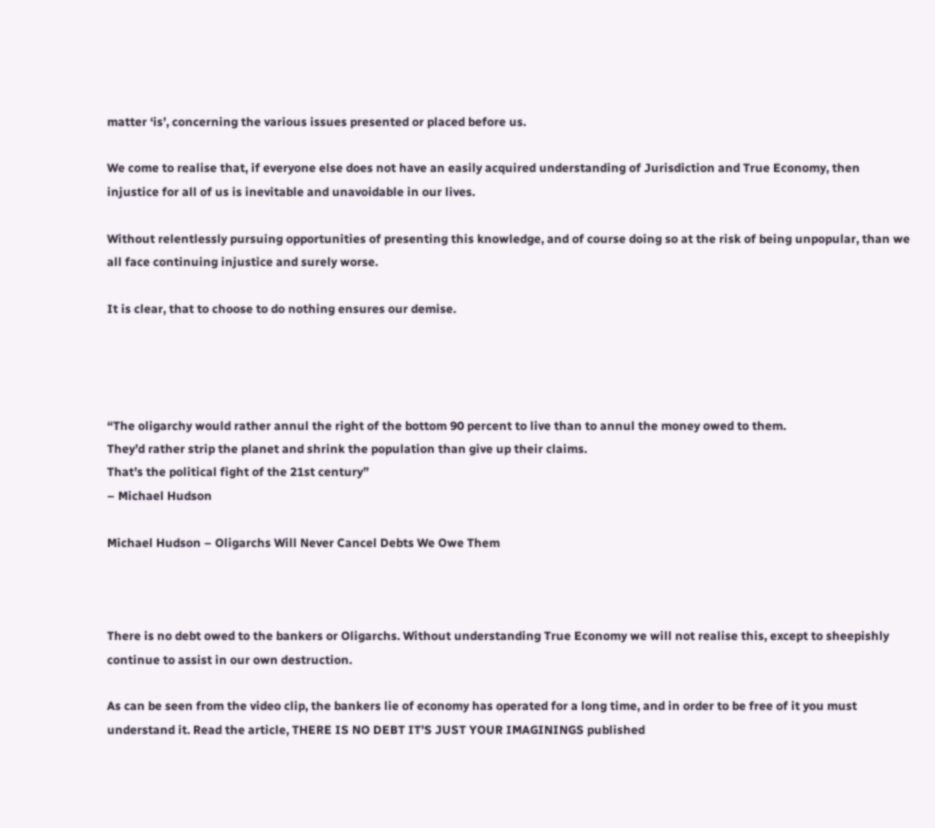matter ‘is’, concerning the various issues presented or placed before us.

We come to realise that, if everyone else does not have an easily acquired understanding of Jurisdiction and True Economy, then injustice for all of us is inevitable and unavoidable in our lives.

Without relentlessly pursuing opportunities of presenting this knowledge, and of course doing so at the risk of being unpopular, than we all face continuing injustice and surely worse.

It is clear, that to choose to do nothing ensures our demise.




“The oligarchy would rather annul the right of the bottom 90 percent to live than to annul the money owed to them.
They’d rather strip the planet and shrink the population than give up their claims.
That’s the political fight of the 21st century”
– Michael Hudson

Michael Hudson – Oligarchs Will Never Cancel Debts We Owe Them



There is no debt owed to the bankers or Oligarchs. Without understanding True Economy we will not realise this, except to sheepishly continue to assist in our own destruction.

As can be seen from the video clip, the bankers lie of economy has operated for a long time, and in order to be free of it you must understand it. Read the article, THERE IS NO DEBT IT’S JUST YOUR IMAGININGS published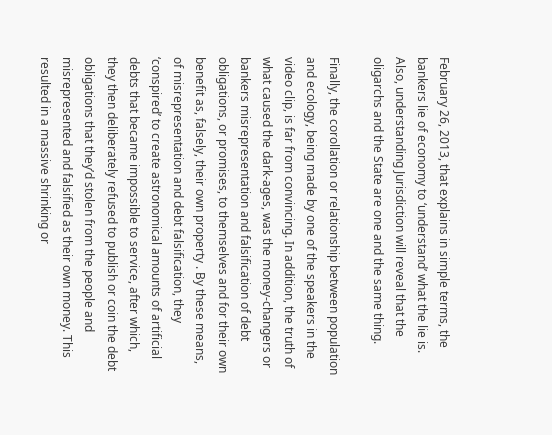February 26, 2013, that explains in simple terms, the bankers lie of economy to ‘understand’ what the lie is. Also, understanding Jurisdiction will reveal that the oligarchs and the State are one and the same thing.

Finally, the corollation or relationship between population and ecology, being made by one of the speakers in the video clip, is far from convincing. In addition, the truth of what caused the dark-ages, was the money-changers or bankers misrepresentation and falsification of debt obligations, or promises, to themselves and for their own benefit as, falsely, their own property . By these means, of misrepresentation and debt falsification, they ‘conspired’ to create astronomical amounts of artificial debts that became impossible to service, after which, they then deliberately refused to publish or coin the debt obligations that they’d stolen from the people and misrepresented and falsified as their own money. This resulted in a massive shrinking or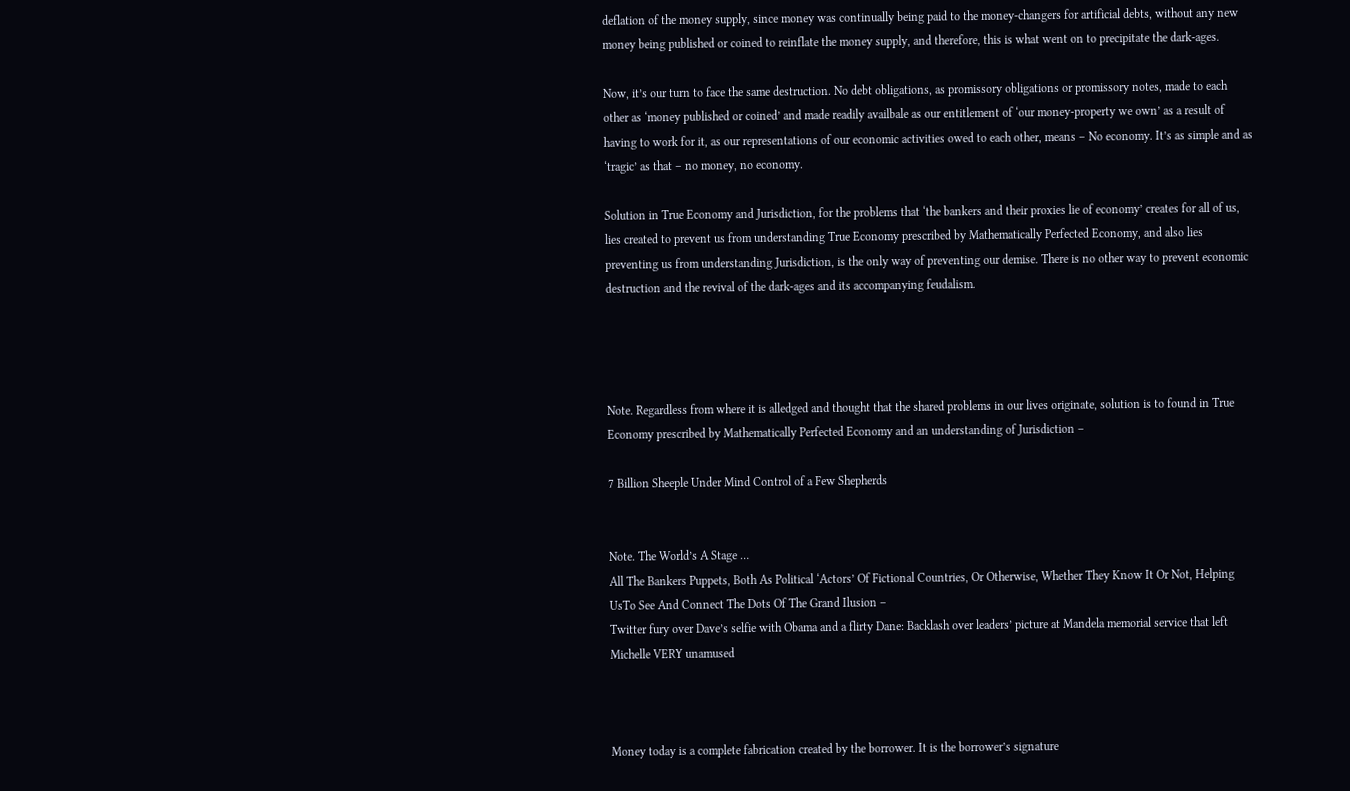deflation of the money supply, since money was continually being paid to the money-changers for artificial debts, without any new money being published or coined to reinflate the money supply, and therefore, this is what went on to precipitate the dark-ages.

Now, it’s our turn to face the same destruction. No debt obligations, as promissory obligations or promissory notes, made to each other as ‘money published or coined’ and made readily availbale as our entitlement of ‘our money-property we own’ as a result of having to work for it, as our representations of our economic activities owed to each other, means – No economy. It’s as simple and as ‘tragic’ as that – no money, no economy.

Solution in True Economy and Jurisdiction, for the problems that ‘the bankers and their proxies lie of economy’ creates for all of us, lies created to prevent us from understanding True Economy prescribed by Mathematically Perfected Economy, and also lies preventing us from understanding Jurisdiction, is the only way of preventing our demise. There is no other way to prevent economic destruction and the revival of the dark-ages and its accompanying feudalism.




Note. Regardless from where it is alledged and thought that the shared problems in our lives originate, solution is to found in True Economy prescribed by Mathematically Perfected Economy and an understanding of Jurisdiction –

7 Billion Sheeple Under Mind Control of a Few Shepherds


Note. The World’s A Stage …
All The Bankers Puppets, Both As Political ‘Actors’ Of Fictional Countries, Or Otherwise, Whether They Know It Or Not, Helping UsTo See And Connect The Dots Of The Grand Ilusion –
Twitter fury over Dave’s selfie with Obama and a flirty Dane: Backlash over leaders’ picture at Mandela memorial service that left Michelle VERY unamused



Money today is a complete fabrication created by the borrower. It is the borrower’s signature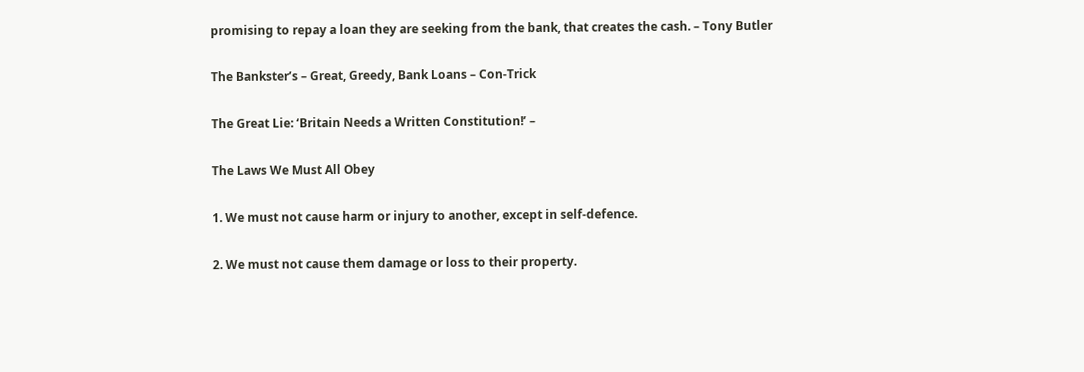promising to repay a loan they are seeking from the bank, that creates the cash. – Tony Butler

The Bankster’s – Great, Greedy, Bank Loans – Con-Trick

The Great Lie: ‘Britain Needs a Written Constitution!’ –

The Laws We Must All Obey

1. We must not cause harm or injury to another, except in self-defence.

2. We must not cause them damage or loss to their property.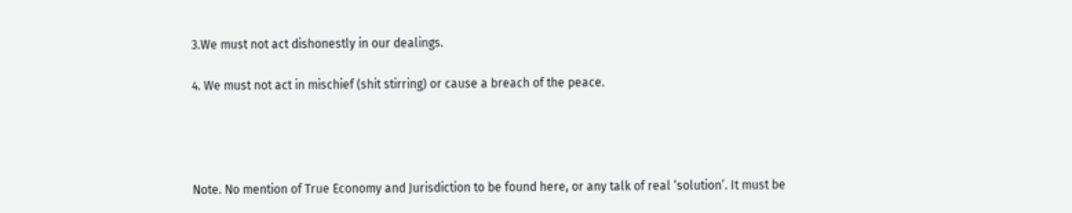3.We must not act dishonestly in our dealings.

4. We must not act in mischief (shit stirring) or cause a breach of the peace.




Note. No mention of True Economy and Jurisdiction to be found here, or any talk of real ‘solution’. It must be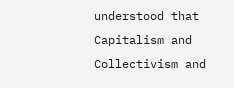understood that Capitalism and Collectivism and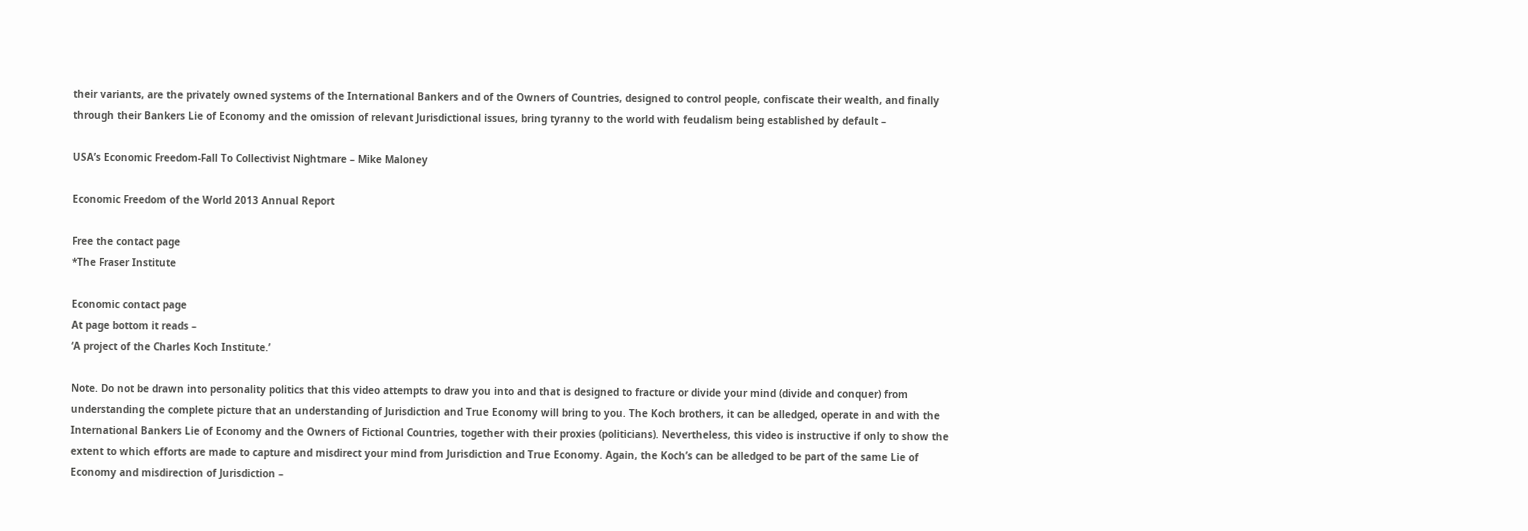their variants, are the privately owned systems of the International Bankers and of the Owners of Countries, designed to control people, confiscate their wealth, and finally through their Bankers Lie of Economy and the omission of relevant Jurisdictional issues, bring tyranny to the world with feudalism being established by default –

USA’s Economic Freedom-Fall To Collectivist Nightmare – Mike Maloney

Economic Freedom of the World 2013 Annual Report

Free the contact page
*The Fraser Institute

Economic contact page
At page bottom it reads –
‘A project of the Charles Koch Institute.’

Note. Do not be drawn into personality politics that this video attempts to draw you into and that is designed to fracture or divide your mind (divide and conquer) from understanding the complete picture that an understanding of Jurisdiction and True Economy will bring to you. The Koch brothers, it can be alledged, operate in and with the International Bankers Lie of Economy and the Owners of Fictional Countries, together with their proxies (politicians). Nevertheless, this video is instructive if only to show the extent to which efforts are made to capture and misdirect your mind from Jurisdiction and True Economy. Again, the Koch’s can be alledged to be part of the same Lie of Economy and misdirection of Jurisdiction –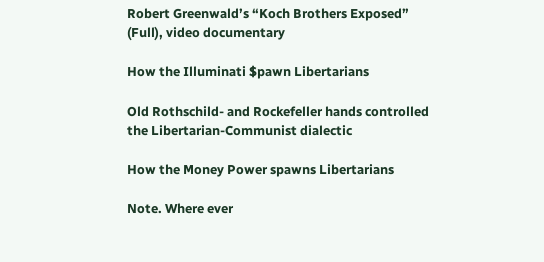Robert Greenwald’s “Koch Brothers Exposed” (Full), video documentary

How the Illuminati $pawn Libertarians

Old Rothschild- and Rockefeller hands controlled the Libertarian-Communist dialectic

How the Money Power spawns Libertarians

Note. Where ever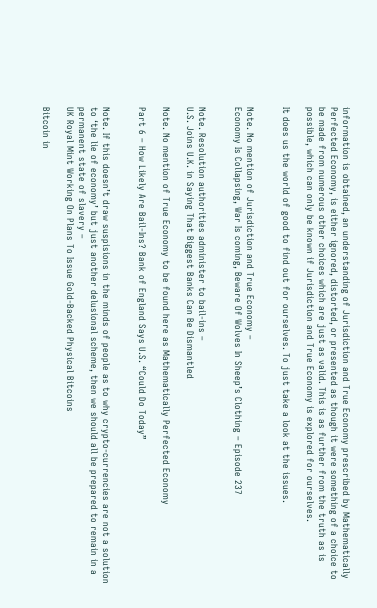information is obtained, an understanding of Jurisdiction and True Economy prescribed by Mathematically Perfected Economy, is either ignored, distorted, or presented as though it were something of a choice to be made from numerous other choices which are just as valid. This is as further from the truth as is possible, which can only be known if Jurisdiction and True Economy is explored for ourselves.

It does us the world of good to find out for ourselves. To just take a look at the issues.


Note. No mention of Jurisdiction and True Economy –
Economy Is Collapsing, War Is coming, Beware Of Wolves In Sheep’s Clothing – Episode 237


Note. Resolution authorities administer to bail-ins –
U.S. Joins U.K. in Saying That Biggest Banks Can Be Dismantled

Note. No mention of True Economy to be found here as Mathematically Perfected Economy

Part 6 – How Likely Are Bail-Ins? Bank of England Says U.S. “Could Do Today”


Note. If this doesn’t draw suspisions in the minds of people as to why crypto-currencies are not a solution to ‘the lie of economy’ but just another delusional scheme, then we should all be prepared to remain in a permanent state of slavery –
UK Royal Mint Working On Plans To Issue Gold-Backed Physical Bitcoins

Bitcoin in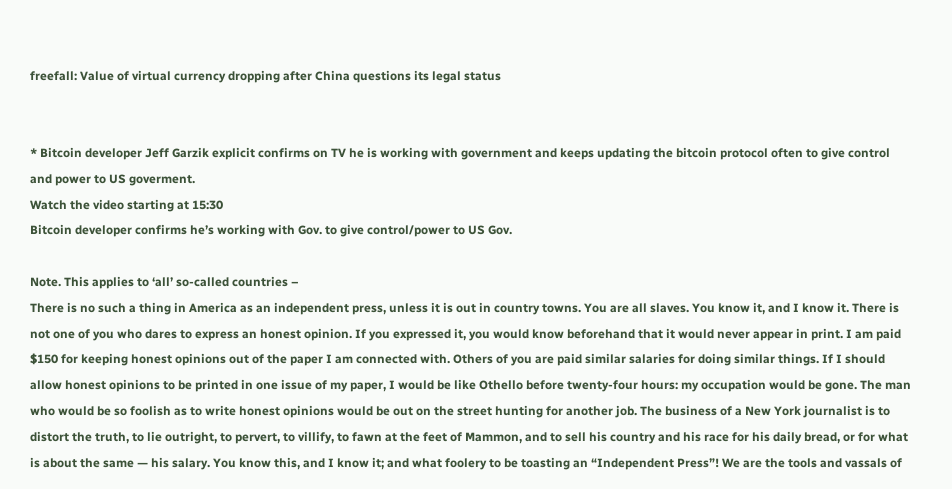freefall: Value of virtual currency dropping after China questions its legal status


* Bitcoin developer Jeff Garzik explicit confirms on TV he is working with government and keeps updating the bitcoin protocol often to give control and power to US goverment.
Watch the video starting at 15:30
Bitcoin developer confirms he’s working with Gov. to give control/power to US Gov.

Note. This applies to ‘all’ so-called countries –
There is no such a thing in America as an independent press, unless it is out in country towns. You are all slaves. You know it, and I know it. There is not one of you who dares to express an honest opinion. If you expressed it, you would know beforehand that it would never appear in print. I am paid $150 for keeping honest opinions out of the paper I am connected with. Others of you are paid similar salaries for doing similar things. If I should allow honest opinions to be printed in one issue of my paper, I would be like Othello before twenty-four hours: my occupation would be gone. The man who would be so foolish as to write honest opinions would be out on the street hunting for another job. The business of a New York journalist is to distort the truth, to lie outright, to pervert, to villify, to fawn at the feet of Mammon, and to sell his country and his race for his daily bread, or for what is about the same — his salary. You know this, and I know it; and what foolery to be toasting an “Independent Press”! We are the tools and vassals of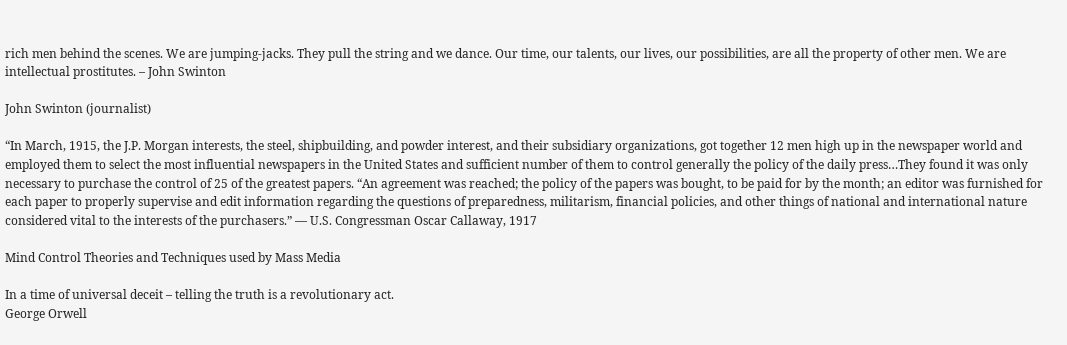rich men behind the scenes. We are jumping-jacks. They pull the string and we dance. Our time, our talents, our lives, our possibilities, are all the property of other men. We are intellectual prostitutes. – John Swinton

John Swinton (journalist)

“In March, 1915, the J.P. Morgan interests, the steel, shipbuilding, and powder interest, and their subsidiary organizations, got together 12 men high up in the newspaper world and employed them to select the most influential newspapers in the United States and sufficient number of them to control generally the policy of the daily press…They found it was only necessary to purchase the control of 25 of the greatest papers. “An agreement was reached; the policy of the papers was bought, to be paid for by the month; an editor was furnished for each paper to properly supervise and edit information regarding the questions of preparedness, militarism, financial policies, and other things of national and international nature considered vital to the interests of the purchasers.” — U.S. Congressman Oscar Callaway, 1917

Mind Control Theories and Techniques used by Mass Media

In a time of universal deceit – telling the truth is a revolutionary act.
George Orwell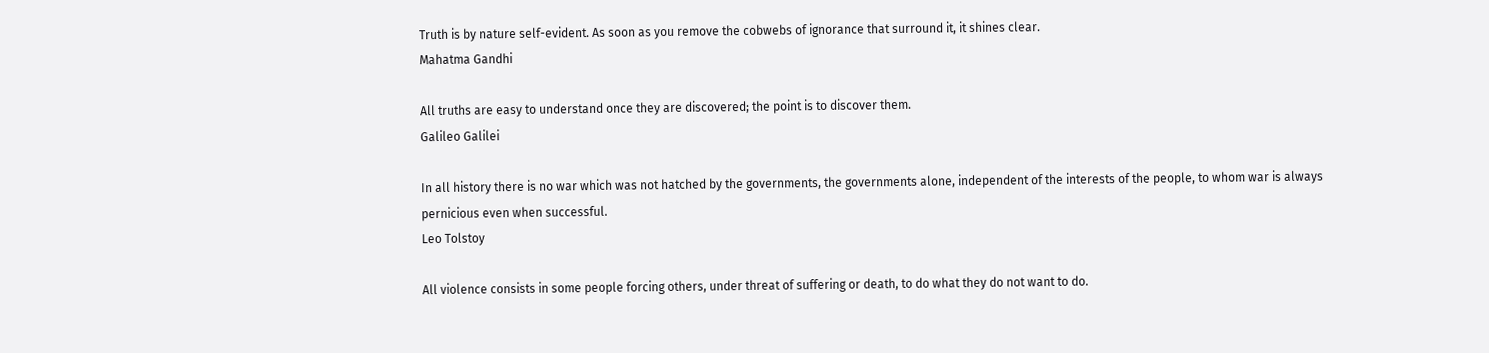Truth is by nature self-evident. As soon as you remove the cobwebs of ignorance that surround it, it shines clear.
Mahatma Gandhi

All truths are easy to understand once they are discovered; the point is to discover them.
Galileo Galilei

In all history there is no war which was not hatched by the governments, the governments alone, independent of the interests of the people, to whom war is always pernicious even when successful.
Leo Tolstoy

All violence consists in some people forcing others, under threat of suffering or death, to do what they do not want to do.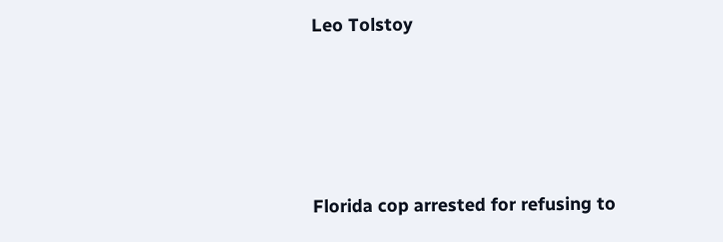Leo Tolstoy




Florida cop arrested for refusing to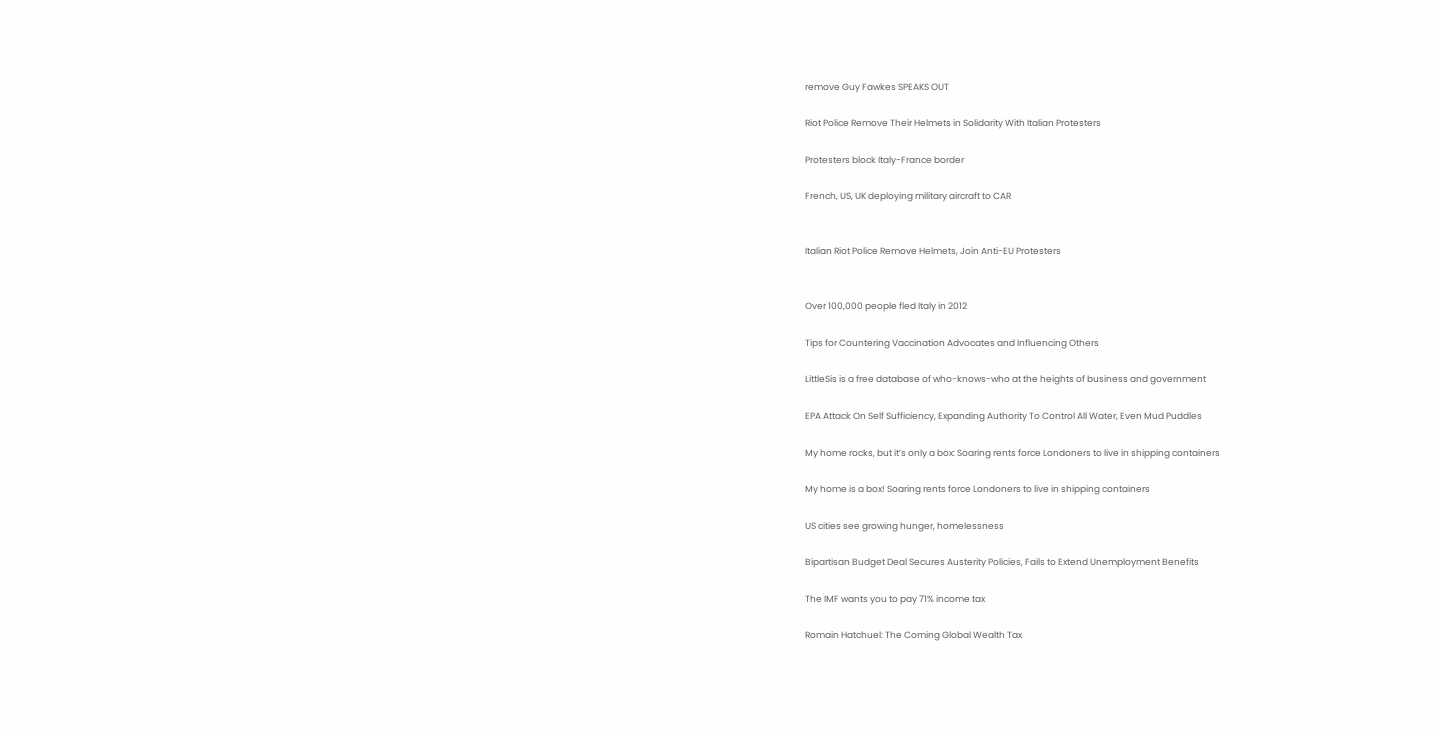remove Guy Fawkes SPEAKS OUT

Riot Police Remove Their Helmets in Solidarity With Italian Protesters

Protesters block Italy-France border

French, US, UK deploying military aircraft to CAR


Italian Riot Police Remove Helmets, Join Anti-EU Protesters


Over 100,000 people fled Italy in 2012

Tips for Countering Vaccination Advocates and Influencing Others

LittleSis is a free database of who-knows-who at the heights of business and government

EPA Attack On Self Sufficiency, Expanding Authority To Control All Water, Even Mud Puddles

My home rocks, but it’s only a box: Soaring rents force Londoners to live in shipping containers

My home is a box! Soaring rents force Londoners to live in shipping containers

US cities see growing hunger, homelessness

Bipartisan Budget Deal Secures Austerity Policies, Fails to Extend Unemployment Benefits

The IMF wants you to pay 71% income tax

Romain Hatchuel: The Coming Global Wealth Tax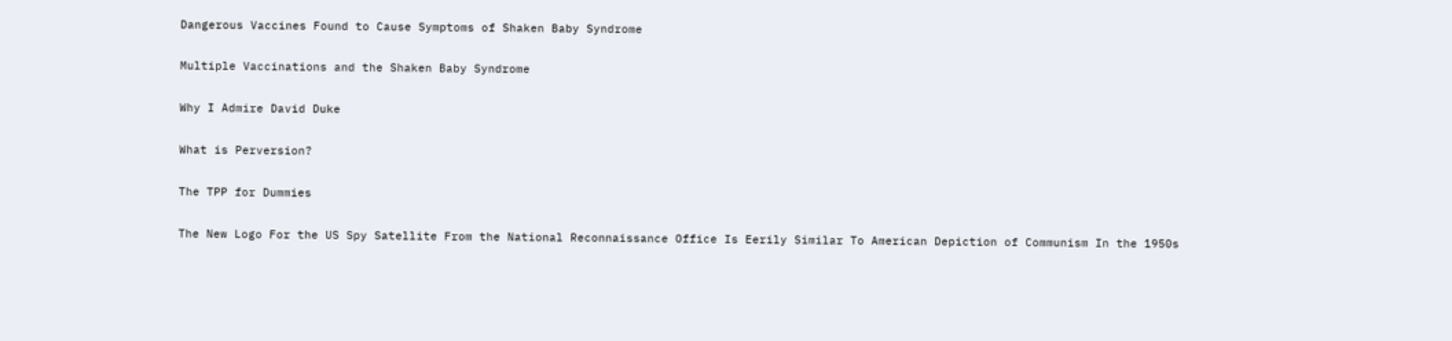Dangerous Vaccines Found to Cause Symptoms of Shaken Baby Syndrome

Multiple Vaccinations and the Shaken Baby Syndrome

Why I Admire David Duke

What is Perversion?

The TPP for Dummies

The New Logo For the US Spy Satellite From the National Reconnaissance Office Is Eerily Similar To American Depiction of Communism In the 1950s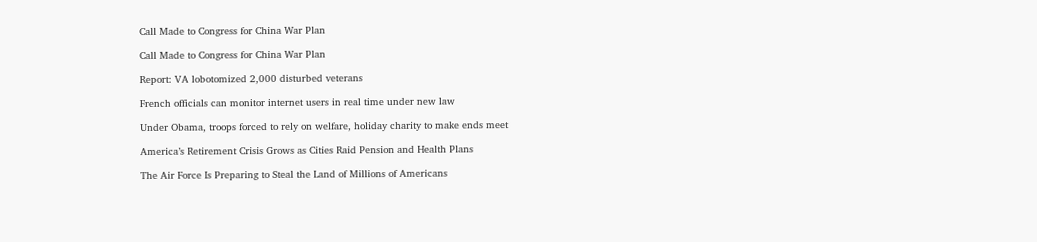Call Made to Congress for China War Plan

Call Made to Congress for China War Plan

Report: VA lobotomized 2,000 disturbed veterans

French officials can monitor internet users in real time under new law

Under Obama, troops forced to rely on welfare, holiday charity to make ends meet

America’s Retirement Crisis Grows as Cities Raid Pension and Health Plans

The Air Force Is Preparing to Steal the Land of Millions of Americans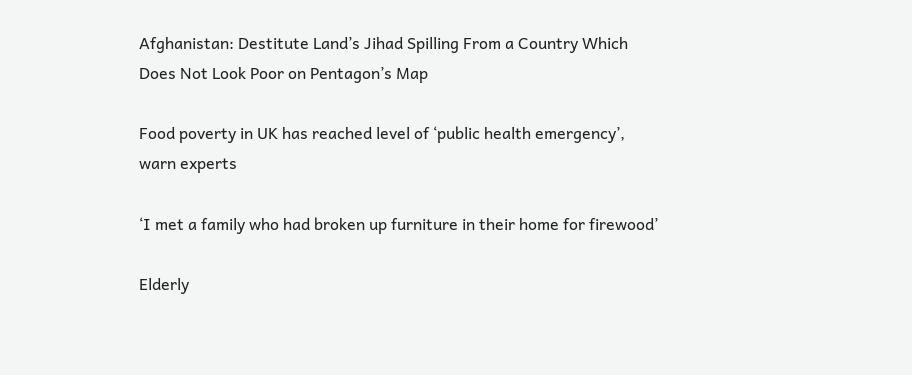Afghanistan: Destitute Land’s Jihad Spilling From a Country Which Does Not Look Poor on Pentagon’s Map

Food poverty in UK has reached level of ‘public health emergency’, warn experts

‘I met a family who had broken up furniture in their home for firewood’

Elderly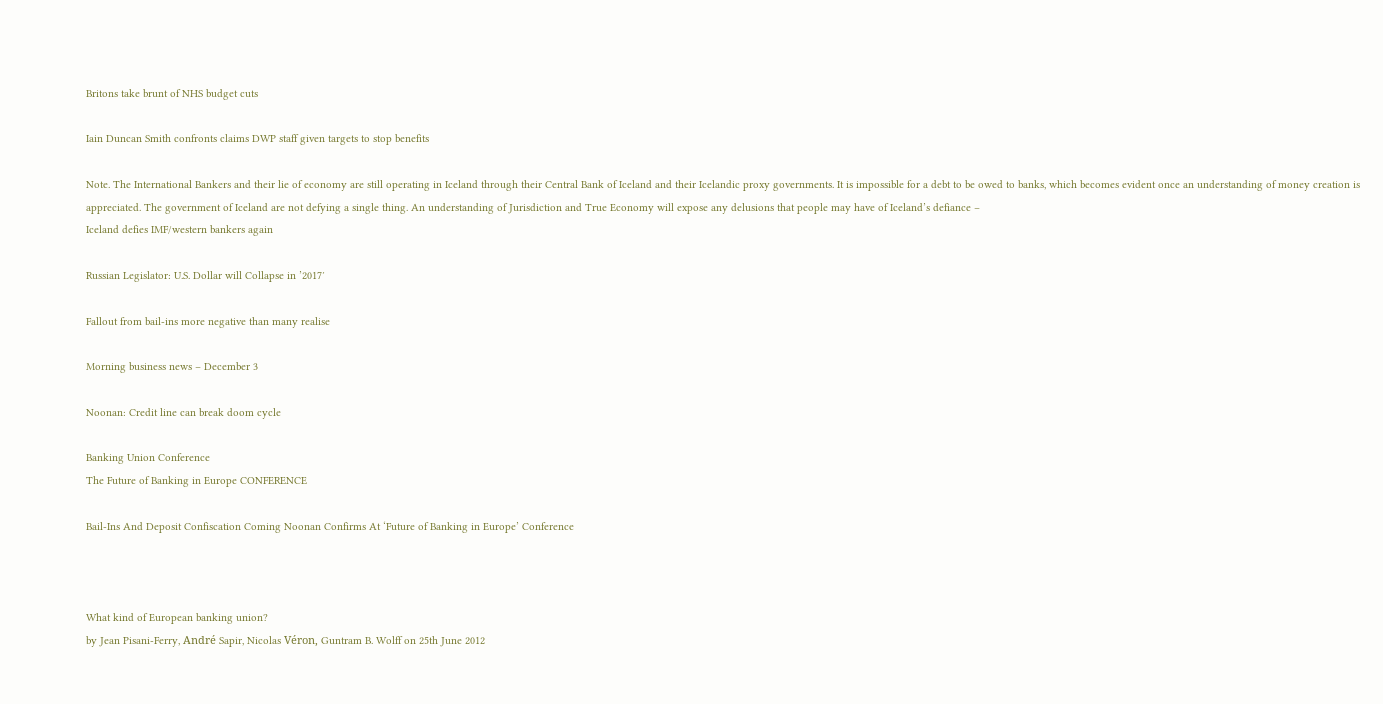Britons take brunt of NHS budget cuts

Iain Duncan Smith confronts claims DWP staff given targets to stop benefits

Note. The International Bankers and their lie of economy are still operating in Iceland through their Central Bank of Iceland and their Icelandic proxy governments. It is impossible for a debt to be owed to banks, which becomes evident once an understanding of money creation is appreciated. The government of Iceland are not defying a single thing. An understanding of Jurisdiction and True Economy will expose any delusions that people may have of Iceland’s defiance –
Iceland defies IMF/western bankers again

Russian Legislator: U.S. Dollar will Collapse in ’2017′

Fallout from bail-ins more negative than many realise

Morning business news – December 3

Noonan: Credit line can break doom cycle

Banking Union Conference
The Future of Banking in Europe CONFERENCE

Bail-Ins And Deposit Confiscation Coming Noonan Confirms At ‘Future of Banking in Europe’ Conference



What kind of European banking union?
by Jean Pisani-Ferry, André Sapir, Nicolas Véron, Guntram B. Wolff on 25th June 2012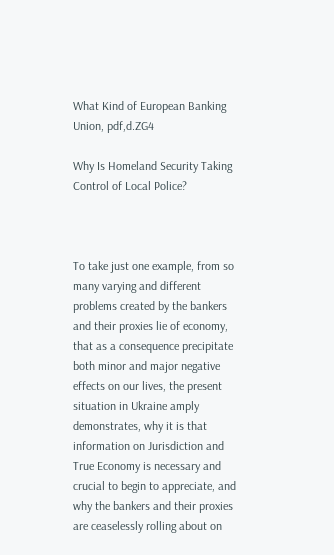What Kind of European Banking Union, pdf,d.ZG4

Why Is Homeland Security Taking Control of Local Police?



To take just one example, from so many varying and different problems created by the bankers and their proxies lie of economy, that as a consequence precipitate both minor and major negative effects on our lives, the present situation in Ukraine amply demonstrates, why it is that information on Jurisdiction and True Economy is necessary and crucial to begin to appreciate, and why the bankers and their proxies are ceaselessly rolling about on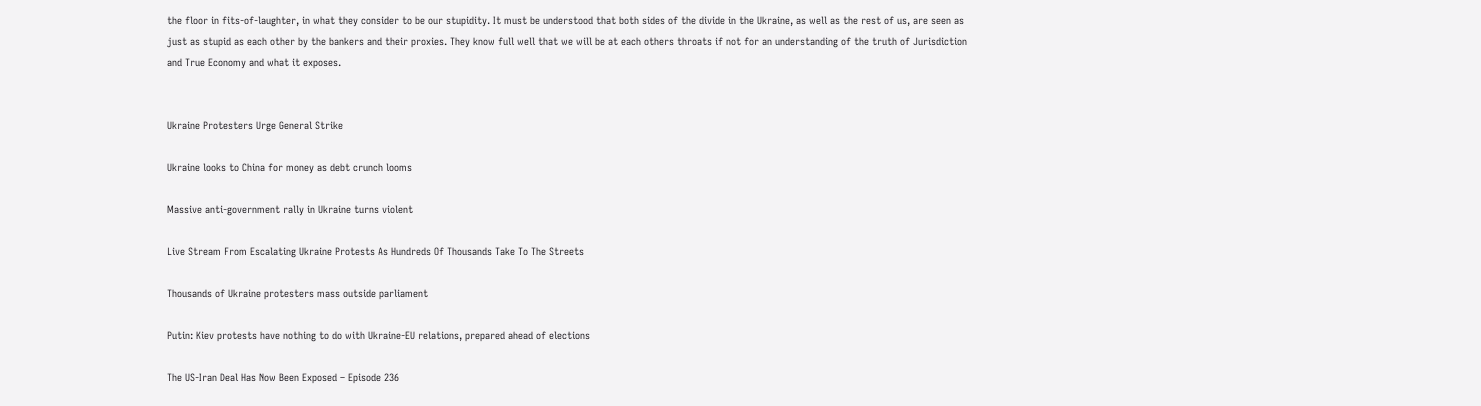the floor in fits-of-laughter, in what they consider to be our stupidity. It must be understood that both sides of the divide in the Ukraine, as well as the rest of us, are seen as just as stupid as each other by the bankers and their proxies. They know full well that we will be at each others throats if not for an understanding of the truth of Jurisdiction and True Economy and what it exposes.


Ukraine Protesters Urge General Strike

Ukraine looks to China for money as debt crunch looms

Massive anti-government rally in Ukraine turns violent

Live Stream From Escalating Ukraine Protests As Hundreds Of Thousands Take To The Streets

Thousands of Ukraine protesters mass outside parliament

Putin: Kiev protests have nothing to do with Ukraine-EU relations, prepared ahead of elections

The US-Iran Deal Has Now Been Exposed – Episode 236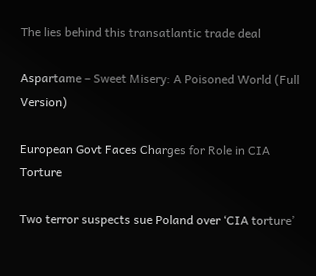The lies behind this transatlantic trade deal

Aspartame – Sweet Misery: A Poisoned World (Full Version)

European Govt Faces Charges for Role in CIA Torture

Two terror suspects sue Poland over ‘CIA torture’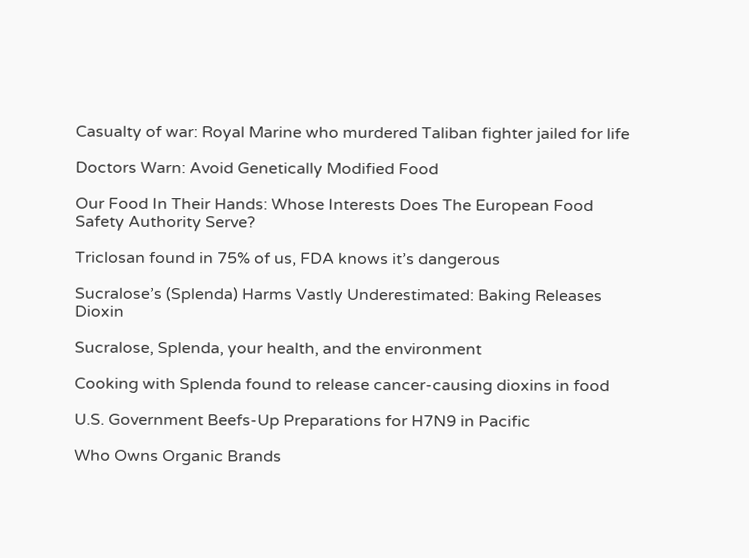Casualty of war: Royal Marine who murdered Taliban fighter jailed for life

Doctors Warn: Avoid Genetically Modified Food

Our Food In Their Hands: Whose Interests Does The European Food Safety Authority Serve?

Triclosan found in 75% of us, FDA knows it’s dangerous

Sucralose’s (Splenda) Harms Vastly Underestimated: Baking Releases Dioxin

Sucralose, Splenda, your health, and the environment

Cooking with Splenda found to release cancer-causing dioxins in food

U.S. Government Beefs-Up Preparations for H7N9 in Pacific

Who Owns Organic Brands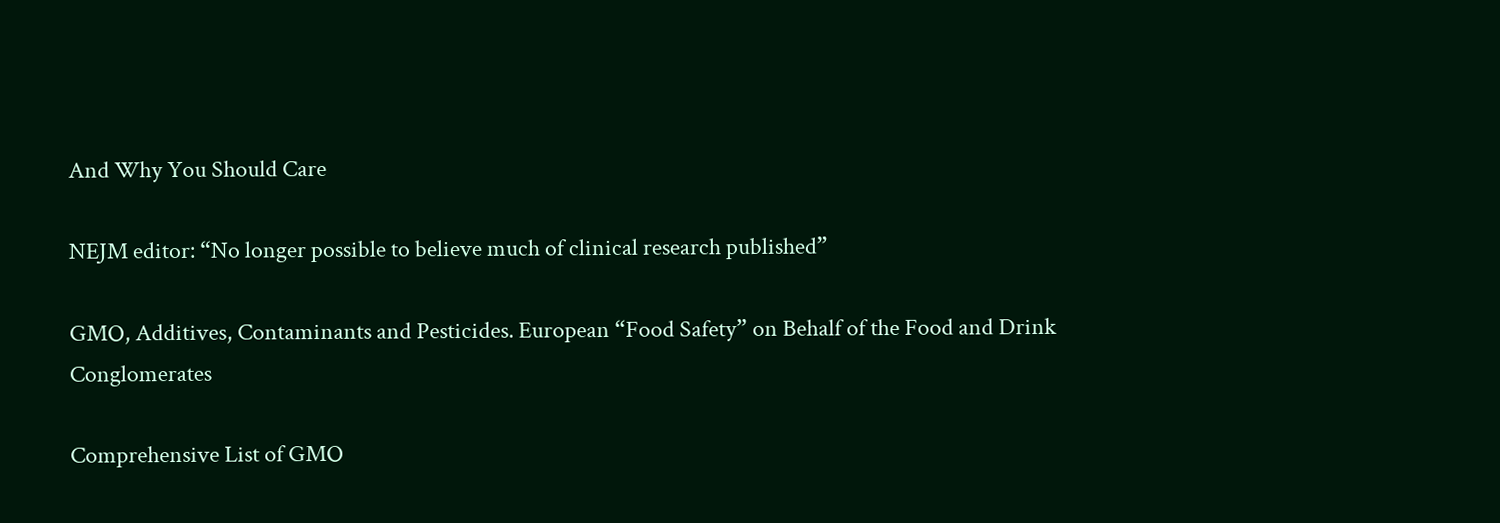And Why You Should Care

NEJM editor: “No longer possible to believe much of clinical research published”

GMO, Additives, Contaminants and Pesticides. European “Food Safety” on Behalf of the Food and Drink Conglomerates

Comprehensive List of GMO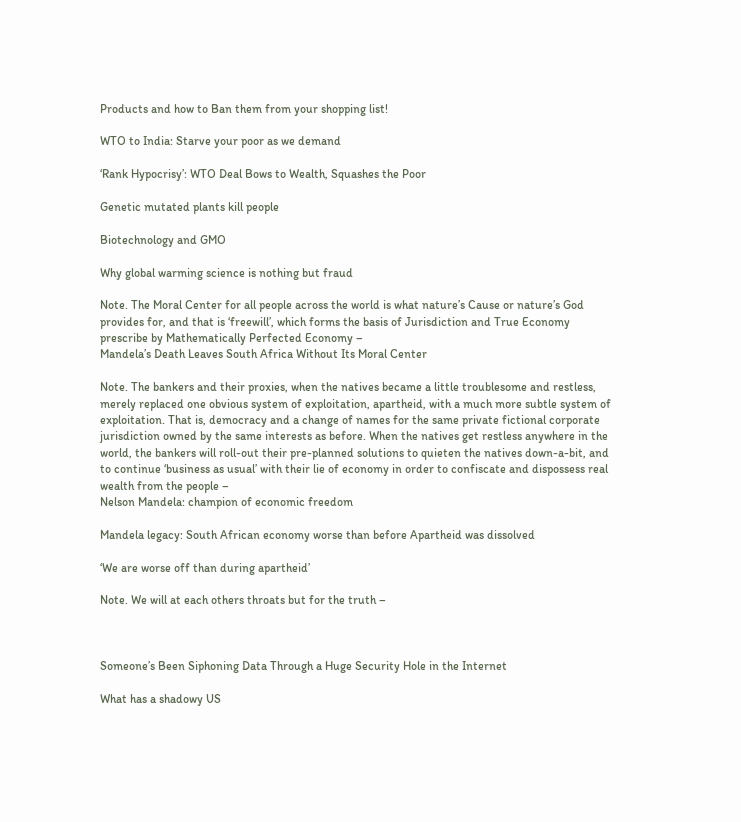Products and how to Ban them from your shopping list!

WTO to India: Starve your poor as we demand

‘Rank Hypocrisy’: WTO Deal Bows to Wealth, Squashes the Poor

Genetic mutated plants kill people

Biotechnology and GMO

Why global warming science is nothing but fraud

Note. The Moral Center for all people across the world is what nature’s Cause or nature’s God provides for, and that is ‘freewill’, which forms the basis of Jurisdiction and True Economy prescribe by Mathematically Perfected Economy –
Mandela’s Death Leaves South Africa Without Its Moral Center

Note. The bankers and their proxies, when the natives became a little troublesome and restless, merely replaced one obvious system of exploitation, apartheid, with a much more subtle system of exploitation. That is, democracy and a change of names for the same private fictional corporate jurisdiction owned by the same interests as before. When the natives get restless anywhere in the world, the bankers will roll-out their pre-planned solutions to quieten the natives down-a-bit, and to continue ‘business as usual’ with their lie of economy in order to confiscate and dispossess real wealth from the people –
Nelson Mandela: champion of economic freedom

Mandela legacy: South African economy worse than before Apartheid was dissolved

‘We are worse off than during apartheid’

Note. We will at each others throats but for the truth –



Someone’s Been Siphoning Data Through a Huge Security Hole in the Internet

What has a shadowy US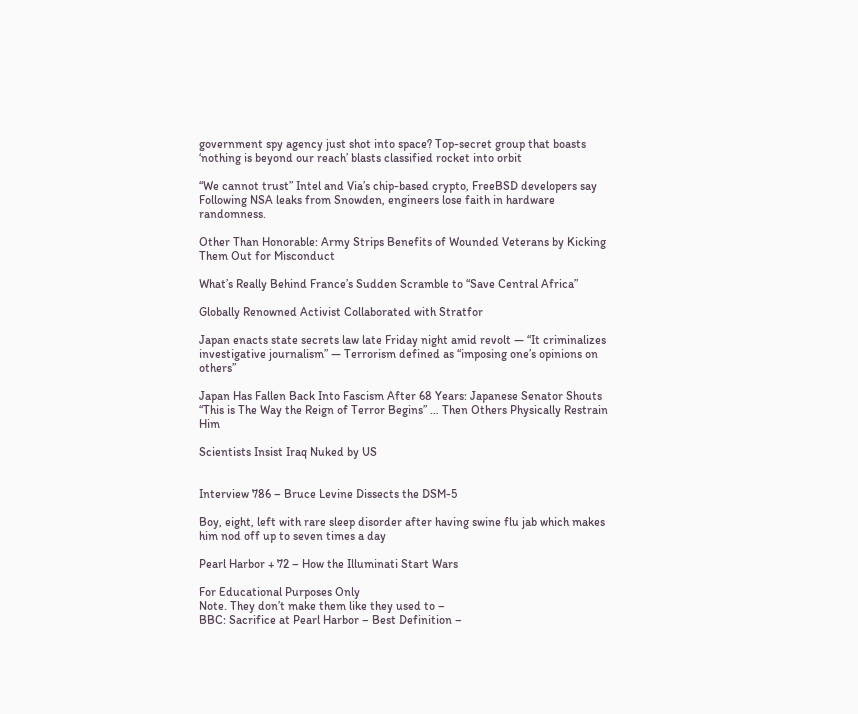government spy agency just shot into space? Top-secret group that boasts ‘nothing is beyond our reach’ blasts classified rocket into orbit

“We cannot trust” Intel and Via’s chip-based crypto, FreeBSD developers say
Following NSA leaks from Snowden, engineers lose faith in hardware randomness.

Other Than Honorable: Army Strips Benefits of Wounded Veterans by Kicking Them Out for Misconduct

What’s Really Behind France’s Sudden Scramble to “Save Central Africa”

Globally Renowned Activist Collaborated with Stratfor

Japan enacts state secrets law late Friday night amid revolt — “It criminalizes investigative journalism” — Terrorism defined as “imposing one’s opinions on others”

Japan Has Fallen Back Into Fascism After 68 Years: Japanese Senator Shouts “This is The Way the Reign of Terror Begins” … Then Others Physically Restrain Him

Scientists Insist Iraq Nuked by US


Interview 786 – Bruce Levine Dissects the DSM-5

Boy, eight, left with rare sleep disorder after having swine flu jab which makes him nod off up to seven times a day

Pearl Harbor + 72 – How the Illuminati Start Wars

For Educational Purposes Only
Note. They don’t make them like they used to –
BBC: Sacrifice at Pearl Harbor – Best Definition –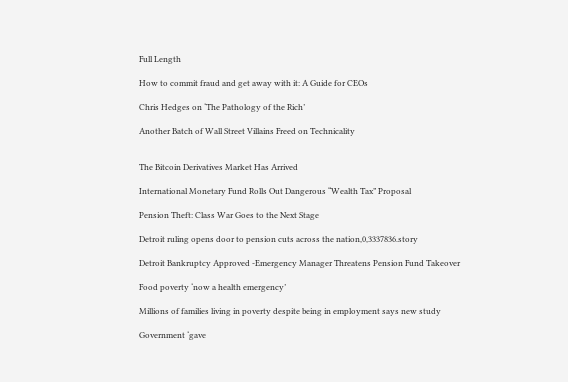Full Length

How to commit fraud and get away with it: A Guide for CEOs

Chris Hedges on ‘The Pathology of the Rich’

Another Batch of Wall Street Villains Freed on Technicality


The Bitcoin Derivatives Market Has Arrived

International Monetary Fund Rolls Out Dangerous “Wealth Tax” Proposal

Pension Theft: Class War Goes to the Next Stage

Detroit ruling opens door to pension cuts across the nation,0,3337836.story

Detroit Bankruptcy Approved -Emergency Manager Threatens Pension Fund Takeover

Food poverty ‘now a health emergency’

Millions of families living in poverty despite being in employment says new study

Government ‘gave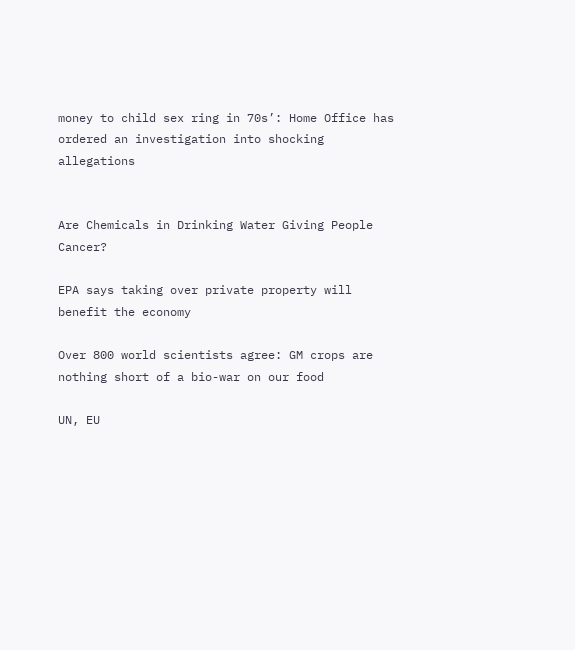money to child sex ring in 70s’: Home Office has ordered an investigation into shocking allegations


Are Chemicals in Drinking Water Giving People Cancer?

EPA says taking over private property will benefit the economy

Over 800 world scientists agree: GM crops are nothing short of a bio-war on our food

UN, EU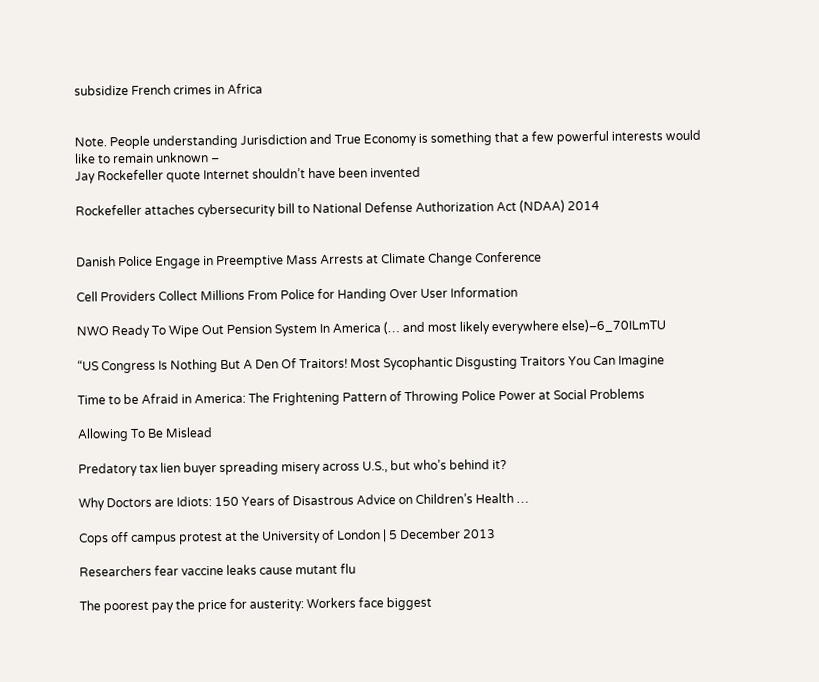subsidize French crimes in Africa


Note. People understanding Jurisdiction and True Economy is something that a few powerful interests would like to remain unknown –
Jay Rockefeller quote Internet shouldn’t have been invented

Rockefeller attaches cybersecurity bill to National Defense Authorization Act (NDAA) 2014


Danish Police Engage in Preemptive Mass Arrests at Climate Change Conference

Cell Providers Collect Millions From Police for Handing Over User Information

NWO Ready To Wipe Out Pension System In America (… and most likely everywhere else)–6_70ILmTU

“US Congress Is Nothing But A Den Of Traitors! Most Sycophantic Disgusting Traitors You Can Imagine

Time to be Afraid in America: The Frightening Pattern of Throwing Police Power at Social Problems

Allowing To Be Mislead

Predatory tax lien buyer spreading misery across U.S., but who’s behind it?

Why Doctors are Idiots: 150 Years of Disastrous Advice on Children’s Health …

Cops off campus protest at the University of London | 5 December 2013

Researchers fear vaccine leaks cause mutant flu

The poorest pay the price for austerity: Workers face biggest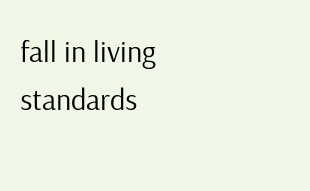fall in living standards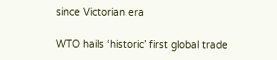since Victorian era

WTO hails ‘historic’ first global trade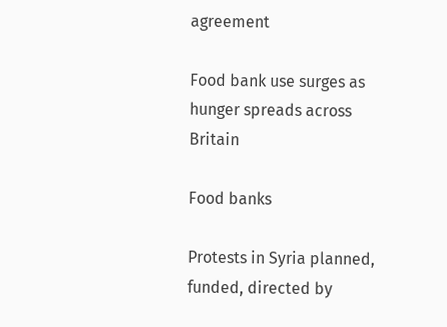agreement

Food bank use surges as hunger spreads across Britain

Food banks

Protests in Syria planned, funded, directed by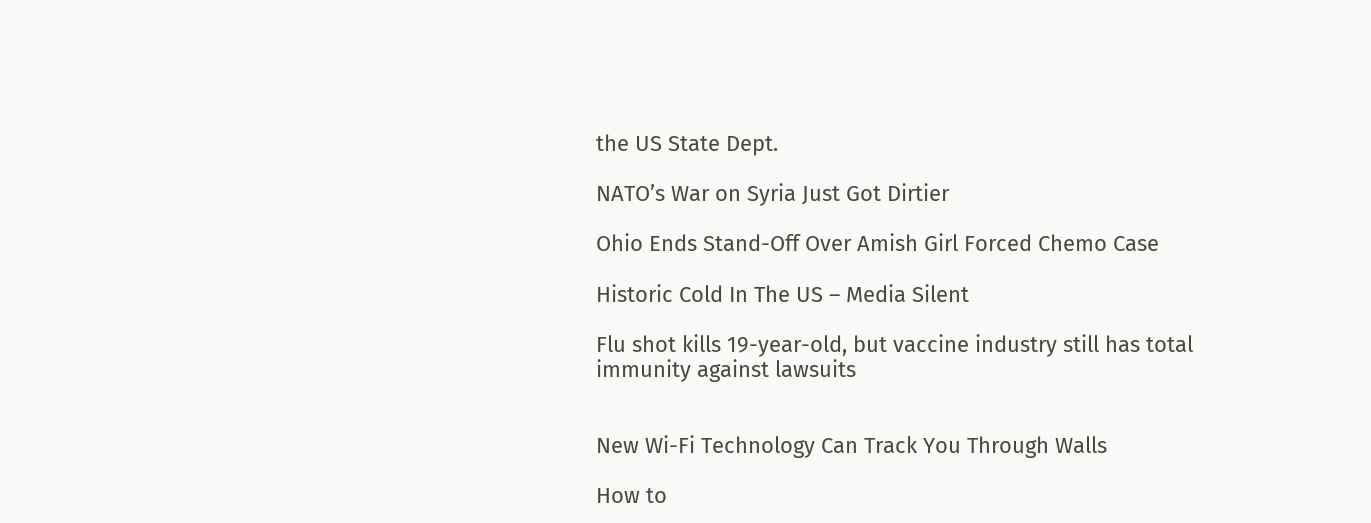the US State Dept.

NATO’s War on Syria Just Got Dirtier

Ohio Ends Stand-Off Over Amish Girl Forced Chemo Case

Historic Cold In The US – Media Silent

Flu shot kills 19-year-old, but vaccine industry still has total immunity against lawsuits


New Wi-Fi Technology Can Track You Through Walls

How to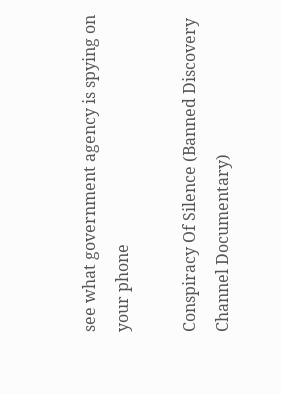see what government agency is spying on your phone

Conspiracy Of Silence (Banned Discovery Channel Documentary)